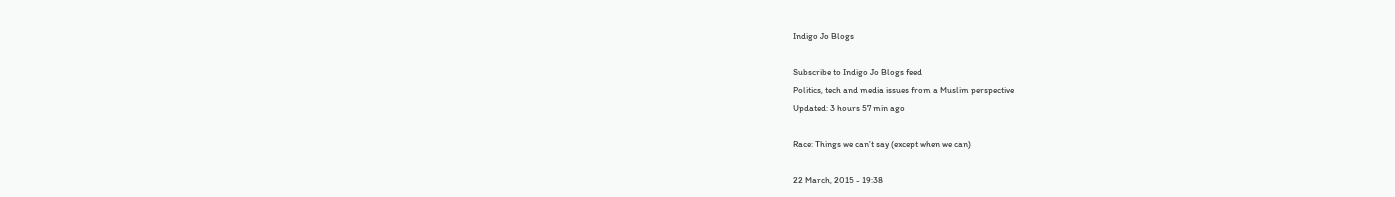Indigo Jo Blogs

Subscribe to Indigo Jo Blogs feed
Politics, tech and media issues from a Muslim perspective
Updated: 3 hours 57 min ago

Race: Things we can’t say (except when we can)

22 March, 2015 - 19:38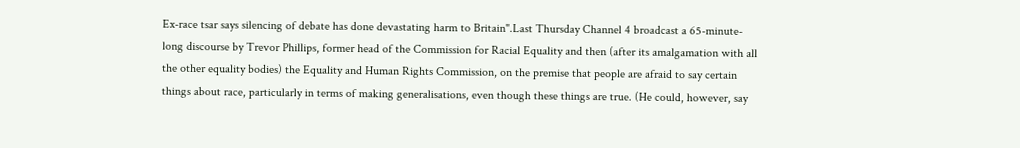Ex-race tsar says silencing of debate has done devastating harm to Britain".Last Thursday Channel 4 broadcast a 65-minute-long discourse by Trevor Phillips, former head of the Commission for Racial Equality and then (after its amalgamation with all the other equality bodies) the Equality and Human Rights Commission, on the premise that people are afraid to say certain things about race, particularly in terms of making generalisations, even though these things are true. (He could, however, say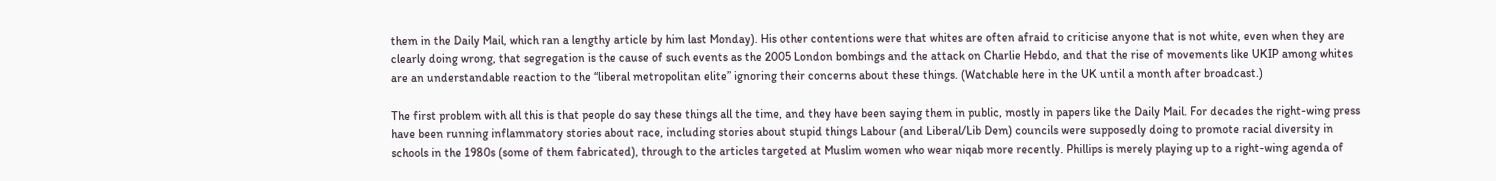them in the Daily Mail, which ran a lengthy article by him last Monday). His other contentions were that whites are often afraid to criticise anyone that is not white, even when they are clearly doing wrong, that segregation is the cause of such events as the 2005 London bombings and the attack on Charlie Hebdo, and that the rise of movements like UKIP among whites are an understandable reaction to the “liberal metropolitan elite” ignoring their concerns about these things. (Watchable here in the UK until a month after broadcast.)

The first problem with all this is that people do say these things all the time, and they have been saying them in public, mostly in papers like the Daily Mail. For decades the right-wing press have been running inflammatory stories about race, including stories about stupid things Labour (and Liberal/Lib Dem) councils were supposedly doing to promote racial diversity in schools in the 1980s (some of them fabricated), through to the articles targeted at Muslim women who wear niqab more recently. Phillips is merely playing up to a right-wing agenda of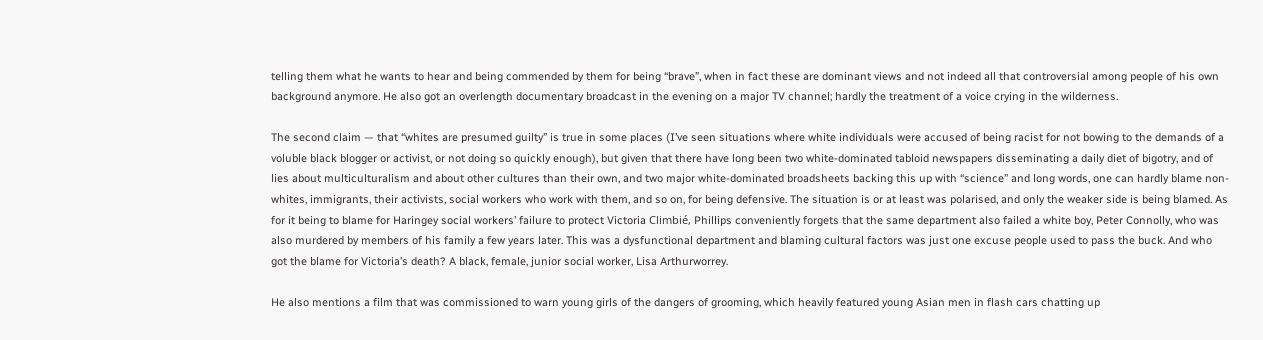telling them what he wants to hear and being commended by them for being “brave”, when in fact these are dominant views and not indeed all that controversial among people of his own background anymore. He also got an overlength documentary broadcast in the evening on a major TV channel; hardly the treatment of a voice crying in the wilderness.

The second claim — that “whites are presumed guilty” is true in some places (I’ve seen situations where white individuals were accused of being racist for not bowing to the demands of a voluble black blogger or activist, or not doing so quickly enough), but given that there have long been two white-dominated tabloid newspapers disseminating a daily diet of bigotry, and of lies about multiculturalism and about other cultures than their own, and two major white-dominated broadsheets backing this up with “science” and long words, one can hardly blame non-whites, immigrants, their activists, social workers who work with them, and so on, for being defensive. The situation is or at least was polarised, and only the weaker side is being blamed. As for it being to blame for Haringey social workers’ failure to protect Victoria Climbié, Phillips conveniently forgets that the same department also failed a white boy, Peter Connolly, who was also murdered by members of his family a few years later. This was a dysfunctional department and blaming cultural factors was just one excuse people used to pass the buck. And who got the blame for Victoria’s death? A black, female, junior social worker, Lisa Arthurworrey.

He also mentions a film that was commissioned to warn young girls of the dangers of grooming, which heavily featured young Asian men in flash cars chatting up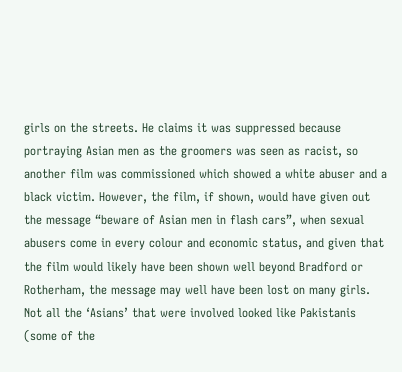girls on the streets. He claims it was suppressed because portraying Asian men as the groomers was seen as racist, so another film was commissioned which showed a white abuser and a black victim. However, the film, if shown, would have given out the message “beware of Asian men in flash cars”, when sexual abusers come in every colour and economic status, and given that the film would likely have been shown well beyond Bradford or Rotherham, the message may well have been lost on many girls. Not all the ‘Asians’ that were involved looked like Pakistanis (some of the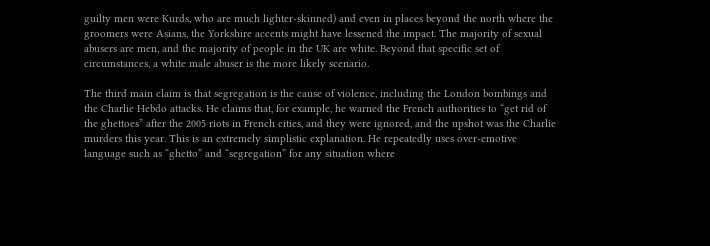guilty men were Kurds, who are much lighter-skinned) and even in places beyond the north where the groomers were Asians, the Yorkshire accents might have lessened the impact. The majority of sexual abusers are men, and the majority of people in the UK are white. Beyond that specific set of circumstances, a white male abuser is the more likely scenario.

The third main claim is that segregation is the cause of violence, including the London bombings and the Charlie Hebdo attacks. He claims that, for example, he warned the French authorities to “get rid of the ghettoes” after the 2005 riots in French cities, and they were ignored, and the upshot was the Charlie murders this year. This is an extremely simplistic explanation. He repeatedly uses over-emotive language such as “ghetto” and “segregation” for any situation where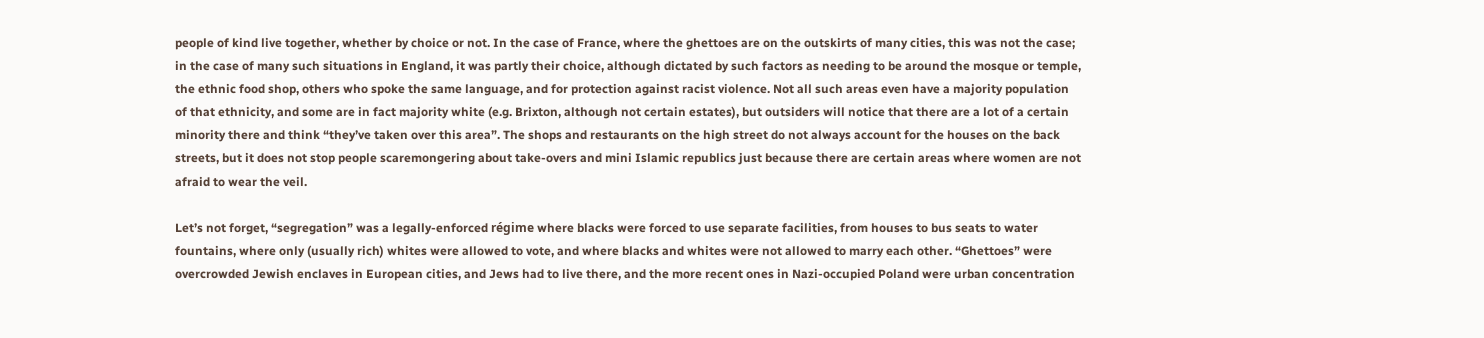people of kind live together, whether by choice or not. In the case of France, where the ghettoes are on the outskirts of many cities, this was not the case; in the case of many such situations in England, it was partly their choice, although dictated by such factors as needing to be around the mosque or temple, the ethnic food shop, others who spoke the same language, and for protection against racist violence. Not all such areas even have a majority population of that ethnicity, and some are in fact majority white (e.g. Brixton, although not certain estates), but outsiders will notice that there are a lot of a certain minority there and think “they’ve taken over this area”. The shops and restaurants on the high street do not always account for the houses on the back streets, but it does not stop people scaremongering about take-overs and mini Islamic republics just because there are certain areas where women are not afraid to wear the veil.

Let’s not forget, “segregation” was a legally-enforced régime where blacks were forced to use separate facilities, from houses to bus seats to water fountains, where only (usually rich) whites were allowed to vote, and where blacks and whites were not allowed to marry each other. “Ghettoes” were overcrowded Jewish enclaves in European cities, and Jews had to live there, and the more recent ones in Nazi-occupied Poland were urban concentration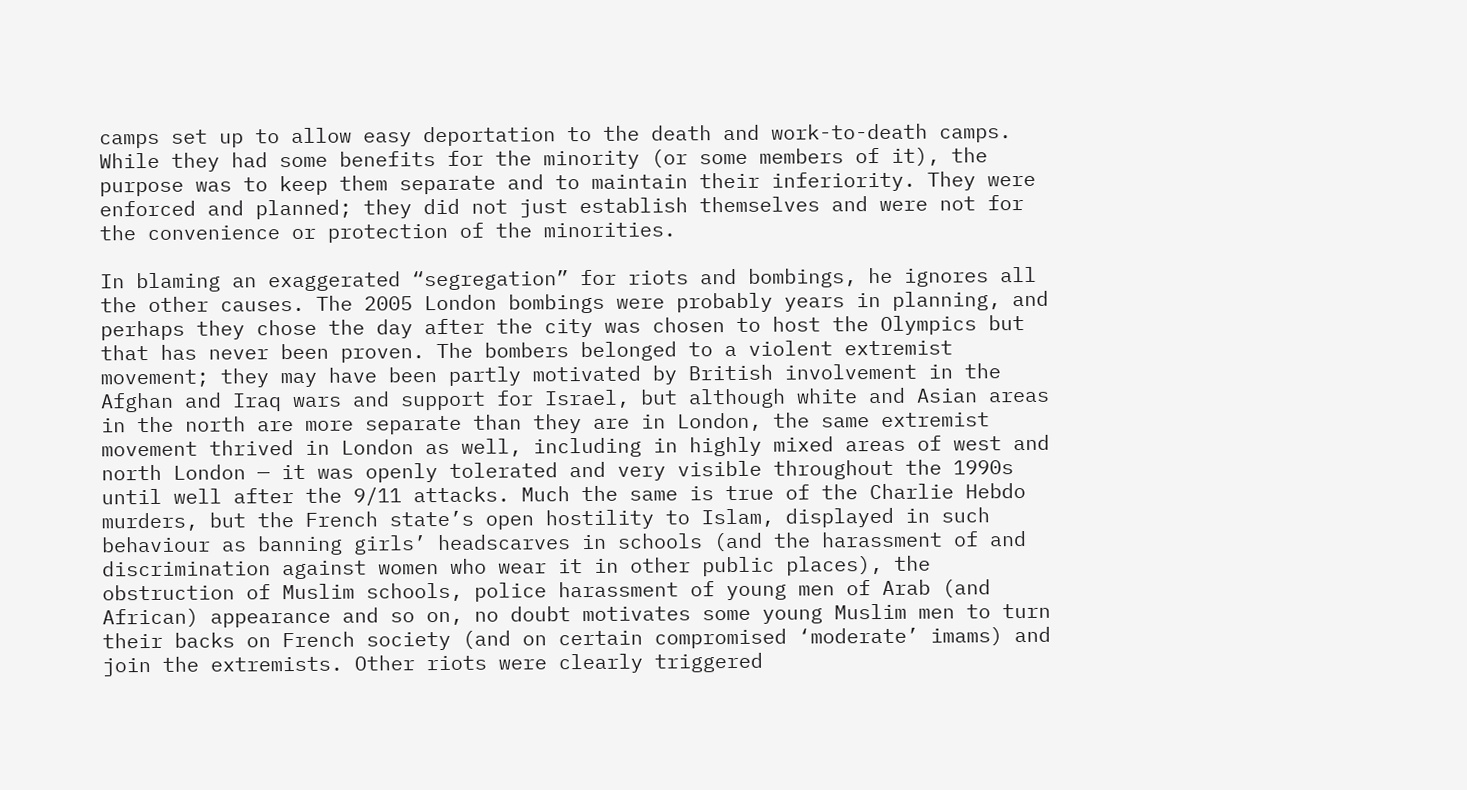camps set up to allow easy deportation to the death and work-to-death camps. While they had some benefits for the minority (or some members of it), the purpose was to keep them separate and to maintain their inferiority. They were enforced and planned; they did not just establish themselves and were not for the convenience or protection of the minorities.

In blaming an exaggerated “segregation” for riots and bombings, he ignores all the other causes. The 2005 London bombings were probably years in planning, and perhaps they chose the day after the city was chosen to host the Olympics but that has never been proven. The bombers belonged to a violent extremist movement; they may have been partly motivated by British involvement in the Afghan and Iraq wars and support for Israel, but although white and Asian areas in the north are more separate than they are in London, the same extremist movement thrived in London as well, including in highly mixed areas of west and north London — it was openly tolerated and very visible throughout the 1990s until well after the 9/11 attacks. Much the same is true of the Charlie Hebdo murders, but the French state’s open hostility to Islam, displayed in such behaviour as banning girls’ headscarves in schools (and the harassment of and discrimination against women who wear it in other public places), the obstruction of Muslim schools, police harassment of young men of Arab (and African) appearance and so on, no doubt motivates some young Muslim men to turn their backs on French society (and on certain compromised ‘moderate’ imams) and join the extremists. Other riots were clearly triggered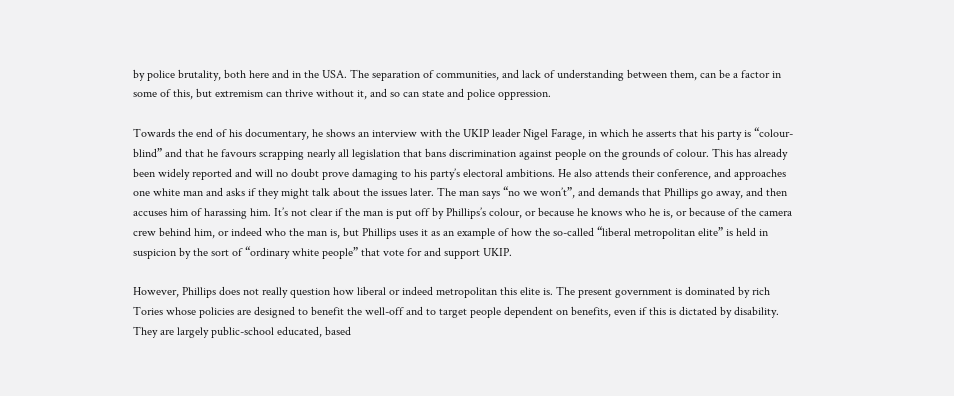by police brutality, both here and in the USA. The separation of communities, and lack of understanding between them, can be a factor in some of this, but extremism can thrive without it, and so can state and police oppression.

Towards the end of his documentary, he shows an interview with the UKIP leader Nigel Farage, in which he asserts that his party is “colour-blind” and that he favours scrapping nearly all legislation that bans discrimination against people on the grounds of colour. This has already been widely reported and will no doubt prove damaging to his party’s electoral ambitions. He also attends their conference, and approaches one white man and asks if they might talk about the issues later. The man says “no we won’t”, and demands that Phillips go away, and then accuses him of harassing him. It’s not clear if the man is put off by Phillips’s colour, or because he knows who he is, or because of the camera crew behind him, or indeed who the man is, but Phillips uses it as an example of how the so-called “liberal metropolitan elite” is held in suspicion by the sort of “ordinary white people” that vote for and support UKIP.

However, Phillips does not really question how liberal or indeed metropolitan this elite is. The present government is dominated by rich Tories whose policies are designed to benefit the well-off and to target people dependent on benefits, even if this is dictated by disability. They are largely public-school educated, based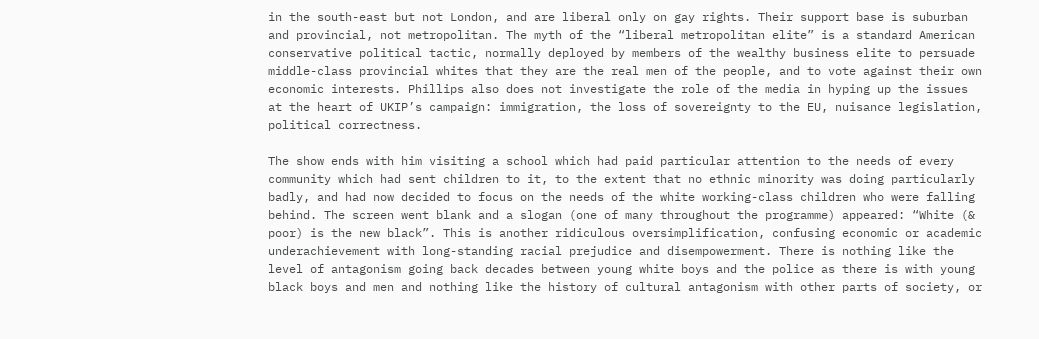in the south-east but not London, and are liberal only on gay rights. Their support base is suburban and provincial, not metropolitan. The myth of the “liberal metropolitan elite” is a standard American conservative political tactic, normally deployed by members of the wealthy business elite to persuade middle-class provincial whites that they are the real men of the people, and to vote against their own economic interests. Phillips also does not investigate the role of the media in hyping up the issues at the heart of UKIP’s campaign: immigration, the loss of sovereignty to the EU, nuisance legislation, political correctness.

The show ends with him visiting a school which had paid particular attention to the needs of every community which had sent children to it, to the extent that no ethnic minority was doing particularly badly, and had now decided to focus on the needs of the white working-class children who were falling behind. The screen went blank and a slogan (one of many throughout the programme) appeared: “White (& poor) is the new black”. This is another ridiculous oversimplification, confusing economic or academic underachievement with long-standing racial prejudice and disempowerment. There is nothing like the level of antagonism going back decades between young white boys and the police as there is with young black boys and men and nothing like the history of cultural antagonism with other parts of society, or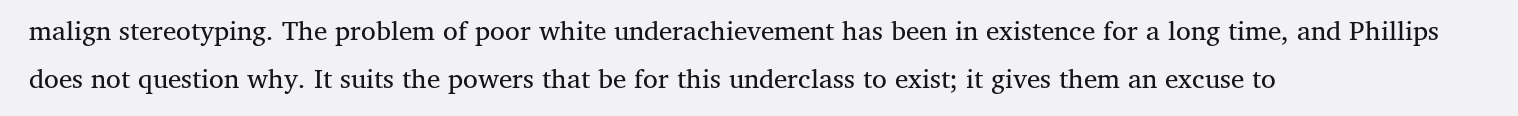malign stereotyping. The problem of poor white underachievement has been in existence for a long time, and Phillips does not question why. It suits the powers that be for this underclass to exist; it gives them an excuse to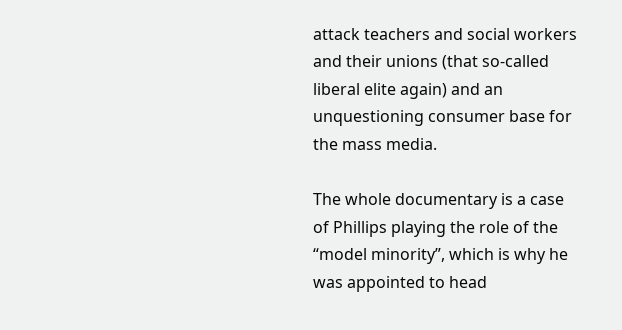attack teachers and social workers and their unions (that so-called liberal elite again) and an unquestioning consumer base for the mass media.

The whole documentary is a case of Phillips playing the role of the “model minority”, which is why he was appointed to head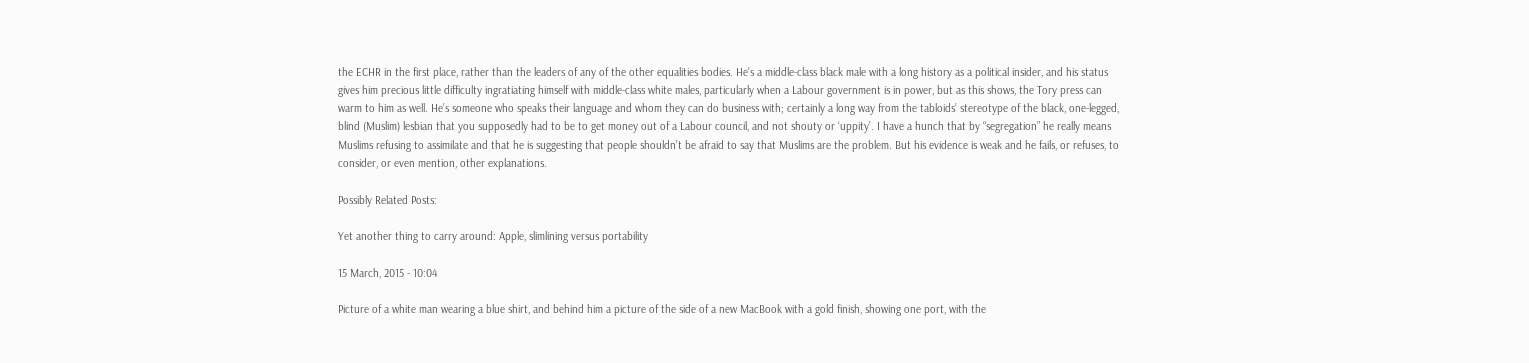the ECHR in the first place, rather than the leaders of any of the other equalities bodies. He’s a middle-class black male with a long history as a political insider, and his status gives him precious little difficulty ingratiating himself with middle-class white males, particularly when a Labour government is in power, but as this shows, the Tory press can warm to him as well. He’s someone who speaks their language and whom they can do business with; certainly a long way from the tabloids’ stereotype of the black, one-legged, blind (Muslim) lesbian that you supposedly had to be to get money out of a Labour council, and not shouty or ‘uppity’. I have a hunch that by “segregation” he really means Muslims refusing to assimilate and that he is suggesting that people shouldn’t be afraid to say that Muslims are the problem. But his evidence is weak and he fails, or refuses, to consider, or even mention, other explanations.

Possibly Related Posts:

Yet another thing to carry around: Apple, slimlining versus portability

15 March, 2015 - 10:04

Picture of a white man wearing a blue shirt, and behind him a picture of the side of a new MacBook with a gold finish, showing one port, with the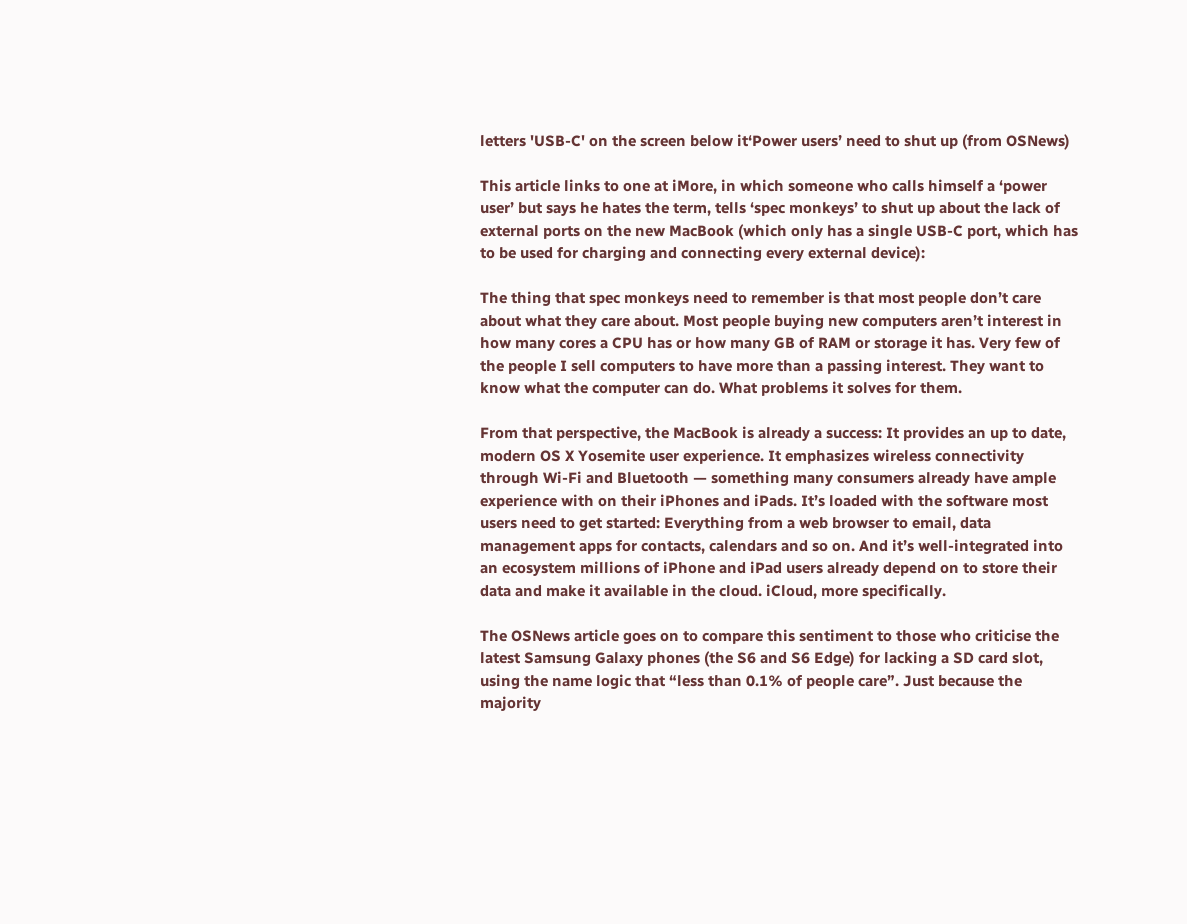letters 'USB-C' on the screen below it‘Power users’ need to shut up (from OSNews)

This article links to one at iMore, in which someone who calls himself a ‘power user’ but says he hates the term, tells ‘spec monkeys’ to shut up about the lack of external ports on the new MacBook (which only has a single USB-C port, which has to be used for charging and connecting every external device):

The thing that spec monkeys need to remember is that most people don’t care about what they care about. Most people buying new computers aren’t interest in how many cores a CPU has or how many GB of RAM or storage it has. Very few of the people I sell computers to have more than a passing interest. They want to know what the computer can do. What problems it solves for them.

From that perspective, the MacBook is already a success: It provides an up to date, modern OS X Yosemite user experience. It emphasizes wireless connectivity through Wi-Fi and Bluetooth — something many consumers already have ample experience with on their iPhones and iPads. It’s loaded with the software most users need to get started: Everything from a web browser to email, data management apps for contacts, calendars and so on. And it’s well-integrated into an ecosystem millions of iPhone and iPad users already depend on to store their data and make it available in the cloud. iCloud, more specifically.

The OSNews article goes on to compare this sentiment to those who criticise the latest Samsung Galaxy phones (the S6 and S6 Edge) for lacking a SD card slot, using the name logic that “less than 0.1% of people care”. Just because the majority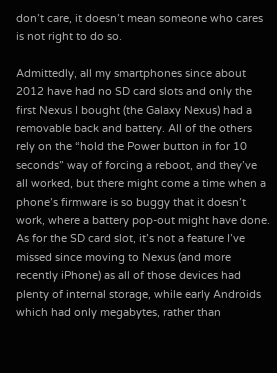don’t care, it doesn’t mean someone who cares is not right to do so.

Admittedly, all my smartphones since about 2012 have had no SD card slots and only the first Nexus I bought (the Galaxy Nexus) had a removable back and battery. All of the others rely on the “hold the Power button in for 10 seconds” way of forcing a reboot, and they’ve all worked, but there might come a time when a phone’s firmware is so buggy that it doesn’t work, where a battery pop-out might have done. As for the SD card slot, it’s not a feature I’ve missed since moving to Nexus (and more recently iPhone) as all of those devices had plenty of internal storage, while early Androids which had only megabytes, rather than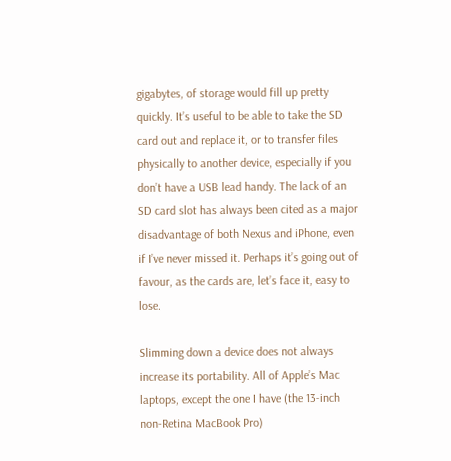gigabytes, of storage would fill up pretty quickly. It’s useful to be able to take the SD card out and replace it, or to transfer files physically to another device, especially if you don’t have a USB lead handy. The lack of an SD card slot has always been cited as a major disadvantage of both Nexus and iPhone, even if I’ve never missed it. Perhaps it’s going out of favour, as the cards are, let’s face it, easy to lose.

Slimming down a device does not always increase its portability. All of Apple’s Mac laptops, except the one I have (the 13-inch non-Retina MacBook Pro)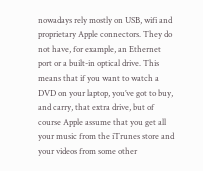nowadays rely mostly on USB, wifi and proprietary Apple connectors. They do not have, for example, an Ethernet port or a built-in optical drive. This means that if you want to watch a DVD on your laptop, you’ve got to buy, and carry, that extra drive, but of course Apple assume that you get all your music from the iTrunes store and your videos from some other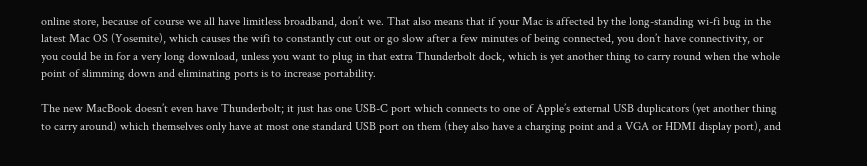online store, because of course we all have limitless broadband, don’t we. That also means that if your Mac is affected by the long-standing wi-fi bug in the latest Mac OS (Yosemite), which causes the wifi to constantly cut out or go slow after a few minutes of being connected, you don’t have connectivity, or you could be in for a very long download, unless you want to plug in that extra Thunderbolt dock, which is yet another thing to carry round when the whole point of slimming down and eliminating ports is to increase portability.

The new MacBook doesn’t even have Thunderbolt; it just has one USB-C port which connects to one of Apple’s external USB duplicators (yet another thing to carry around) which themselves only have at most one standard USB port on them (they also have a charging point and a VGA or HDMI display port), and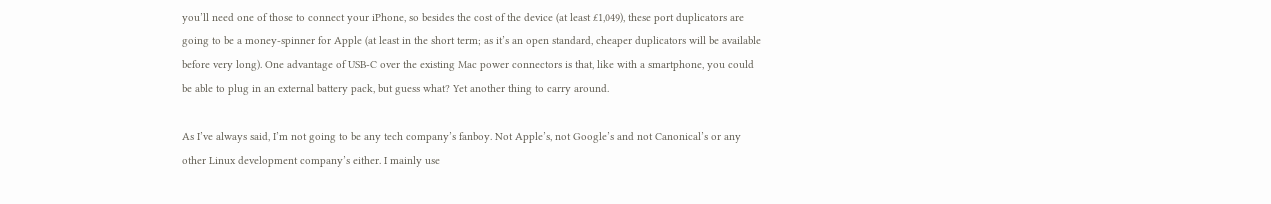you’ll need one of those to connect your iPhone, so besides the cost of the device (at least £1,049), these port duplicators are going to be a money-spinner for Apple (at least in the short term; as it’s an open standard, cheaper duplicators will be available before very long). One advantage of USB-C over the existing Mac power connectors is that, like with a smartphone, you could be able to plug in an external battery pack, but guess what? Yet another thing to carry around.

As I’ve always said, I’m not going to be any tech company’s fanboy. Not Apple’s, not Google’s and not Canonical’s or any other Linux development company’s either. I mainly use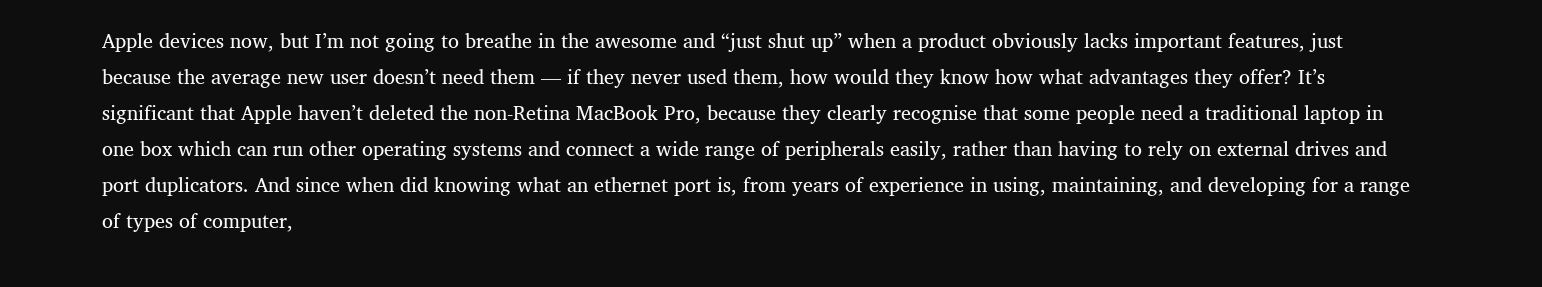Apple devices now, but I’m not going to breathe in the awesome and “just shut up” when a product obviously lacks important features, just because the average new user doesn’t need them — if they never used them, how would they know how what advantages they offer? It’s significant that Apple haven’t deleted the non-Retina MacBook Pro, because they clearly recognise that some people need a traditional laptop in one box which can run other operating systems and connect a wide range of peripherals easily, rather than having to rely on external drives and port duplicators. And since when did knowing what an ethernet port is, from years of experience in using, maintaining, and developing for a range of types of computer,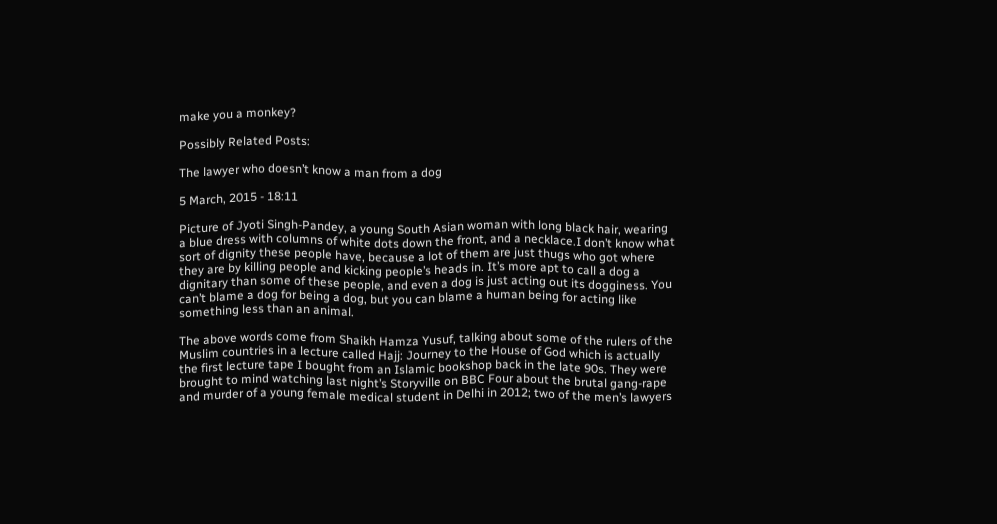make you a monkey?

Possibly Related Posts:

The lawyer who doesn’t know a man from a dog

5 March, 2015 - 18:11

Picture of Jyoti Singh-Pandey, a young South Asian woman with long black hair, wearing a blue dress with columns of white dots down the front, and a necklace.I don’t know what sort of dignity these people have, because a lot of them are just thugs who got where they are by killing people and kicking people’s heads in. It’s more apt to call a dog a dignitary than some of these people, and even a dog is just acting out its dogginess. You can’t blame a dog for being a dog, but you can blame a human being for acting like something less than an animal.

The above words come from Shaikh Hamza Yusuf, talking about some of the rulers of the Muslim countries in a lecture called Hajj: Journey to the House of God which is actually the first lecture tape I bought from an Islamic bookshop back in the late 90s. They were brought to mind watching last night’s Storyville on BBC Four about the brutal gang-rape and murder of a young female medical student in Delhi in 2012; two of the men’s lawyers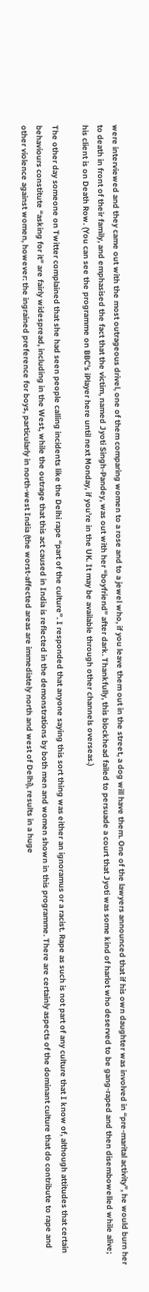were interviewed and they came out with the most outrageous drivel, one of them comparing women to a rose and to a jewel who, if you leave them out in the street, a dog will have them. One of the lawyers announced that if his own daughter was involved in “pre-marital activity”, he would burn her to death in front of their family, and emphasised the fact that the victim, named Jyoti Singh-Pandey, was out with her “boyfriend” after dark. Thankfully, this blockhead failed to persuade a court that Jyoti was some kind of harlot who deserved to be gang-raped and then disembowelled while alive; his client is on Death Row. (You can see the programme on BBC’s iPlayer here until next Monday, if you’re in the UK. It may be available through other channels overseas.)

The other day someone on Twitter complained that she had seen people calling incidents like the Delhi rape “part of the culture”. I responded that anyone saying this sort thing was either an ignoramus or a racist. Rape as such is not part of any culture that I know of, although attitudes that certain behaviours constitute “asking for it” are fairly widespread, including in the West, while the outrage that this act caused in India is reflected in the demonstrations by both men and women shown in this programme. There are certainly aspects of the dominant culture that do contribute to rape and other violence against women, however: the ingrained preference for boys, particularly in north-west India (the worst-affected areas are immediately north and west of Delhi), results in a huge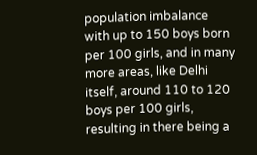population imbalance with up to 150 boys born per 100 girls, and in many more areas, like Delhi itself, around 110 to 120 boys per 100 girls, resulting in there being a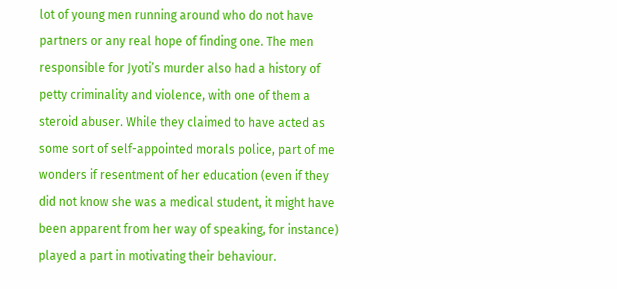lot of young men running around who do not have partners or any real hope of finding one. The men responsible for Jyoti’s murder also had a history of petty criminality and violence, with one of them a steroid abuser. While they claimed to have acted as some sort of self-appointed morals police, part of me wonders if resentment of her education (even if they did not know she was a medical student, it might have been apparent from her way of speaking, for instance) played a part in motivating their behaviour.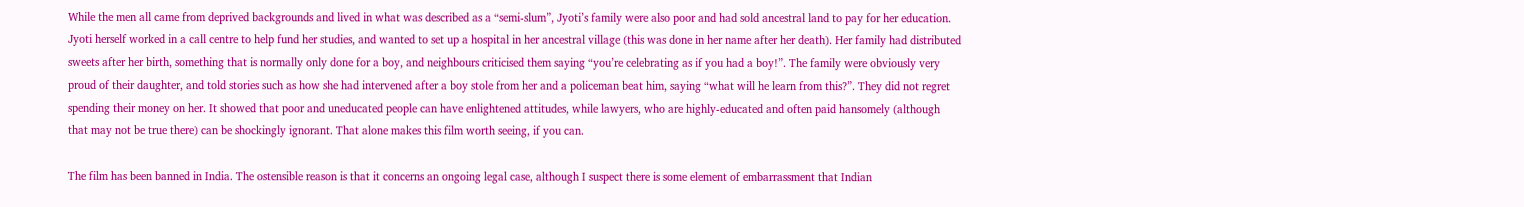While the men all came from deprived backgrounds and lived in what was described as a “semi-slum”, Jyoti’s family were also poor and had sold ancestral land to pay for her education. Jyoti herself worked in a call centre to help fund her studies, and wanted to set up a hospital in her ancestral village (this was done in her name after her death). Her family had distributed sweets after her birth, something that is normally only done for a boy, and neighbours criticised them saying “you’re celebrating as if you had a boy!”. The family were obviously very proud of their daughter, and told stories such as how she had intervened after a boy stole from her and a policeman beat him, saying “what will he learn from this?”. They did not regret spending their money on her. It showed that poor and uneducated people can have enlightened attitudes, while lawyers, who are highly-educated and often paid hansomely (although that may not be true there) can be shockingly ignorant. That alone makes this film worth seeing, if you can.

The film has been banned in India. The ostensible reason is that it concerns an ongoing legal case, although I suspect there is some element of embarrassment that Indian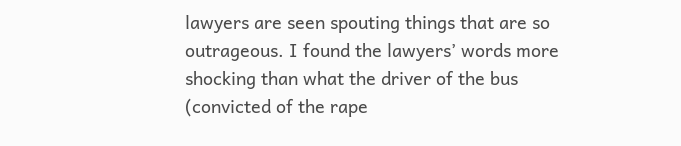lawyers are seen spouting things that are so outrageous. I found the lawyers’ words more shocking than what the driver of the bus (convicted of the rape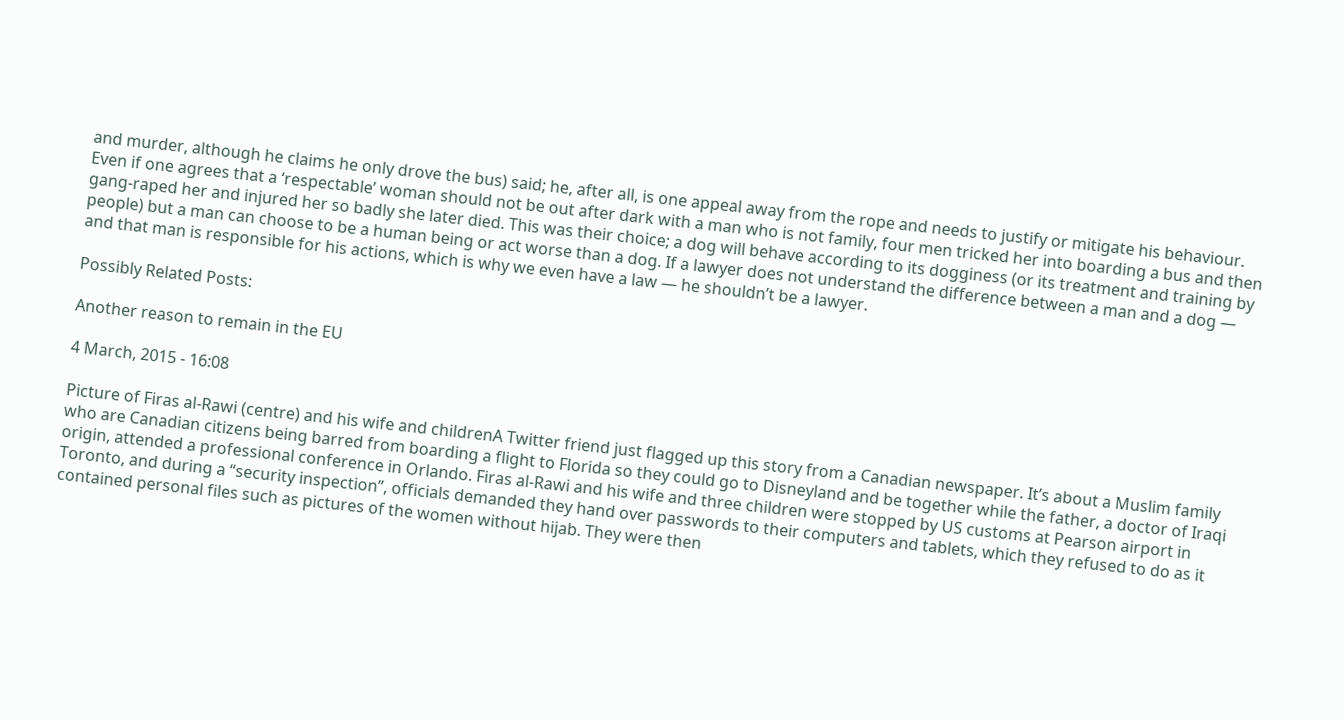and murder, although he claims he only drove the bus) said; he, after all, is one appeal away from the rope and needs to justify or mitigate his behaviour. Even if one agrees that a ‘respectable’ woman should not be out after dark with a man who is not family, four men tricked her into boarding a bus and then gang-raped her and injured her so badly she later died. This was their choice; a dog will behave according to its dogginess (or its treatment and training by people) but a man can choose to be a human being or act worse than a dog. If a lawyer does not understand the difference between a man and a dog — and that man is responsible for his actions, which is why we even have a law — he shouldn’t be a lawyer.

Possibly Related Posts:

Another reason to remain in the EU

4 March, 2015 - 16:08

Picture of Firas al-Rawi (centre) and his wife and childrenA Twitter friend just flagged up this story from a Canadian newspaper. It’s about a Muslim family who are Canadian citizens being barred from boarding a flight to Florida so they could go to Disneyland and be together while the father, a doctor of Iraqi origin, attended a professional conference in Orlando. Firas al-Rawi and his wife and three children were stopped by US customs at Pearson airport in Toronto, and during a “security inspection”, officials demanded they hand over passwords to their computers and tablets, which they refused to do as it contained personal files such as pictures of the women without hijab. They were then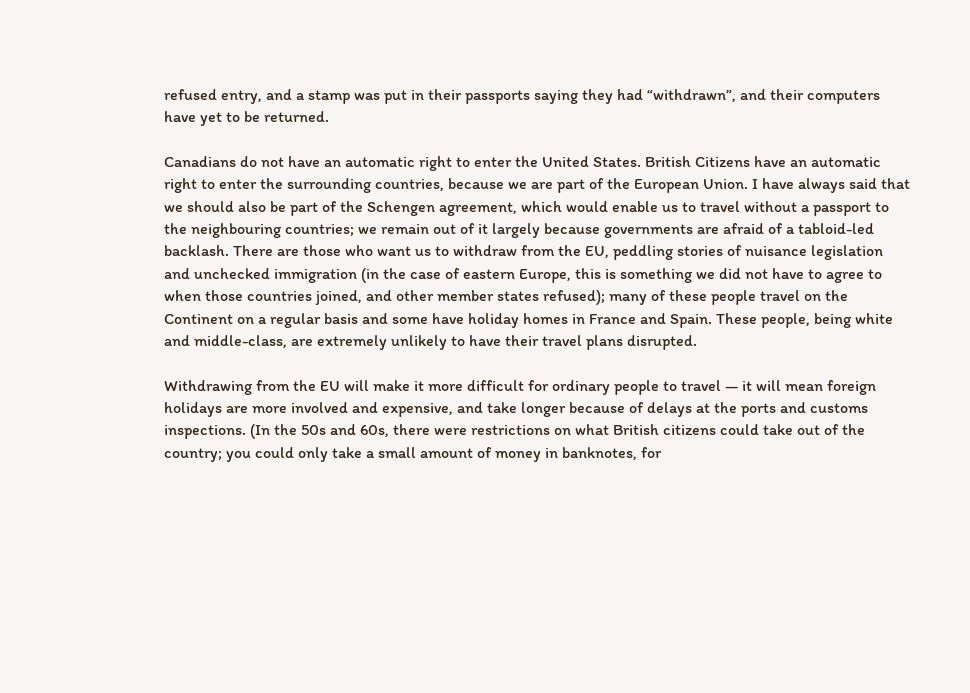refused entry, and a stamp was put in their passports saying they had “withdrawn”, and their computers have yet to be returned.

Canadians do not have an automatic right to enter the United States. British Citizens have an automatic right to enter the surrounding countries, because we are part of the European Union. I have always said that we should also be part of the Schengen agreement, which would enable us to travel without a passport to the neighbouring countries; we remain out of it largely because governments are afraid of a tabloid-led backlash. There are those who want us to withdraw from the EU, peddling stories of nuisance legislation and unchecked immigration (in the case of eastern Europe, this is something we did not have to agree to when those countries joined, and other member states refused); many of these people travel on the Continent on a regular basis and some have holiday homes in France and Spain. These people, being white and middle-class, are extremely unlikely to have their travel plans disrupted.

Withdrawing from the EU will make it more difficult for ordinary people to travel — it will mean foreign holidays are more involved and expensive, and take longer because of delays at the ports and customs inspections. (In the 50s and 60s, there were restrictions on what British citizens could take out of the country; you could only take a small amount of money in banknotes, for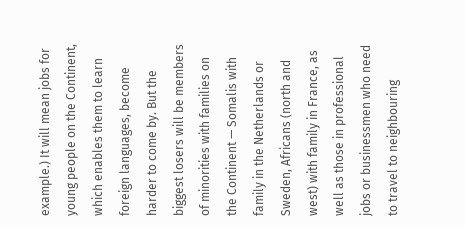example.) It will mean jobs for young people on the Continent, which enables them to learn foreign languages, become harder to come by. But the biggest losers will be members of minorities with families on the Continent — Somalis with family in the Netherlands or Sweden, Africans (north and west) with family in France, as well as those in professional jobs or businessmen who need to travel to neighbouring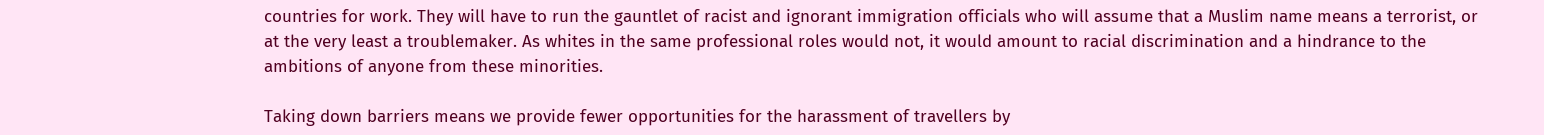countries for work. They will have to run the gauntlet of racist and ignorant immigration officials who will assume that a Muslim name means a terrorist, or at the very least a troublemaker. As whites in the same professional roles would not, it would amount to racial discrimination and a hindrance to the ambitions of anyone from these minorities.

Taking down barriers means we provide fewer opportunities for the harassment of travellers by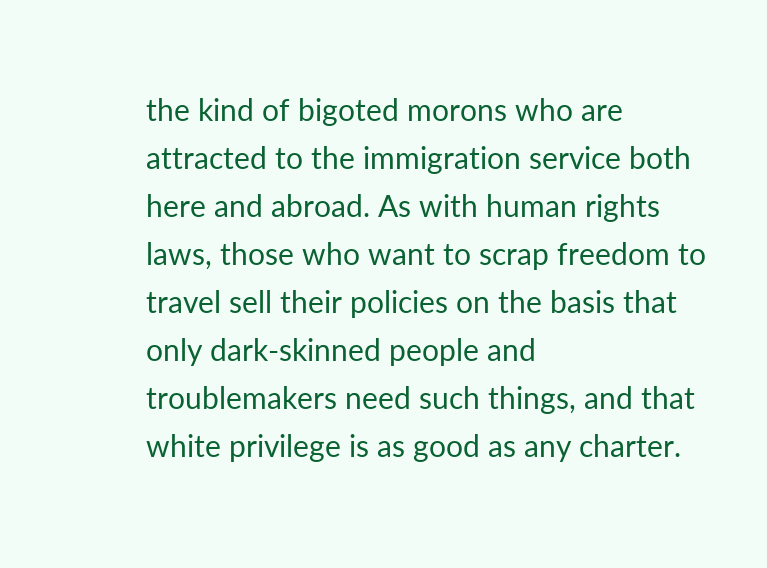the kind of bigoted morons who are attracted to the immigration service both here and abroad. As with human rights laws, those who want to scrap freedom to travel sell their policies on the basis that only dark-skinned people and troublemakers need such things, and that white privilege is as good as any charter.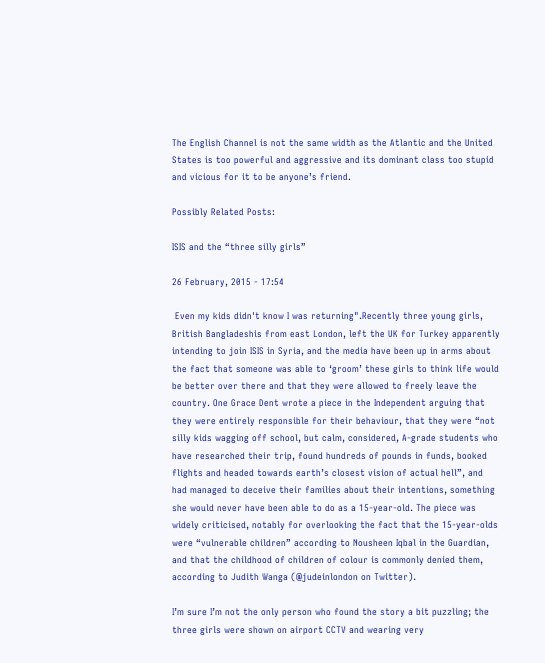The English Channel is not the same width as the Atlantic and the United States is too powerful and aggressive and its dominant class too stupid and vicious for it to be anyone’s friend.

Possibly Related Posts:

ISIS and the “three silly girls”

26 February, 2015 - 17:54

 Even my kids didn't know I was returning".Recently three young girls, British Bangladeshis from east London, left the UK for Turkey apparently intending to join ISIS in Syria, and the media have been up in arms about the fact that someone was able to ‘groom’ these girls to think life would be better over there and that they were allowed to freely leave the country. One Grace Dent wrote a piece in the Independent arguing that they were entirely responsible for their behaviour, that they were “not silly kids wagging off school, but calm, considered, A-grade students who have researched their trip, found hundreds of pounds in funds, booked flights and headed towards earth’s closest vision of actual hell”, and had managed to deceive their families about their intentions, something she would never have been able to do as a 15-year-old. The piece was widely criticised, notably for overlooking the fact that the 15-year-olds were “vulnerable children” according to Nousheen Iqbal in the Guardian, and that the childhood of children of colour is commonly denied them, according to Judith Wanga (@judeinlondon on Twitter).

I’m sure I’m not the only person who found the story a bit puzzling; the three girls were shown on airport CCTV and wearing very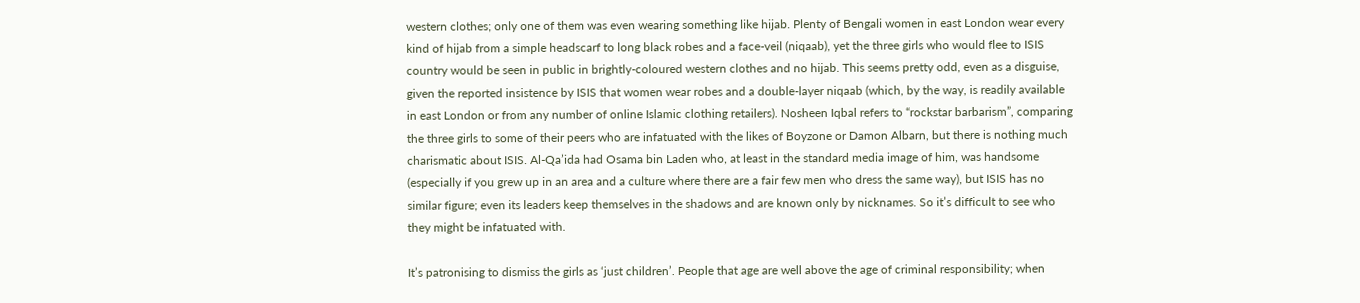western clothes; only one of them was even wearing something like hijab. Plenty of Bengali women in east London wear every kind of hijab from a simple headscarf to long black robes and a face-veil (niqaab), yet the three girls who would flee to ISIS country would be seen in public in brightly-coloured western clothes and no hijab. This seems pretty odd, even as a disguise, given the reported insistence by ISIS that women wear robes and a double-layer niqaab (which, by the way, is readily available in east London or from any number of online Islamic clothing retailers). Nosheen Iqbal refers to “rockstar barbarism”, comparing the three girls to some of their peers who are infatuated with the likes of Boyzone or Damon Albarn, but there is nothing much charismatic about ISIS. Al-Qa’ida had Osama bin Laden who, at least in the standard media image of him, was handsome (especially if you grew up in an area and a culture where there are a fair few men who dress the same way), but ISIS has no similar figure; even its leaders keep themselves in the shadows and are known only by nicknames. So it’s difficult to see who they might be infatuated with.

It’s patronising to dismiss the girls as ‘just children’. People that age are well above the age of criminal responsibility; when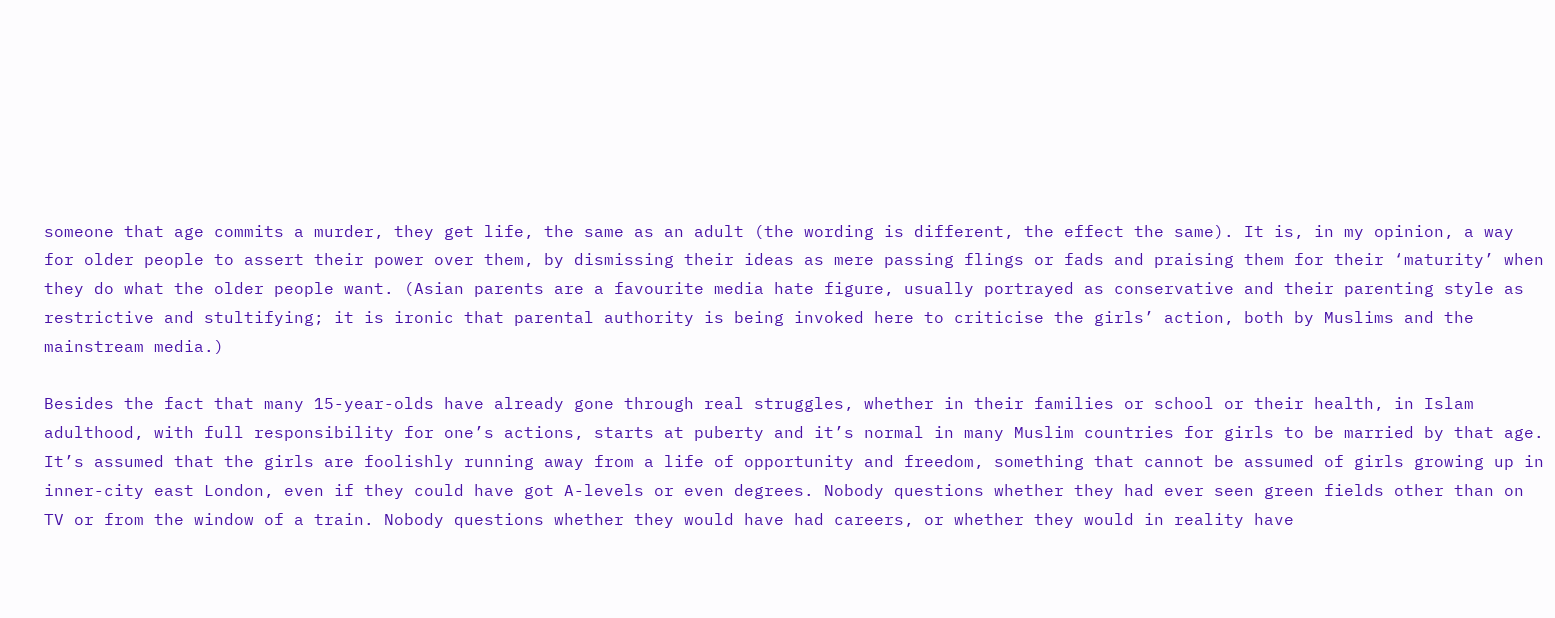someone that age commits a murder, they get life, the same as an adult (the wording is different, the effect the same). It is, in my opinion, a way for older people to assert their power over them, by dismissing their ideas as mere passing flings or fads and praising them for their ‘maturity’ when they do what the older people want. (Asian parents are a favourite media hate figure, usually portrayed as conservative and their parenting style as restrictive and stultifying; it is ironic that parental authority is being invoked here to criticise the girls’ action, both by Muslims and the mainstream media.)

Besides the fact that many 15-year-olds have already gone through real struggles, whether in their families or school or their health, in Islam adulthood, with full responsibility for one’s actions, starts at puberty and it’s normal in many Muslim countries for girls to be married by that age. It’s assumed that the girls are foolishly running away from a life of opportunity and freedom, something that cannot be assumed of girls growing up in inner-city east London, even if they could have got A-levels or even degrees. Nobody questions whether they had ever seen green fields other than on TV or from the window of a train. Nobody questions whether they would have had careers, or whether they would in reality have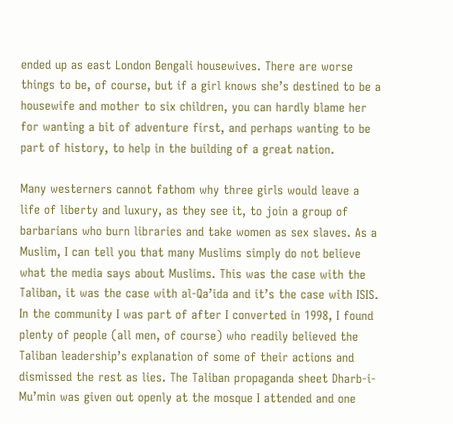ended up as east London Bengali housewives. There are worse things to be, of course, but if a girl knows she’s destined to be a housewife and mother to six children, you can hardly blame her for wanting a bit of adventure first, and perhaps wanting to be part of history, to help in the building of a great nation.

Many westerners cannot fathom why three girls would leave a life of liberty and luxury, as they see it, to join a group of barbarians who burn libraries and take women as sex slaves. As a Muslim, I can tell you that many Muslims simply do not believe what the media says about Muslims. This was the case with the Taliban, it was the case with al-Qa’ida and it’s the case with ISIS. In the community I was part of after I converted in 1998, I found plenty of people (all men, of course) who readily believed the Taliban leadership’s explanation of some of their actions and dismissed the rest as lies. The Taliban propaganda sheet Dharb-i-Mu’min was given out openly at the mosque I attended and one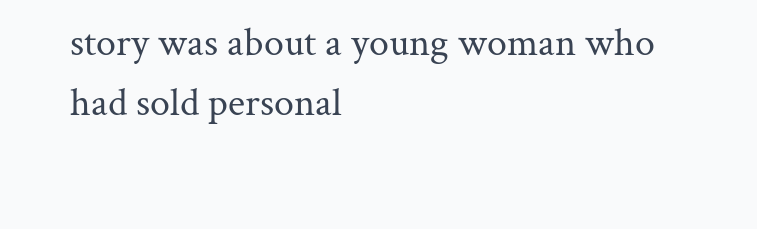story was about a young woman who had sold personal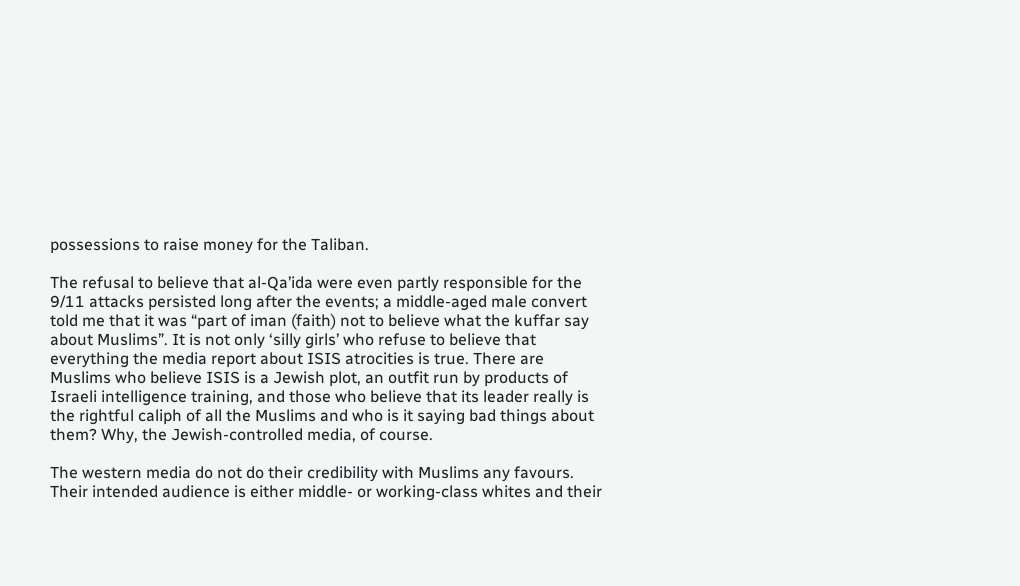possessions to raise money for the Taliban.

The refusal to believe that al-Qa’ida were even partly responsible for the 9/11 attacks persisted long after the events; a middle-aged male convert told me that it was “part of iman (faith) not to believe what the kuffar say about Muslims”. It is not only ‘silly girls’ who refuse to believe that everything the media report about ISIS atrocities is true. There are Muslims who believe ISIS is a Jewish plot, an outfit run by products of Israeli intelligence training, and those who believe that its leader really is the rightful caliph of all the Muslims and who is it saying bad things about them? Why, the Jewish-controlled media, of course.

The western media do not do their credibility with Muslims any favours. Their intended audience is either middle- or working-class whites and their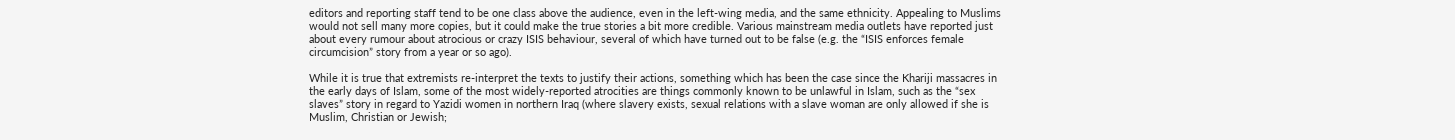editors and reporting staff tend to be one class above the audience, even in the left-wing media, and the same ethnicity. Appealing to Muslims would not sell many more copies, but it could make the true stories a bit more credible. Various mainstream media outlets have reported just about every rumour about atrocious or crazy ISIS behaviour, several of which have turned out to be false (e.g. the “ISIS enforces female circumcision” story from a year or so ago).

While it is true that extremists re-interpret the texts to justify their actions, something which has been the case since the Khariji massacres in the early days of Islam, some of the most widely-reported atrocities are things commonly known to be unlawful in Islam, such as the “sex slaves” story in regard to Yazidi women in northern Iraq (where slavery exists, sexual relations with a slave woman are only allowed if she is Muslim, Christian or Jewish;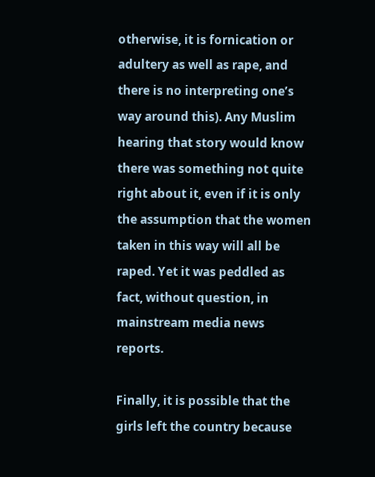otherwise, it is fornication or adultery as well as rape, and there is no interpreting one’s way around this). Any Muslim hearing that story would know there was something not quite right about it, even if it is only the assumption that the women taken in this way will all be raped. Yet it was peddled as fact, without question, in mainstream media news reports.

Finally, it is possible that the girls left the country because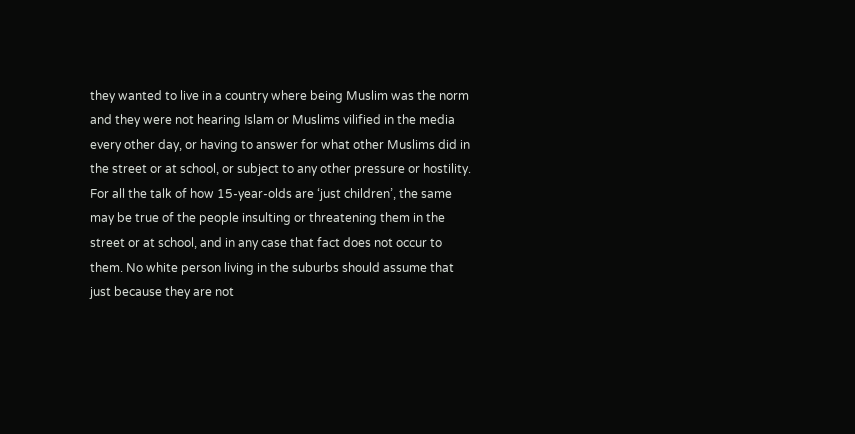they wanted to live in a country where being Muslim was the norm and they were not hearing Islam or Muslims vilified in the media every other day, or having to answer for what other Muslims did in the street or at school, or subject to any other pressure or hostility. For all the talk of how 15-year-olds are ‘just children’, the same may be true of the people insulting or threatening them in the street or at school, and in any case that fact does not occur to them. No white person living in the suburbs should assume that just because they are not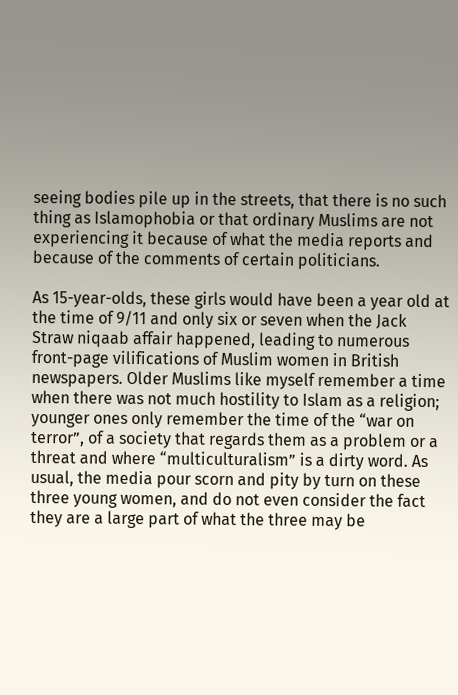seeing bodies pile up in the streets, that there is no such thing as Islamophobia or that ordinary Muslims are not experiencing it because of what the media reports and because of the comments of certain politicians.

As 15-year-olds, these girls would have been a year old at the time of 9/11 and only six or seven when the Jack Straw niqaab affair happened, leading to numerous front-page vilifications of Muslim women in British newspapers. Older Muslims like myself remember a time when there was not much hostility to Islam as a religion; younger ones only remember the time of the “war on terror”, of a society that regards them as a problem or a threat and where “multiculturalism” is a dirty word. As usual, the media pour scorn and pity by turn on these three young women, and do not even consider the fact they are a large part of what the three may be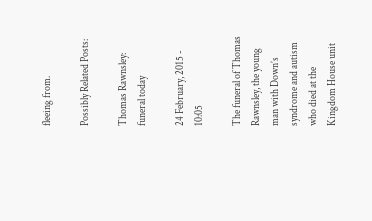fleeing from.

Possibly Related Posts:

Thomas Rawnsley: funeral today

24 February, 2015 - 10:05

The funeral of Thomas Rawnsley, the young man with Down’s syndrome and autism who died at the Kingdom House unit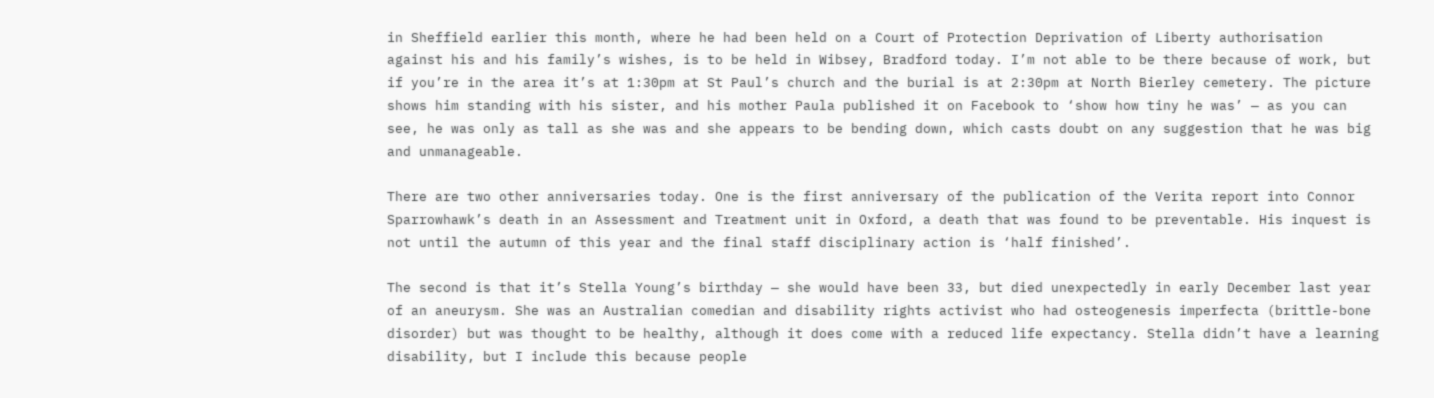in Sheffield earlier this month, where he had been held on a Court of Protection Deprivation of Liberty authorisation against his and his family’s wishes, is to be held in Wibsey, Bradford today. I’m not able to be there because of work, but if you’re in the area it’s at 1:30pm at St Paul’s church and the burial is at 2:30pm at North Bierley cemetery. The picture shows him standing with his sister, and his mother Paula published it on Facebook to ‘show how tiny he was’ — as you can see, he was only as tall as she was and she appears to be bending down, which casts doubt on any suggestion that he was big and unmanageable.

There are two other anniversaries today. One is the first anniversary of the publication of the Verita report into Connor Sparrowhawk’s death in an Assessment and Treatment unit in Oxford, a death that was found to be preventable. His inquest is not until the autumn of this year and the final staff disciplinary action is ‘half finished’.

The second is that it’s Stella Young’s birthday — she would have been 33, but died unexpectedly in early December last year of an aneurysm. She was an Australian comedian and disability rights activist who had osteogenesis imperfecta (brittle-bone disorder) but was thought to be healthy, although it does come with a reduced life expectancy. Stella didn’t have a learning disability, but I include this because people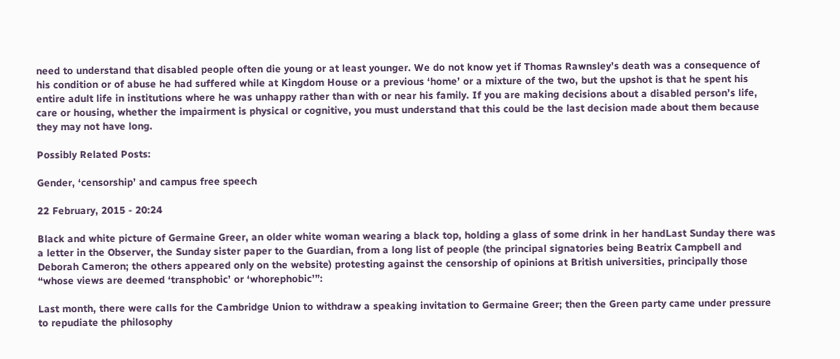need to understand that disabled people often die young or at least younger. We do not know yet if Thomas Rawnsley’s death was a consequence of his condition or of abuse he had suffered while at Kingdom House or a previous ‘home’ or a mixture of the two, but the upshot is that he spent his entire adult life in institutions where he was unhappy rather than with or near his family. If you are making decisions about a disabled person’s life, care or housing, whether the impairment is physical or cognitive, you must understand that this could be the last decision made about them because they may not have long.

Possibly Related Posts:

Gender, ‘censorship’ and campus free speech

22 February, 2015 - 20:24

Black and white picture of Germaine Greer, an older white woman wearing a black top, holding a glass of some drink in her handLast Sunday there was a letter in the Observer, the Sunday sister paper to the Guardian, from a long list of people (the principal signatories being Beatrix Campbell and Deborah Cameron; the others appeared only on the website) protesting against the censorship of opinions at British universities, principally those “whose views are deemed ‘transphobic’ or ‘whorephobic’”:

Last month, there were calls for the Cambridge Union to withdraw a speaking invitation to Germaine Greer; then the Green party came under pressure to repudiate the philosophy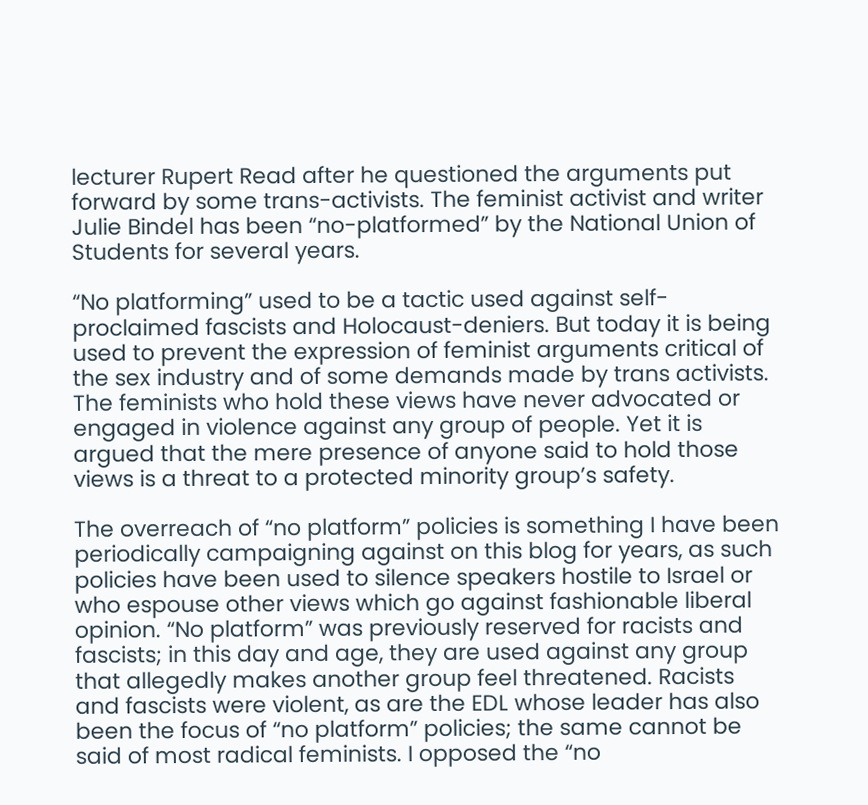lecturer Rupert Read after he questioned the arguments put forward by some trans-activists. The feminist activist and writer Julie Bindel has been “no-platformed” by the National Union of Students for several years.

“No platforming” used to be a tactic used against self-proclaimed fascists and Holocaust-deniers. But today it is being used to prevent the expression of feminist arguments critical of the sex industry and of some demands made by trans activists. The feminists who hold these views have never advocated or engaged in violence against any group of people. Yet it is argued that the mere presence of anyone said to hold those views is a threat to a protected minority group’s safety.

The overreach of “no platform” policies is something I have been periodically campaigning against on this blog for years, as such policies have been used to silence speakers hostile to Israel or who espouse other views which go against fashionable liberal opinion. “No platform” was previously reserved for racists and fascists; in this day and age, they are used against any group that allegedly makes another group feel threatened. Racists and fascists were violent, as are the EDL whose leader has also been the focus of “no platform” policies; the same cannot be said of most radical feminists. I opposed the “no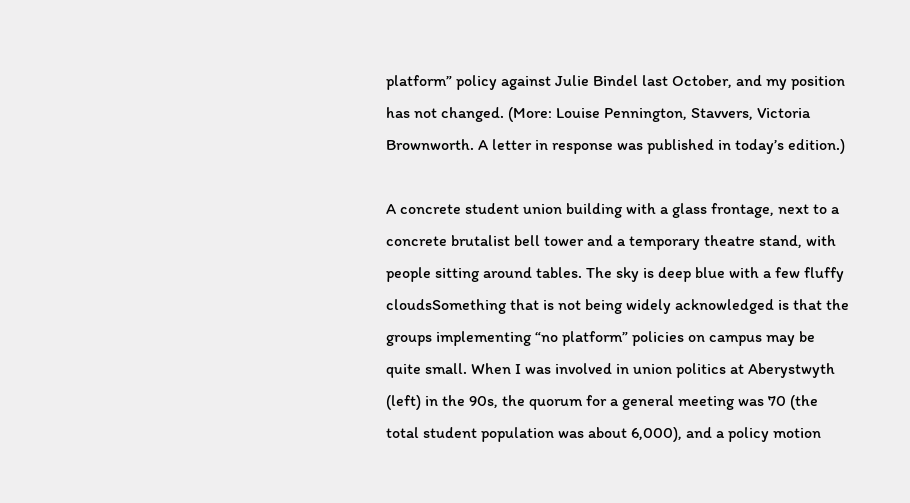platform” policy against Julie Bindel last October, and my position has not changed. (More: Louise Pennington, Stavvers, Victoria Brownworth. A letter in response was published in today’s edition.)

A concrete student union building with a glass frontage, next to a concrete brutalist bell tower and a temporary theatre stand, with people sitting around tables. The sky is deep blue with a few fluffy cloudsSomething that is not being widely acknowledged is that the groups implementing “no platform” policies on campus may be quite small. When I was involved in union politics at Aberystwyth (left) in the 90s, the quorum for a general meeting was 70 (the total student population was about 6,000), and a policy motion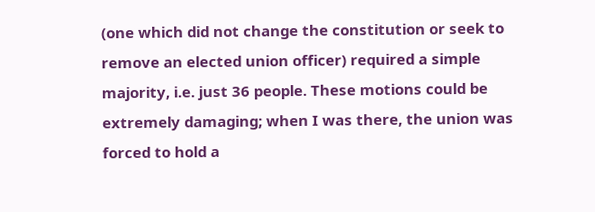(one which did not change the constitution or seek to remove an elected union officer) required a simple majority, i.e. just 36 people. These motions could be extremely damaging; when I was there, the union was forced to hold a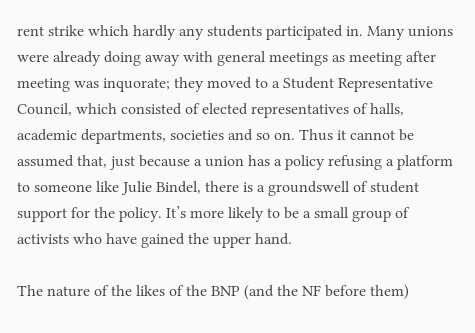rent strike which hardly any students participated in. Many unions were already doing away with general meetings as meeting after meeting was inquorate; they moved to a Student Representative Council, which consisted of elected representatives of halls, academic departments, societies and so on. Thus it cannot be assumed that, just because a union has a policy refusing a platform to someone like Julie Bindel, there is a groundswell of student support for the policy. It’s more likely to be a small group of activists who have gained the upper hand.

The nature of the likes of the BNP (and the NF before them)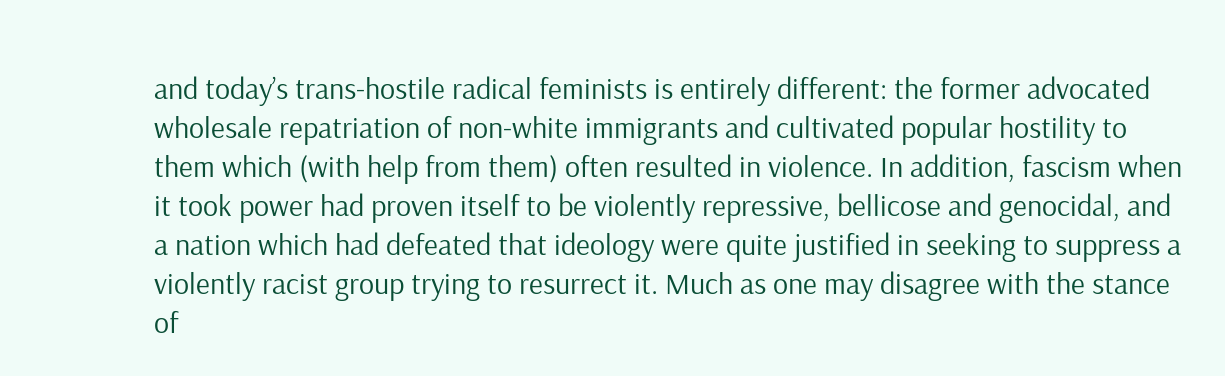and today’s trans-hostile radical feminists is entirely different: the former advocated wholesale repatriation of non-white immigrants and cultivated popular hostility to them which (with help from them) often resulted in violence. In addition, fascism when it took power had proven itself to be violently repressive, bellicose and genocidal, and a nation which had defeated that ideology were quite justified in seeking to suppress a violently racist group trying to resurrect it. Much as one may disagree with the stance of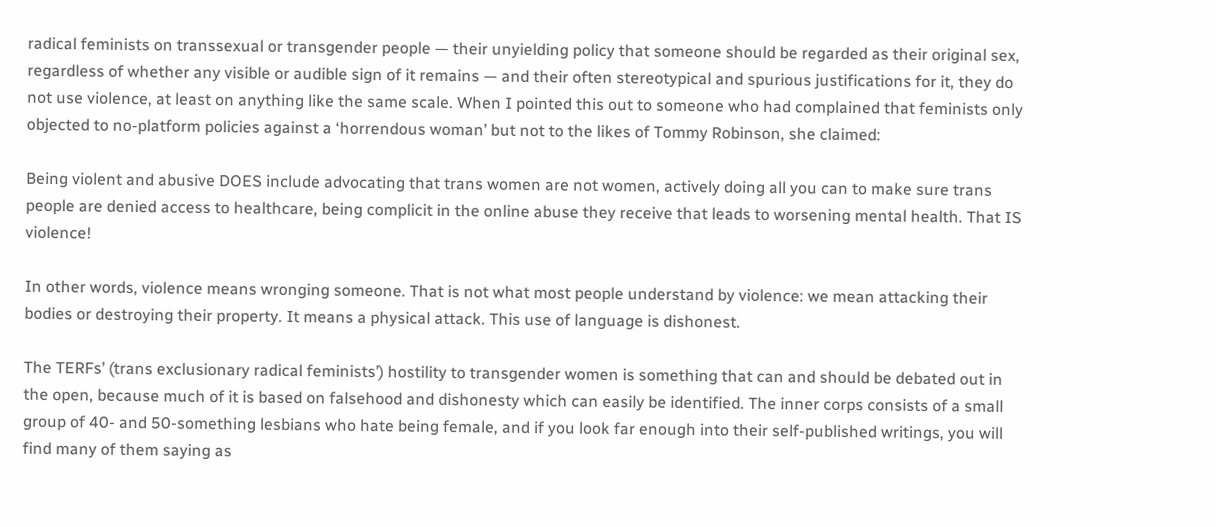radical feminists on transsexual or transgender people — their unyielding policy that someone should be regarded as their original sex, regardless of whether any visible or audible sign of it remains — and their often stereotypical and spurious justifications for it, they do not use violence, at least on anything like the same scale. When I pointed this out to someone who had complained that feminists only objected to no-platform policies against a ‘horrendous woman’ but not to the likes of Tommy Robinson, she claimed:

Being violent and abusive DOES include advocating that trans women are not women, actively doing all you can to make sure trans people are denied access to healthcare, being complicit in the online abuse they receive that leads to worsening mental health. That IS violence!

In other words, violence means wronging someone. That is not what most people understand by violence: we mean attacking their bodies or destroying their property. It means a physical attack. This use of language is dishonest.

The TERFs’ (trans exclusionary radical feminists’) hostility to transgender women is something that can and should be debated out in the open, because much of it is based on falsehood and dishonesty which can easily be identified. The inner corps consists of a small group of 40- and 50-something lesbians who hate being female, and if you look far enough into their self-published writings, you will find many of them saying as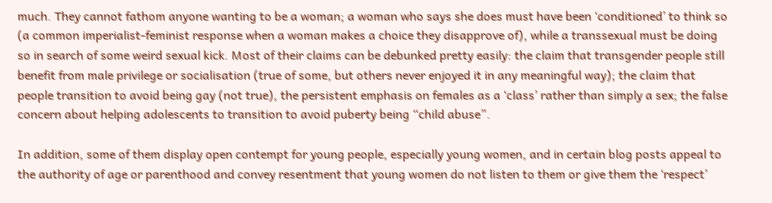much. They cannot fathom anyone wanting to be a woman; a woman who says she does must have been ‘conditioned’ to think so (a common imperialist-feminist response when a woman makes a choice they disapprove of), while a transsexual must be doing so in search of some weird sexual kick. Most of their claims can be debunked pretty easily: the claim that transgender people still benefit from male privilege or socialisation (true of some, but others never enjoyed it in any meaningful way); the claim that people transition to avoid being gay (not true), the persistent emphasis on females as a ‘class’ rather than simply a sex; the false concern about helping adolescents to transition to avoid puberty being “child abuse”.

In addition, some of them display open contempt for young people, especially young women, and in certain blog posts appeal to the authority of age or parenthood and convey resentment that young women do not listen to them or give them the ‘respect’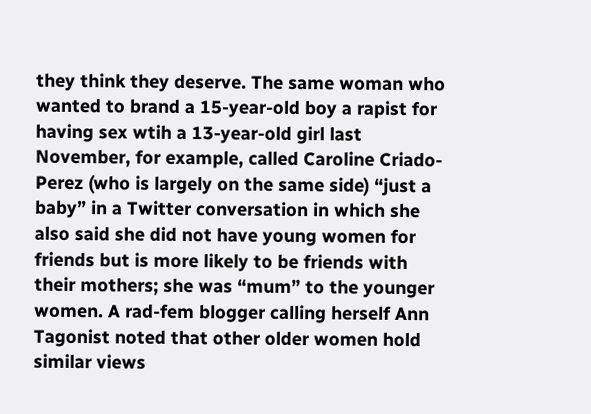they think they deserve. The same woman who wanted to brand a 15-year-old boy a rapist for having sex wtih a 13-year-old girl last November, for example, called Caroline Criado-Perez (who is largely on the same side) “just a baby” in a Twitter conversation in which she also said she did not have young women for friends but is more likely to be friends with their mothers; she was “mum” to the younger women. A rad-fem blogger calling herself Ann Tagonist noted that other older women hold similar views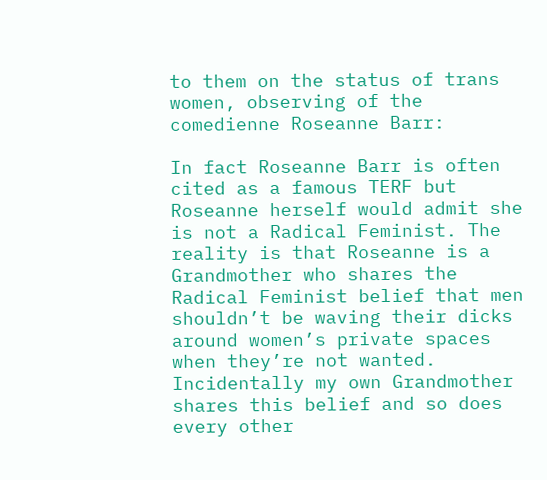to them on the status of trans women, observing of the comedienne Roseanne Barr:

In fact Roseanne Barr is often cited as a famous TERF but Roseanne herself would admit she is not a Radical Feminist. The reality is that Roseanne is a Grandmother who shares the Radical Feminist belief that men shouldn’t be waving their dicks around women’s private spaces when they’re not wanted. Incidentally my own Grandmother shares this belief and so does every other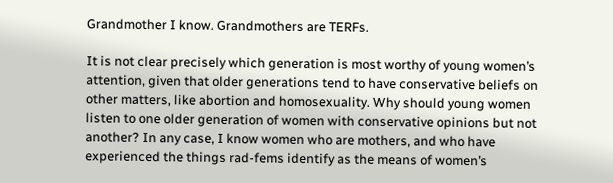Grandmother I know. Grandmothers are TERFs.

It is not clear precisely which generation is most worthy of young women’s attention, given that older generations tend to have conservative beliefs on other matters, like abortion and homosexuality. Why should young women listen to one older generation of women with conservative opinions but not another? In any case, I know women who are mothers, and who have experienced the things rad-fems identify as the means of women’s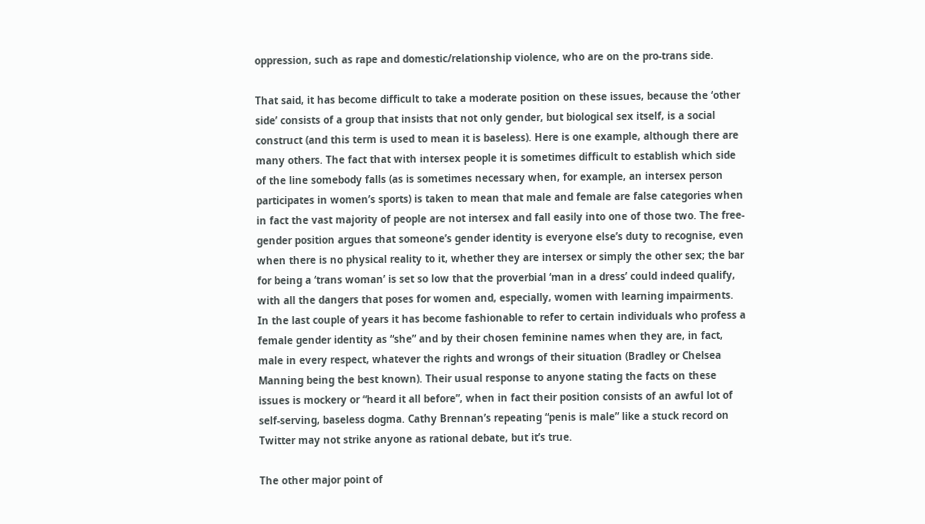oppression, such as rape and domestic/relationship violence, who are on the pro-trans side.

That said, it has become difficult to take a moderate position on these issues, because the ‘other side’ consists of a group that insists that not only gender, but biological sex itself, is a social construct (and this term is used to mean it is baseless). Here is one example, although there are many others. The fact that with intersex people it is sometimes difficult to establish which side of the line somebody falls (as is sometimes necessary when, for example, an intersex person participates in women’s sports) is taken to mean that male and female are false categories when in fact the vast majority of people are not intersex and fall easily into one of those two. The free-gender position argues that someone’s gender identity is everyone else’s duty to recognise, even when there is no physical reality to it, whether they are intersex or simply the other sex; the bar for being a ‘trans woman’ is set so low that the proverbial ‘man in a dress’ could indeed qualify, with all the dangers that poses for women and, especially, women with learning impairments. In the last couple of years it has become fashionable to refer to certain individuals who profess a female gender identity as “she” and by their chosen feminine names when they are, in fact, male in every respect, whatever the rights and wrongs of their situation (Bradley or Chelsea Manning being the best known). Their usual response to anyone stating the facts on these issues is mockery or “heard it all before”, when in fact their position consists of an awful lot of self-serving, baseless dogma. Cathy Brennan’s repeating “penis is male” like a stuck record on Twitter may not strike anyone as rational debate, but it’s true.

The other major point of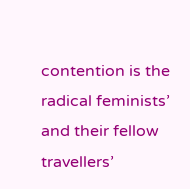contention is the radical feminists’ and their fellow travellers’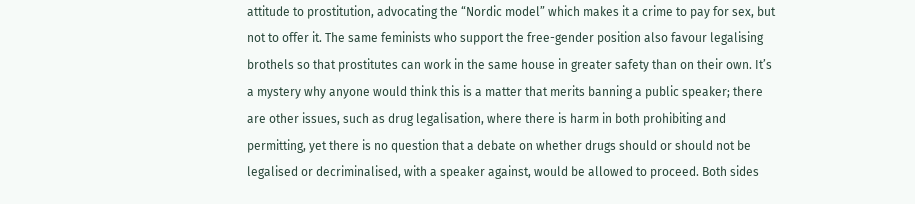attitude to prostitution, advocating the “Nordic model” which makes it a crime to pay for sex, but not to offer it. The same feminists who support the free-gender position also favour legalising brothels so that prostitutes can work in the same house in greater safety than on their own. It’s a mystery why anyone would think this is a matter that merits banning a public speaker; there are other issues, such as drug legalisation, where there is harm in both prohibiting and permitting, yet there is no question that a debate on whether drugs should or should not be legalised or decriminalised, with a speaker against, would be allowed to proceed. Both sides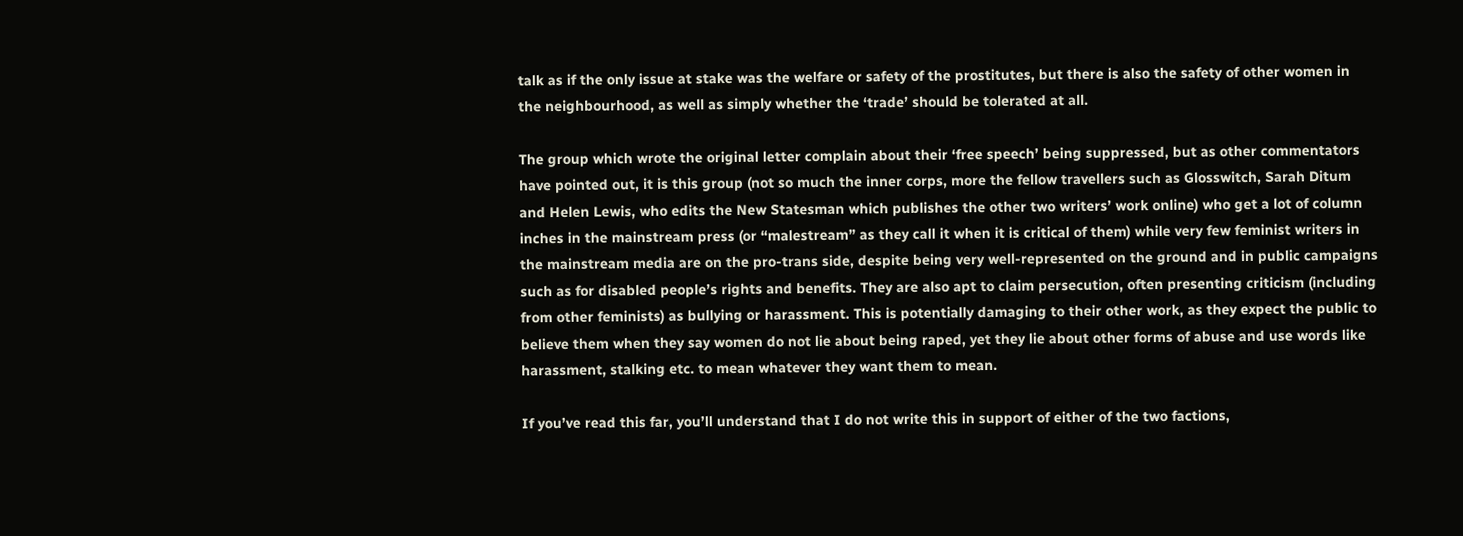talk as if the only issue at stake was the welfare or safety of the prostitutes, but there is also the safety of other women in the neighbourhood, as well as simply whether the ‘trade’ should be tolerated at all.

The group which wrote the original letter complain about their ‘free speech’ being suppressed, but as other commentators have pointed out, it is this group (not so much the inner corps, more the fellow travellers such as Glosswitch, Sarah Ditum and Helen Lewis, who edits the New Statesman which publishes the other two writers’ work online) who get a lot of column inches in the mainstream press (or “malestream” as they call it when it is critical of them) while very few feminist writers in the mainstream media are on the pro-trans side, despite being very well-represented on the ground and in public campaigns such as for disabled people’s rights and benefits. They are also apt to claim persecution, often presenting criticism (including from other feminists) as bullying or harassment. This is potentially damaging to their other work, as they expect the public to believe them when they say women do not lie about being raped, yet they lie about other forms of abuse and use words like harassment, stalking etc. to mean whatever they want them to mean.

If you’ve read this far, you’ll understand that I do not write this in support of either of the two factions,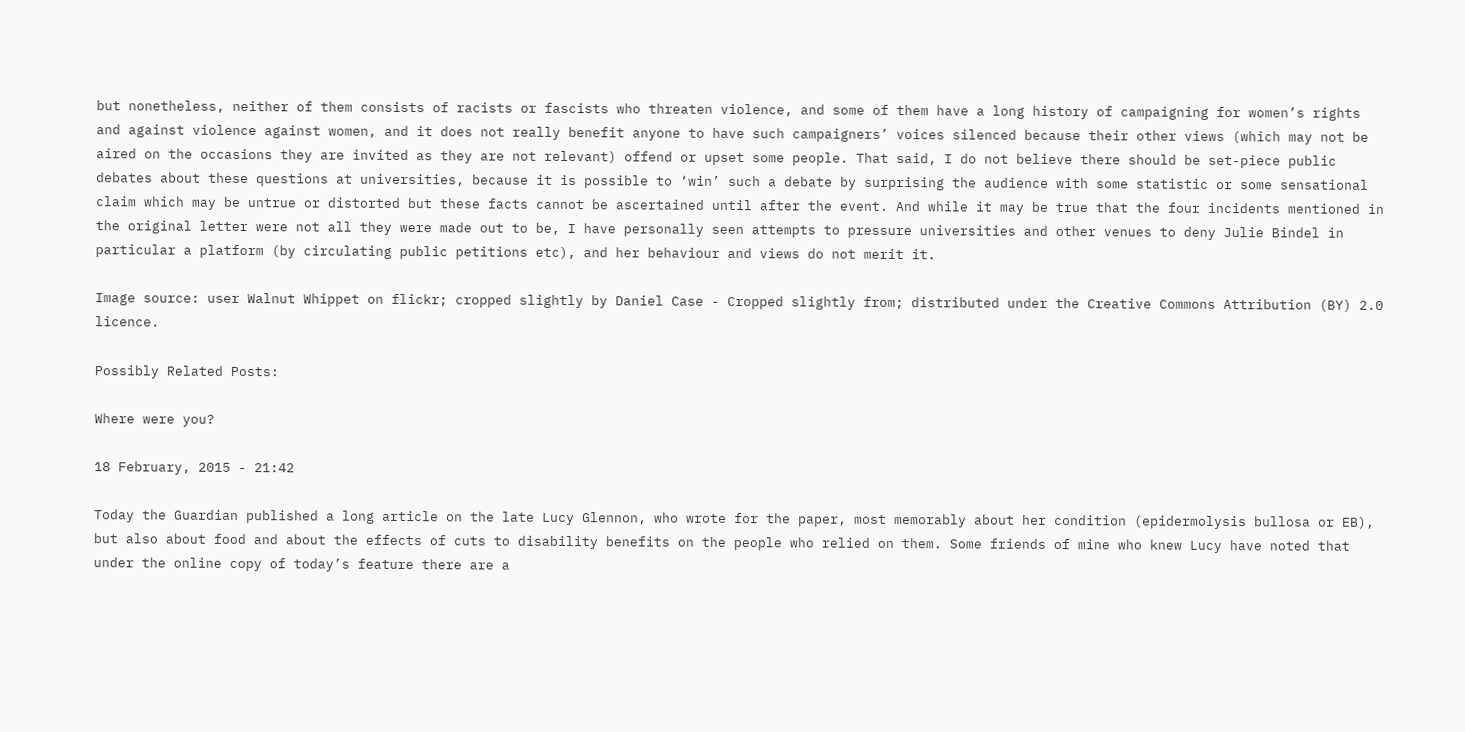but nonetheless, neither of them consists of racists or fascists who threaten violence, and some of them have a long history of campaigning for women’s rights and against violence against women, and it does not really benefit anyone to have such campaigners’ voices silenced because their other views (which may not be aired on the occasions they are invited as they are not relevant) offend or upset some people. That said, I do not believe there should be set-piece public debates about these questions at universities, because it is possible to ‘win’ such a debate by surprising the audience with some statistic or some sensational claim which may be untrue or distorted but these facts cannot be ascertained until after the event. And while it may be true that the four incidents mentioned in the original letter were not all they were made out to be, I have personally seen attempts to pressure universities and other venues to deny Julie Bindel in particular a platform (by circulating public petitions etc), and her behaviour and views do not merit it.

Image source: user Walnut Whippet on flickr; cropped slightly by Daniel Case - Cropped slightly from; distributed under the Creative Commons Attribution (BY) 2.0 licence.

Possibly Related Posts:

Where were you?

18 February, 2015 - 21:42

Today the Guardian published a long article on the late Lucy Glennon, who wrote for the paper, most memorably about her condition (epidermolysis bullosa or EB), but also about food and about the effects of cuts to disability benefits on the people who relied on them. Some friends of mine who knew Lucy have noted that under the online copy of today’s feature there are a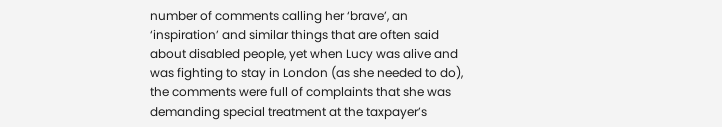number of comments calling her ‘brave’, an ‘inspiration’ and similar things that are often said about disabled people, yet when Lucy was alive and was fighting to stay in London (as she needed to do), the comments were full of complaints that she was demanding special treatment at the taxpayer’s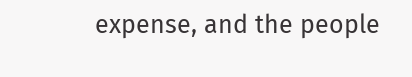expense, and the people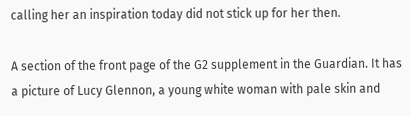calling her an inspiration today did not stick up for her then.

A section of the front page of the G2 supplement in the Guardian. It has a picture of Lucy Glennon, a young white woman with pale skin and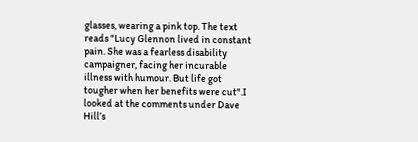glasses, wearing a pink top. The text reads "Lucy Glennon lived in constant pain. She was a fearless disability campaigner, facing her incurable illness with humour. But life got tougher when her benefits were cut".I looked at the comments under Dave Hill’s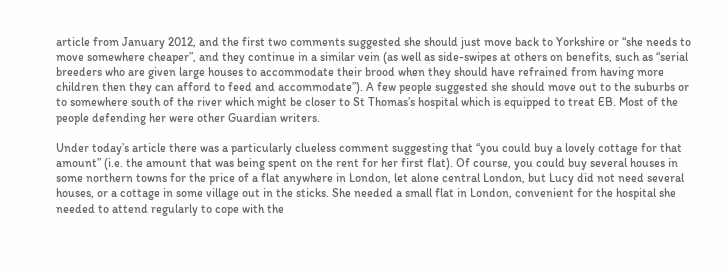article from January 2012, and the first two comments suggested she should just move back to Yorkshire or “she needs to move somewhere cheaper”, and they continue in a similar vein (as well as side-swipes at others on benefits, such as “serial breeders who are given large houses to accommodate their brood when they should have refrained from having more children then they can afford to feed and accommodate”). A few people suggested she should move out to the suburbs or to somewhere south of the river which might be closer to St Thomas’s hospital which is equipped to treat EB. Most of the people defending her were other Guardian writers.

Under today’s article there was a particularly clueless comment suggesting that “you could buy a lovely cottage for that amount” (i.e. the amount that was being spent on the rent for her first flat). Of course, you could buy several houses in some northern towns for the price of a flat anywhere in London, let alone central London, but Lucy did not need several houses, or a cottage in some village out in the sticks. She needed a small flat in London, convenient for the hospital she needed to attend regularly to cope with the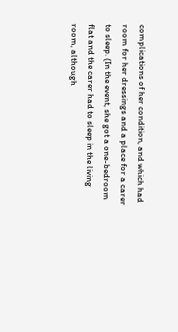complications of her condition, and which had room for her dressings and a place for a carer to sleep. (In the event, she got a one-bedroom flat and the carer had to sleep in the living room, although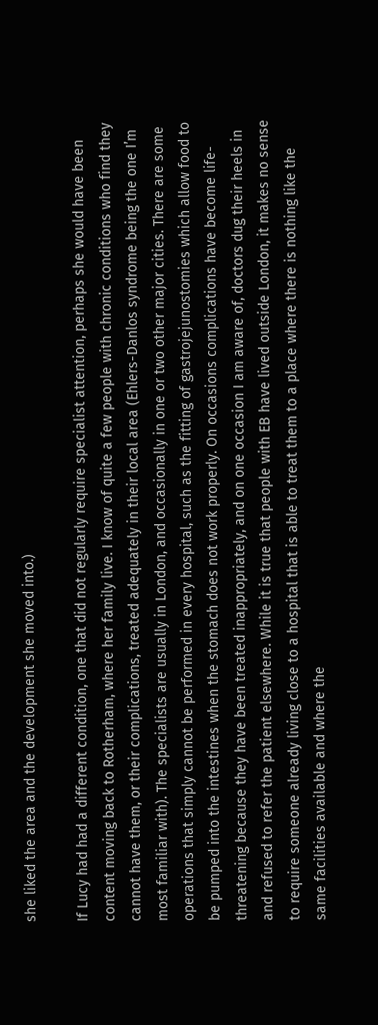she liked the area and the development she moved into.)

If Lucy had had a different condition, one that did not regularly require specialist attention, perhaps she would have been content moving back to Rotherham, where her family live. I know of quite a few people with chronic conditions who find they cannot have them, or their complications, treated adequately in their local area (Ehlers-Danlos syndrome being the one I’m most familiar with). The specialists are usually in London, and occasionally in one or two other major cities. There are some operations that simply cannot be performed in every hospital, such as the fitting of gastrojejunostomies which allow food to be pumped into the intestines when the stomach does not work properly. On occasions complications have become life-threatening because they have been treated inappropriately, and on one occasion I am aware of, doctors dug their heels in and refused to refer the patient elsewhere. While it is true that people with EB have lived outside London, it makes no sense to require someone already living close to a hospital that is able to treat them to a place where there is nothing like the same facilities available and where the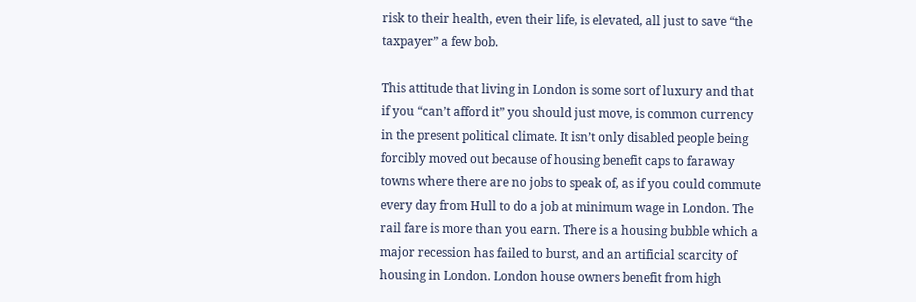risk to their health, even their life, is elevated, all just to save “the taxpayer” a few bob.

This attitude that living in London is some sort of luxury and that if you “can’t afford it” you should just move, is common currency in the present political climate. It isn’t only disabled people being forcibly moved out because of housing benefit caps to faraway towns where there are no jobs to speak of, as if you could commute every day from Hull to do a job at minimum wage in London. The rail fare is more than you earn. There is a housing bubble which a major recession has failed to burst, and an artificial scarcity of housing in London. London house owners benefit from high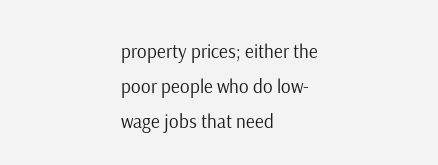property prices; either the poor people who do low-wage jobs that need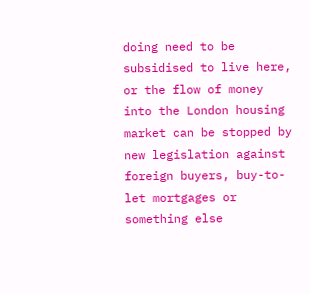doing need to be subsidised to live here, or the flow of money into the London housing market can be stopped by new legislation against foreign buyers, buy-to-let mortgages or something else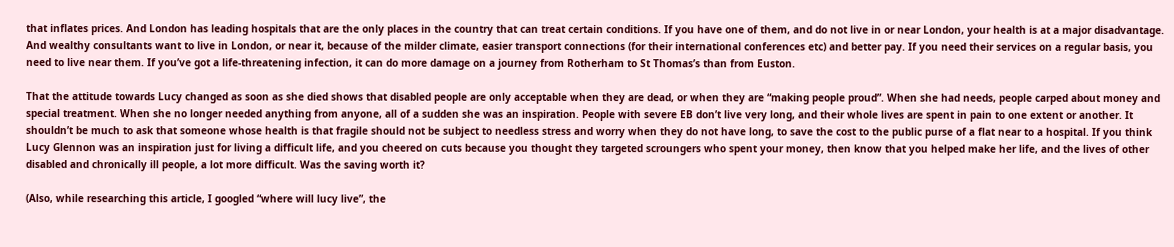that inflates prices. And London has leading hospitals that are the only places in the country that can treat certain conditions. If you have one of them, and do not live in or near London, your health is at a major disadvantage. And wealthy consultants want to live in London, or near it, because of the milder climate, easier transport connections (for their international conferences etc) and better pay. If you need their services on a regular basis, you need to live near them. If you’ve got a life-threatening infection, it can do more damage on a journey from Rotherham to St Thomas’s than from Euston.

That the attitude towards Lucy changed as soon as she died shows that disabled people are only acceptable when they are dead, or when they are “making people proud”. When she had needs, people carped about money and special treatment. When she no longer needed anything from anyone, all of a sudden she was an inspiration. People with severe EB don’t live very long, and their whole lives are spent in pain to one extent or another. It shouldn’t be much to ask that someone whose health is that fragile should not be subject to needless stress and worry when they do not have long, to save the cost to the public purse of a flat near to a hospital. If you think Lucy Glennon was an inspiration just for living a difficult life, and you cheered on cuts because you thought they targeted scroungers who spent your money, then know that you helped make her life, and the lives of other disabled and chronically ill people, a lot more difficult. Was the saving worth it?

(Also, while researching this article, I googled “where will lucy live”, the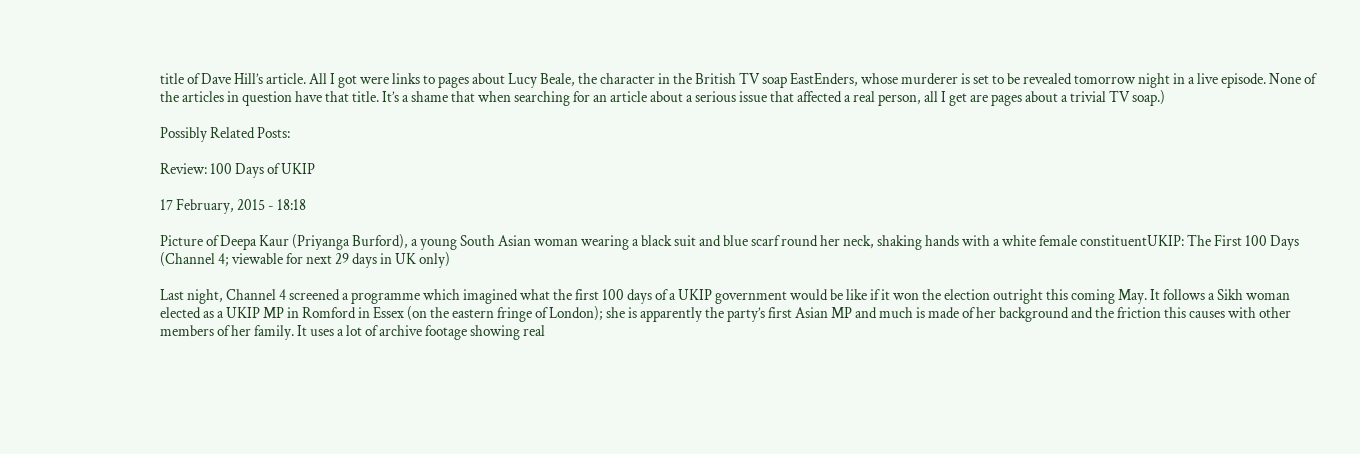title of Dave Hill’s article. All I got were links to pages about Lucy Beale, the character in the British TV soap EastEnders, whose murderer is set to be revealed tomorrow night in a live episode. None of the articles in question have that title. It’s a shame that when searching for an article about a serious issue that affected a real person, all I get are pages about a trivial TV soap.)

Possibly Related Posts:

Review: 100 Days of UKIP

17 February, 2015 - 18:18

Picture of Deepa Kaur (Priyanga Burford), a young South Asian woman wearing a black suit and blue scarf round her neck, shaking hands with a white female constituentUKIP: The First 100 Days (Channel 4; viewable for next 29 days in UK only)

Last night, Channel 4 screened a programme which imagined what the first 100 days of a UKIP government would be like if it won the election outright this coming May. It follows a Sikh woman elected as a UKIP MP in Romford in Essex (on the eastern fringe of London); she is apparently the party’s first Asian MP and much is made of her background and the friction this causes with other members of her family. It uses a lot of archive footage showing real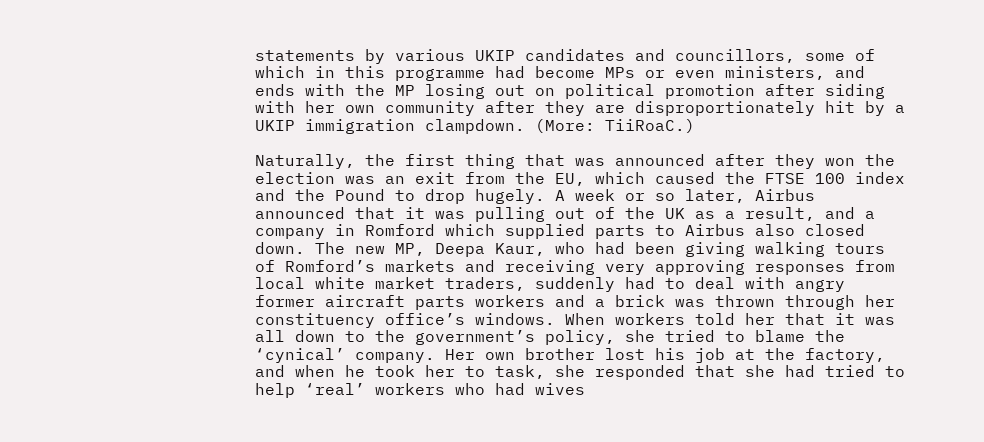statements by various UKIP candidates and councillors, some of which in this programme had become MPs or even ministers, and ends with the MP losing out on political promotion after siding with her own community after they are disproportionately hit by a UKIP immigration clampdown. (More: TiiRoaC.)

Naturally, the first thing that was announced after they won the election was an exit from the EU, which caused the FTSE 100 index and the Pound to drop hugely. A week or so later, Airbus announced that it was pulling out of the UK as a result, and a company in Romford which supplied parts to Airbus also closed down. The new MP, Deepa Kaur, who had been giving walking tours of Romford’s markets and receiving very approving responses from local white market traders, suddenly had to deal with angry former aircraft parts workers and a brick was thrown through her constituency office’s windows. When workers told her that it was all down to the government’s policy, she tried to blame the ‘cynical’ company. Her own brother lost his job at the factory, and when he took her to task, she responded that she had tried to help ‘real’ workers who had wives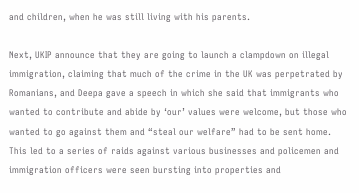and children, when he was still living with his parents.

Next, UKIP announce that they are going to launch a clampdown on illegal immigration, claiming that much of the crime in the UK was perpetrated by Romanians, and Deepa gave a speech in which she said that immigrants who wanted to contribute and abide by ‘our’ values were welcome, but those who wanted to go against them and “steal our welfare” had to be sent home. This led to a series of raids against various businesses and policemen and immigration officers were seen bursting into properties and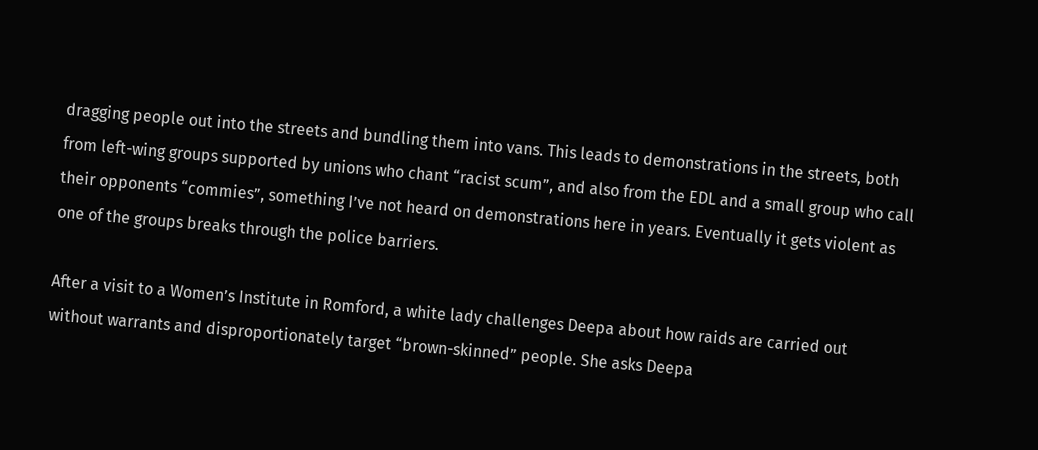dragging people out into the streets and bundling them into vans. This leads to demonstrations in the streets, both from left-wing groups supported by unions who chant “racist scum”, and also from the EDL and a small group who call their opponents “commies”, something I’ve not heard on demonstrations here in years. Eventually it gets violent as one of the groups breaks through the police barriers.

After a visit to a Women’s Institute in Romford, a white lady challenges Deepa about how raids are carried out without warrants and disproportionately target “brown-skinned” people. She asks Deepa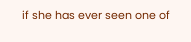if she has ever seen one of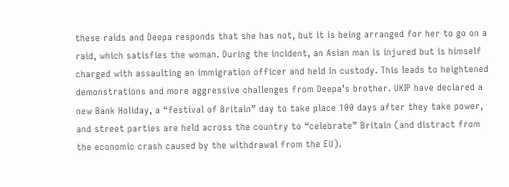these raids and Deepa responds that she has not, but it is being arranged for her to go on a raid, which satisfies the woman. During the incident, an Asian man is injured but is himself charged with assaulting an immigration officer and held in custody. This leads to heightened demonstrations and more aggressive challenges from Deepa’s brother. UKIP have declared a new Bank Holiday, a “festival of Britain” day to take place 100 days after they take power, and street parties are held across the country to “celebrate” Britain (and distract from the economic crash caused by the withdrawal from the EU).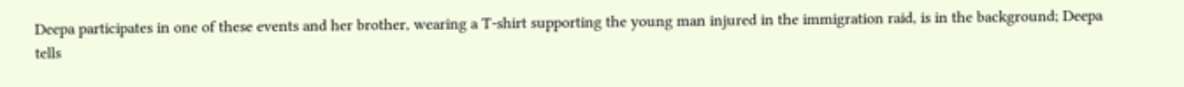Deepa participates in one of these events and her brother, wearing a T-shirt supporting the young man injured in the immigration raid, is in the background; Deepa tells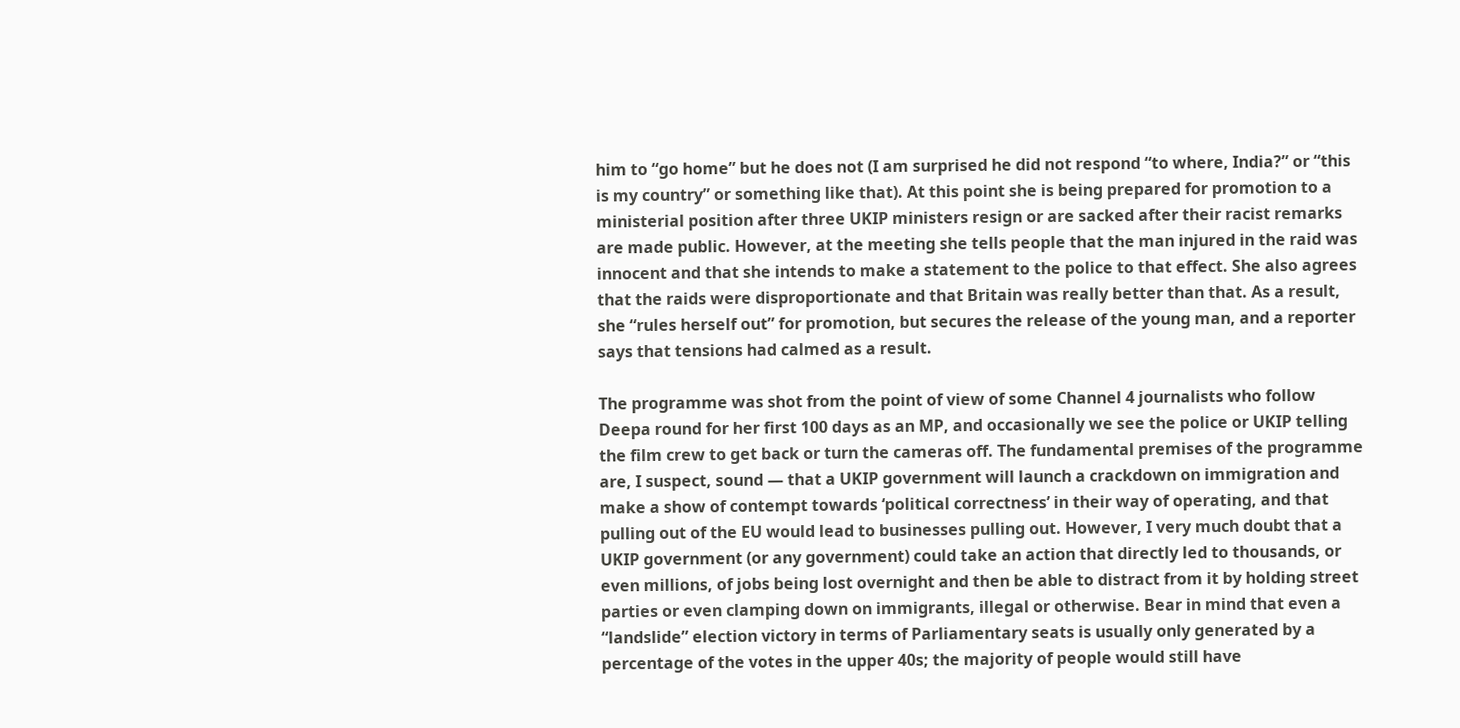him to “go home” but he does not (I am surprised he did not respond “to where, India?” or “this is my country” or something like that). At this point she is being prepared for promotion to a ministerial position after three UKIP ministers resign or are sacked after their racist remarks are made public. However, at the meeting she tells people that the man injured in the raid was innocent and that she intends to make a statement to the police to that effect. She also agrees that the raids were disproportionate and that Britain was really better than that. As a result, she “rules herself out” for promotion, but secures the release of the young man, and a reporter says that tensions had calmed as a result.

The programme was shot from the point of view of some Channel 4 journalists who follow Deepa round for her first 100 days as an MP, and occasionally we see the police or UKIP telling the film crew to get back or turn the cameras off. The fundamental premises of the programme are, I suspect, sound — that a UKIP government will launch a crackdown on immigration and make a show of contempt towards ‘political correctness’ in their way of operating, and that pulling out of the EU would lead to businesses pulling out. However, I very much doubt that a UKIP government (or any government) could take an action that directly led to thousands, or even millions, of jobs being lost overnight and then be able to distract from it by holding street parties or even clamping down on immigrants, illegal or otherwise. Bear in mind that even a “landslide” election victory in terms of Parliamentary seats is usually only generated by a percentage of the votes in the upper 40s; the majority of people would still have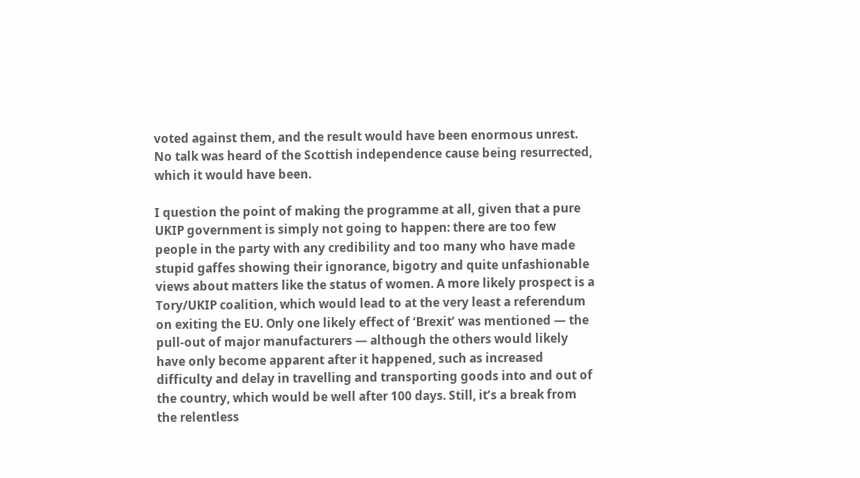voted against them, and the result would have been enormous unrest. No talk was heard of the Scottish independence cause being resurrected, which it would have been.

I question the point of making the programme at all, given that a pure UKIP government is simply not going to happen: there are too few people in the party with any credibility and too many who have made stupid gaffes showing their ignorance, bigotry and quite unfashionable views about matters like the status of women. A more likely prospect is a Tory/UKIP coalition, which would lead to at the very least a referendum on exiting the EU. Only one likely effect of ‘Brexit’ was mentioned — the pull-out of major manufacturers — although the others would likely have only become apparent after it happened, such as increased difficulty and delay in travelling and transporting goods into and out of the country, which would be well after 100 days. Still, it’s a break from the relentless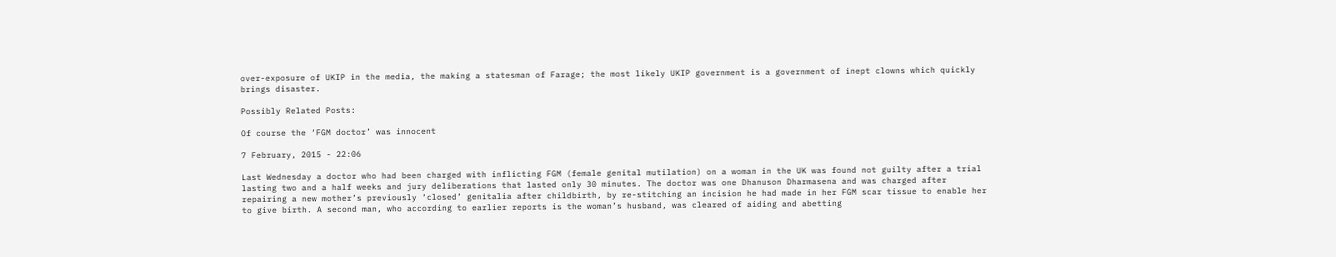over-exposure of UKIP in the media, the making a statesman of Farage; the most likely UKIP government is a government of inept clowns which quickly brings disaster.

Possibly Related Posts:

Of course the ‘FGM doctor’ was innocent

7 February, 2015 - 22:06

Last Wednesday a doctor who had been charged with inflicting FGM (female genital mutilation) on a woman in the UK was found not guilty after a trial lasting two and a half weeks and jury deliberations that lasted only 30 minutes. The doctor was one Dhanuson Dharmasena and was charged after repairing a new mother’s previously ‘closed’ genitalia after childbirth, by re-stitching an incision he had made in her FGM scar tissue to enable her to give birth. A second man, who according to earlier reports is the woman’s husband, was cleared of aiding and abetting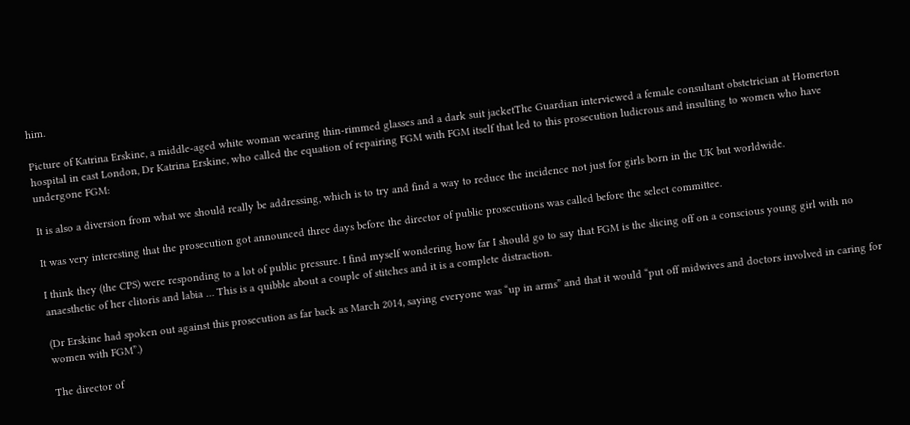him.

Picture of Katrina Erskine, a middle-aged white woman wearing thin-rimmed glasses and a dark suit jacketThe Guardian interviewed a female consultant obstetrician at Homerton hospital in east London, Dr Katrina Erskine, who called the equation of repairing FGM with FGM itself that led to this prosecution ludicrous and insulting to women who have undergone FGM:

It is also a diversion from what we should really be addressing, which is to try and find a way to reduce the incidence not just for girls born in the UK but worldwide.

It was very interesting that the prosecution got announced three days before the director of public prosecutions was called before the select committee.

I think they (the CPS) were responding to a lot of public pressure. I find myself wondering how far I should go to say that FGM is the slicing off on a conscious young girl with no anaesthetic of her clitoris and labia … This is a quibble about a couple of stitches and it is a complete distraction.

(Dr Erskine had spoken out against this prosecution as far back as March 2014, saying everyone was “up in arms” and that it would “put off midwives and doctors involved in caring for women with FGM”.)

The director of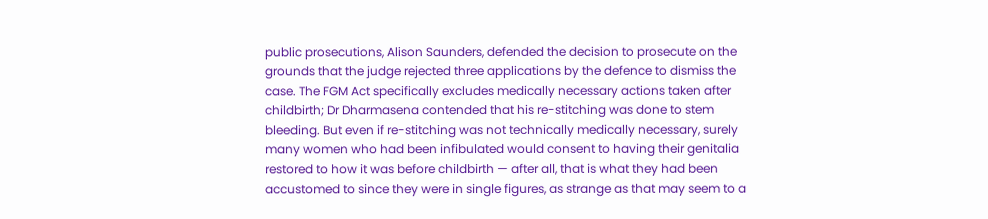public prosecutions, Alison Saunders, defended the decision to prosecute on the grounds that the judge rejected three applications by the defence to dismiss the case. The FGM Act specifically excludes medically necessary actions taken after childbirth; Dr Dharmasena contended that his re-stitching was done to stem bleeding. But even if re-stitching was not technically medically necessary, surely many women who had been infibulated would consent to having their genitalia restored to how it was before childbirth — after all, that is what they had been accustomed to since they were in single figures, as strange as that may seem to a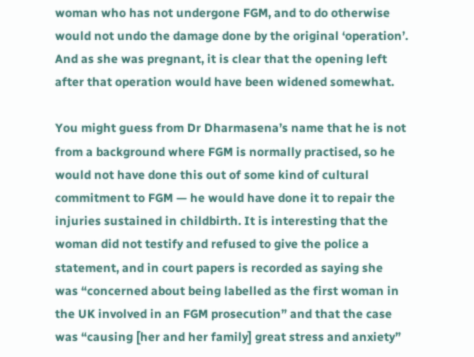woman who has not undergone FGM, and to do otherwise would not undo the damage done by the original ‘operation’. And as she was pregnant, it is clear that the opening left after that operation would have been widened somewhat.

You might guess from Dr Dharmasena’s name that he is not from a background where FGM is normally practised, so he would not have done this out of some kind of cultural commitment to FGM — he would have done it to repair the injuries sustained in childbirth. It is interesting that the woman did not testify and refused to give the police a statement, and in court papers is recorded as saying she was “concerned about being labelled as the first woman in the UK involved in an FGM prosecution” and that the case was “causing [her and her family] great stress and anxiety”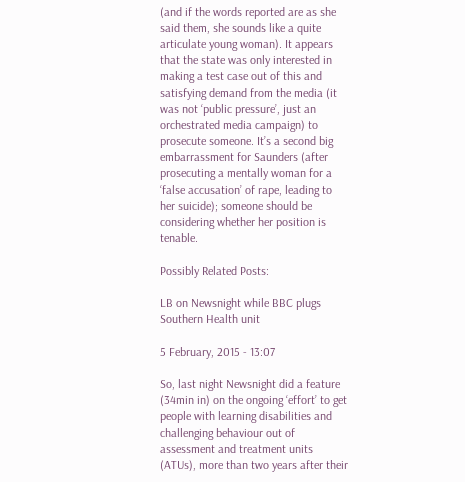(and if the words reported are as she said them, she sounds like a quite articulate young woman). It appears that the state was only interested in making a test case out of this and satisfying demand from the media (it was not ‘public pressure’, just an orchestrated media campaign) to prosecute someone. It’s a second big embarrassment for Saunders (after prosecuting a mentally woman for a ‘false accusation’ of rape, leading to her suicide); someone should be considering whether her position is tenable.

Possibly Related Posts:

LB on Newsnight while BBC plugs Southern Health unit

5 February, 2015 - 13:07

So, last night Newsnight did a feature (34min in) on the ongoing ‘effort’ to get people with learning disabilities and challenging behaviour out of assessment and treatment units (ATUs), more than two years after their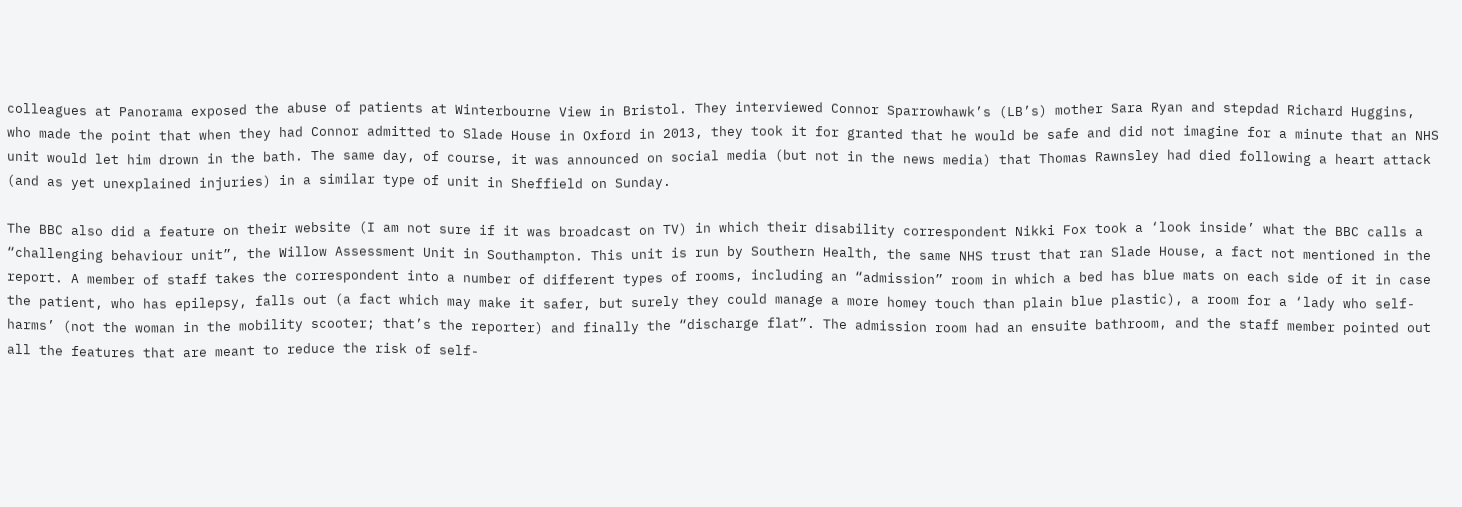colleagues at Panorama exposed the abuse of patients at Winterbourne View in Bristol. They interviewed Connor Sparrowhawk’s (LB’s) mother Sara Ryan and stepdad Richard Huggins, who made the point that when they had Connor admitted to Slade House in Oxford in 2013, they took it for granted that he would be safe and did not imagine for a minute that an NHS unit would let him drown in the bath. The same day, of course, it was announced on social media (but not in the news media) that Thomas Rawnsley had died following a heart attack (and as yet unexplained injuries) in a similar type of unit in Sheffield on Sunday.

The BBC also did a feature on their website (I am not sure if it was broadcast on TV) in which their disability correspondent Nikki Fox took a ‘look inside’ what the BBC calls a “challenging behaviour unit”, the Willow Assessment Unit in Southampton. This unit is run by Southern Health, the same NHS trust that ran Slade House, a fact not mentioned in the report. A member of staff takes the correspondent into a number of different types of rooms, including an “admission” room in which a bed has blue mats on each side of it in case the patient, who has epilepsy, falls out (a fact which may make it safer, but surely they could manage a more homey touch than plain blue plastic), a room for a ‘lady who self-harms’ (not the woman in the mobility scooter; that’s the reporter) and finally the “discharge flat”. The admission room had an ensuite bathroom, and the staff member pointed out all the features that are meant to reduce the risk of self-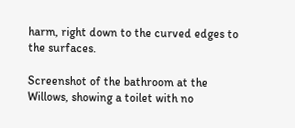harm, right down to the curved edges to the surfaces.

Screenshot of the bathroom at the Willows, showing a toilet with no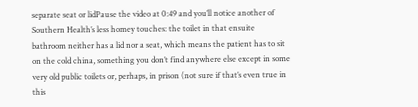separate seat or lidPause the video at 0:49 and you’ll notice another of Southern Health’s less homey touches: the toilet in that ensuite bathroom neither has a lid nor a seat, which means the patient has to sit on the cold china, something you don’t find anywhere else except in some very old public toilets or, perhaps, in prison (not sure if that’s even true in this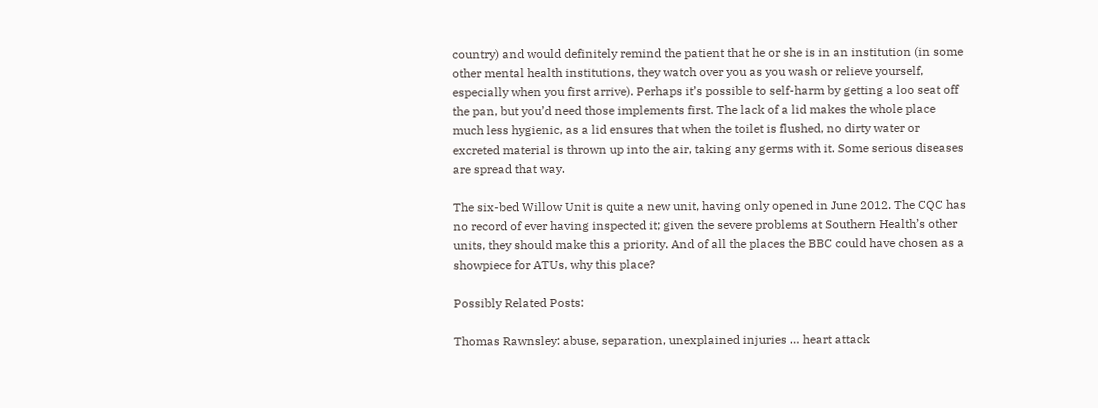country) and would definitely remind the patient that he or she is in an institution (in some other mental health institutions, they watch over you as you wash or relieve yourself, especially when you first arrive). Perhaps it’s possible to self-harm by getting a loo seat off the pan, but you’d need those implements first. The lack of a lid makes the whole place much less hygienic, as a lid ensures that when the toilet is flushed, no dirty water or excreted material is thrown up into the air, taking any germs with it. Some serious diseases are spread that way.

The six-bed Willow Unit is quite a new unit, having only opened in June 2012. The CQC has no record of ever having inspected it; given the severe problems at Southern Health’s other units, they should make this a priority. And of all the places the BBC could have chosen as a showpiece for ATUs, why this place?

Possibly Related Posts:

Thomas Rawnsley: abuse, separation, unexplained injuries … heart attack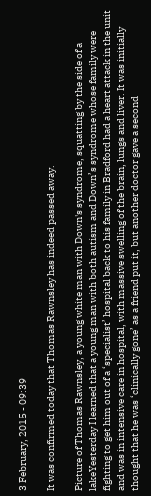3 February, 2015 - 09:39

It was confirmed today that Thomas Rawnsley has indeed passed away.

Picture of Thomas Rawnsley, a young white man with Down's syndrome, squatting by the side of a lakeYesterday I learned that a young man with both autism and Down’s syndrome whose family were fighting to get him out of a ‘specialist’ hospital back to his family in Bradford had a heart attack in the unit and was in intensive care in hospital, with massive swelling of the brain, lungs and liver. It was initially thought that he was ‘clinically gone’ as a friend put it, but another doctor gave a second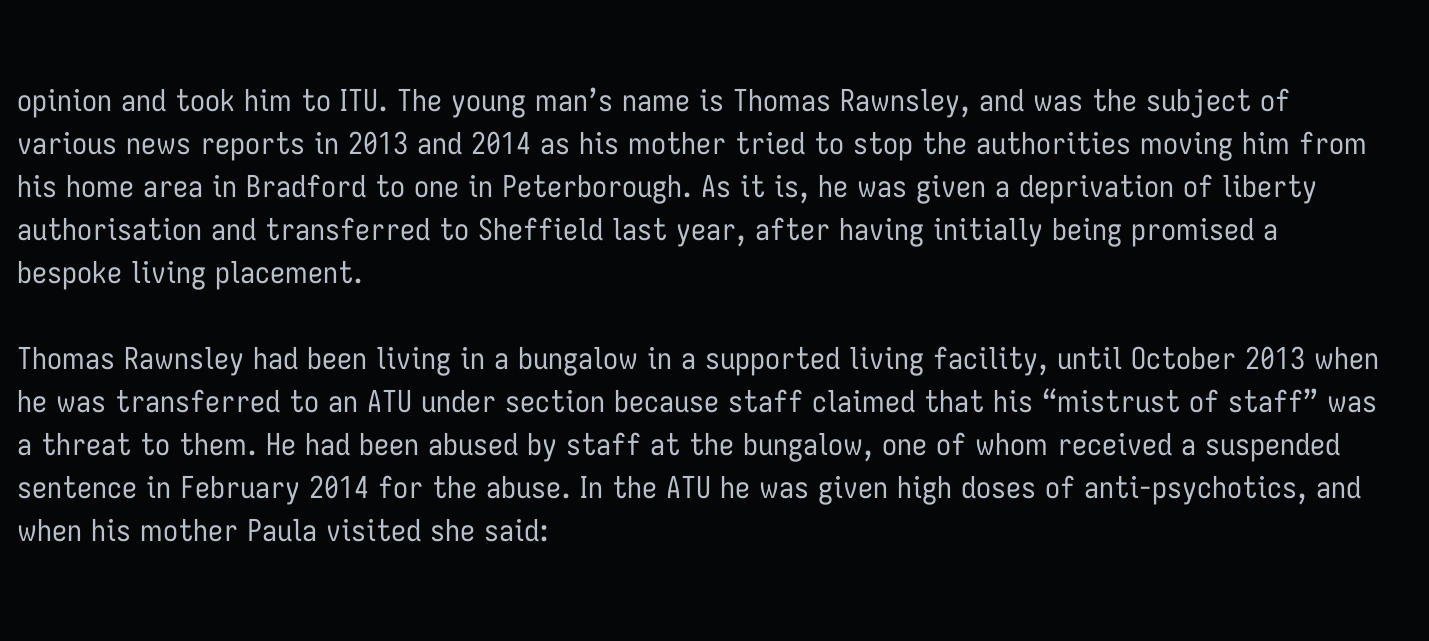opinion and took him to ITU. The young man’s name is Thomas Rawnsley, and was the subject of various news reports in 2013 and 2014 as his mother tried to stop the authorities moving him from his home area in Bradford to one in Peterborough. As it is, he was given a deprivation of liberty authorisation and transferred to Sheffield last year, after having initially being promised a bespoke living placement.

Thomas Rawnsley had been living in a bungalow in a supported living facility, until October 2013 when he was transferred to an ATU under section because staff claimed that his “mistrust of staff” was a threat to them. He had been abused by staff at the bungalow, one of whom received a suspended sentence in February 2014 for the abuse. In the ATU he was given high doses of anti-psychotics, and when his mother Paula visited she said: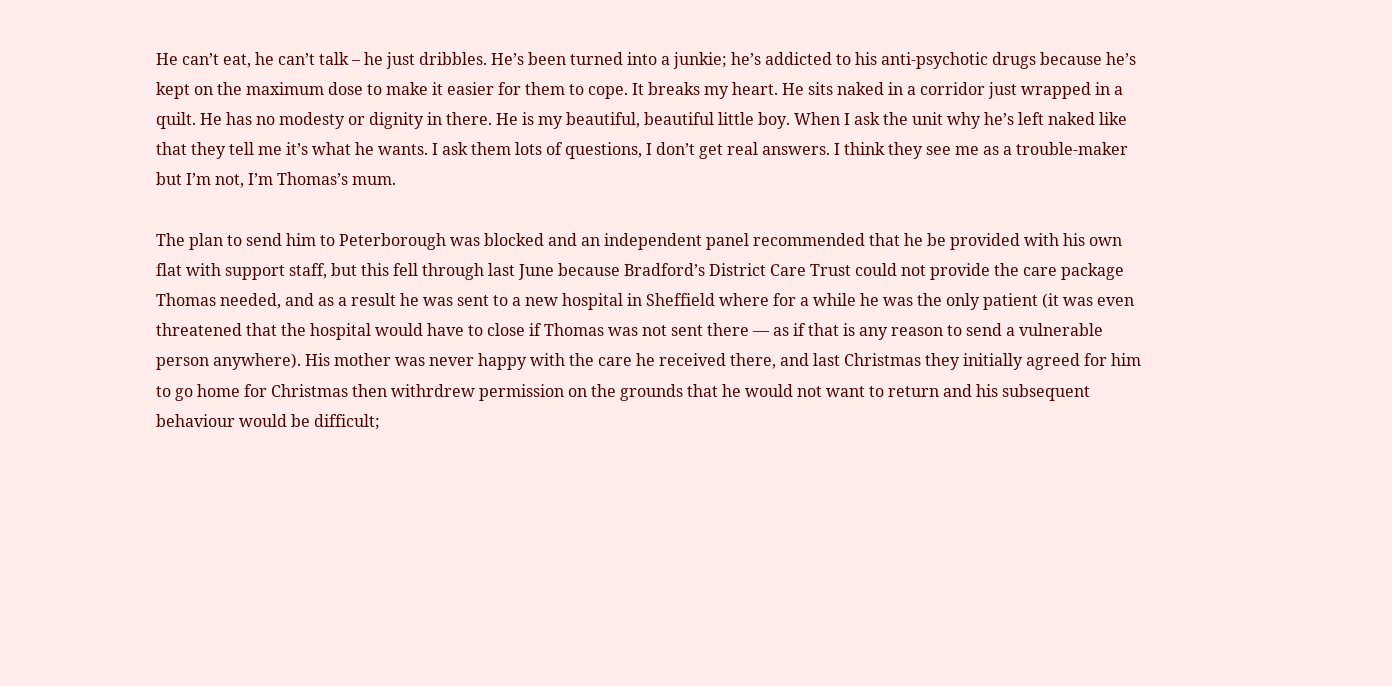He can’t eat, he can’t talk – he just dribbles. He’s been turned into a junkie; he’s addicted to his anti-psychotic drugs because he’s kept on the maximum dose to make it easier for them to cope. It breaks my heart. He sits naked in a corridor just wrapped in a quilt. He has no modesty or dignity in there. He is my beautiful, beautiful little boy. When I ask the unit why he’s left naked like that they tell me it’s what he wants. I ask them lots of questions, I don’t get real answers. I think they see me as a trouble-maker but I’m not, I’m Thomas’s mum.

The plan to send him to Peterborough was blocked and an independent panel recommended that he be provided with his own flat with support staff, but this fell through last June because Bradford’s District Care Trust could not provide the care package Thomas needed, and as a result he was sent to a new hospital in Sheffield where for a while he was the only patient (it was even threatened that the hospital would have to close if Thomas was not sent there — as if that is any reason to send a vulnerable person anywhere). His mother was never happy with the care he received there, and last Christmas they initially agreed for him to go home for Christmas then withrdrew permission on the grounds that he would not want to return and his subsequent behaviour would be difficult;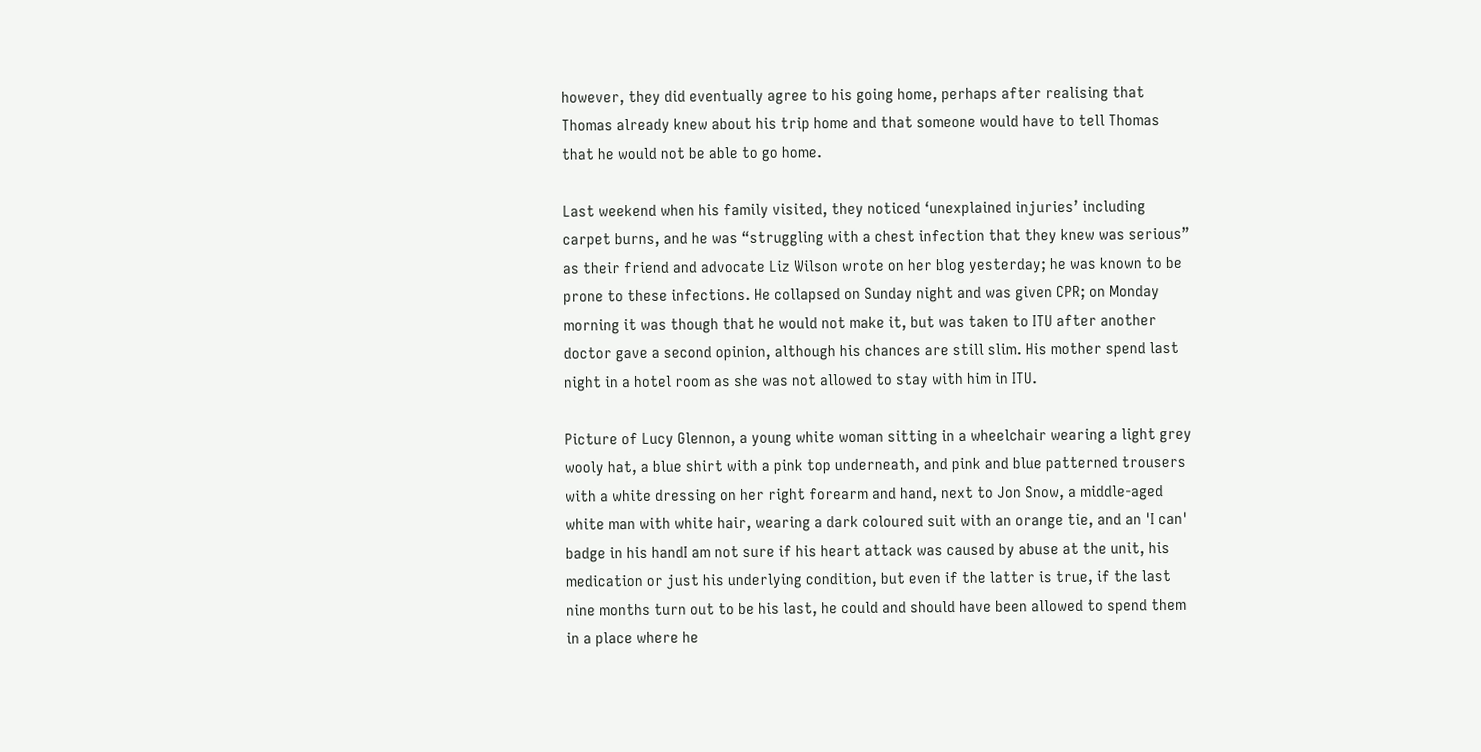however, they did eventually agree to his going home, perhaps after realising that Thomas already knew about his trip home and that someone would have to tell Thomas that he would not be able to go home.

Last weekend when his family visited, they noticed ‘unexplained injuries’ including carpet burns, and he was “struggling with a chest infection that they knew was serious” as their friend and advocate Liz Wilson wrote on her blog yesterday; he was known to be prone to these infections. He collapsed on Sunday night and was given CPR; on Monday morning it was though that he would not make it, but was taken to ITU after another doctor gave a second opinion, although his chances are still slim. His mother spend last night in a hotel room as she was not allowed to stay with him in ITU.

Picture of Lucy Glennon, a young white woman sitting in a wheelchair wearing a light grey wooly hat, a blue shirt with a pink top underneath, and pink and blue patterned trousers with a white dressing on her right forearm and hand, next to Jon Snow, a middle-aged white man with white hair, wearing a dark coloured suit with an orange tie, and an 'I can' badge in his handI am not sure if his heart attack was caused by abuse at the unit, his medication or just his underlying condition, but even if the latter is true, if the last nine months turn out to be his last, he could and should have been allowed to spend them in a place where he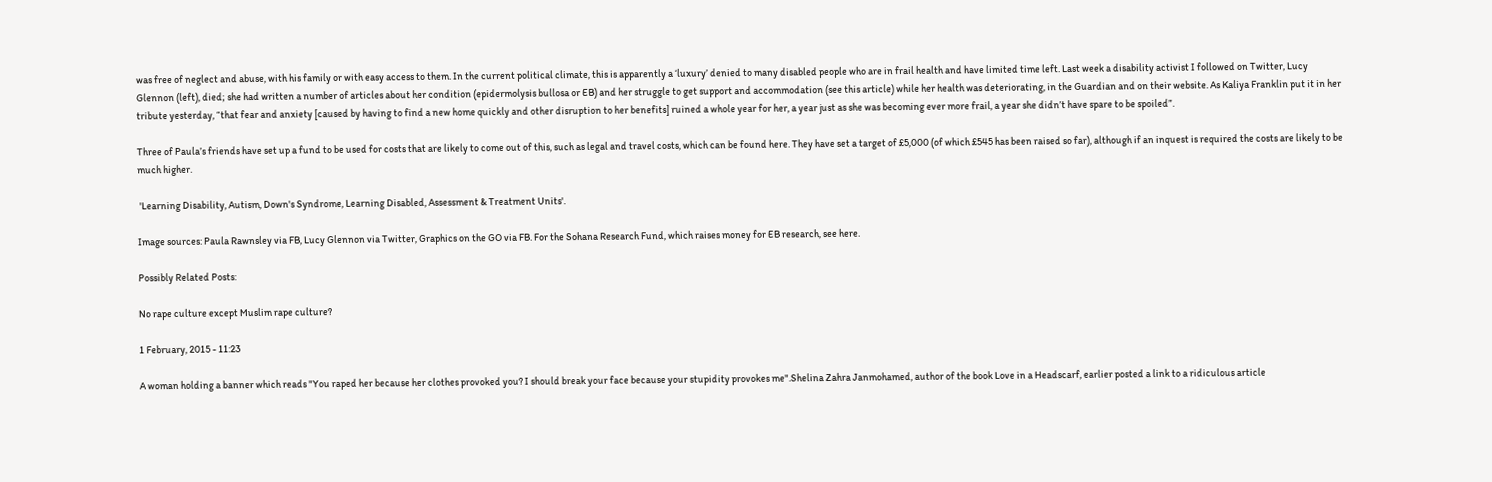was free of neglect and abuse, with his family or with easy access to them. In the current political climate, this is apparently a ‘luxury’ denied to many disabled people who are in frail health and have limited time left. Last week a disability activist I followed on Twitter, Lucy Glennon (left), died; she had written a number of articles about her condition (epidermolysis bullosa or EB) and her struggle to get support and accommodation (see this article) while her health was deteriorating, in the Guardian and on their website. As Kaliya Franklin put it in her tribute yesterday, “that fear and anxiety [caused by having to find a new home quickly and other disruption to her benefits] ruined a whole year for her, a year just as she was becoming ever more frail, a year she didn’t have spare to be spoiled”.

Three of Paula’s friends have set up a fund to be used for costs that are likely to come out of this, such as legal and travel costs, which can be found here. They have set a target of £5,000 (of which £545 has been raised so far), although if an inquest is required the costs are likely to be much higher.

 'Learning Disability, Autism, Down's Syndrome, Learning Disabled, Assessment & Treatment Units'.

Image sources: Paula Rawnsley via FB, Lucy Glennon via Twitter, Graphics on the GO via FB. For the Sohana Research Fund, which raises money for EB research, see here.

Possibly Related Posts:

No rape culture except Muslim rape culture?

1 February, 2015 - 11:23

A woman holding a banner which reads "You raped her because her clothes provoked you? I should break your face because your stupidity provokes me".Shelina Zahra Janmohamed, author of the book Love in a Headscarf, earlier posted a link to a ridiculous article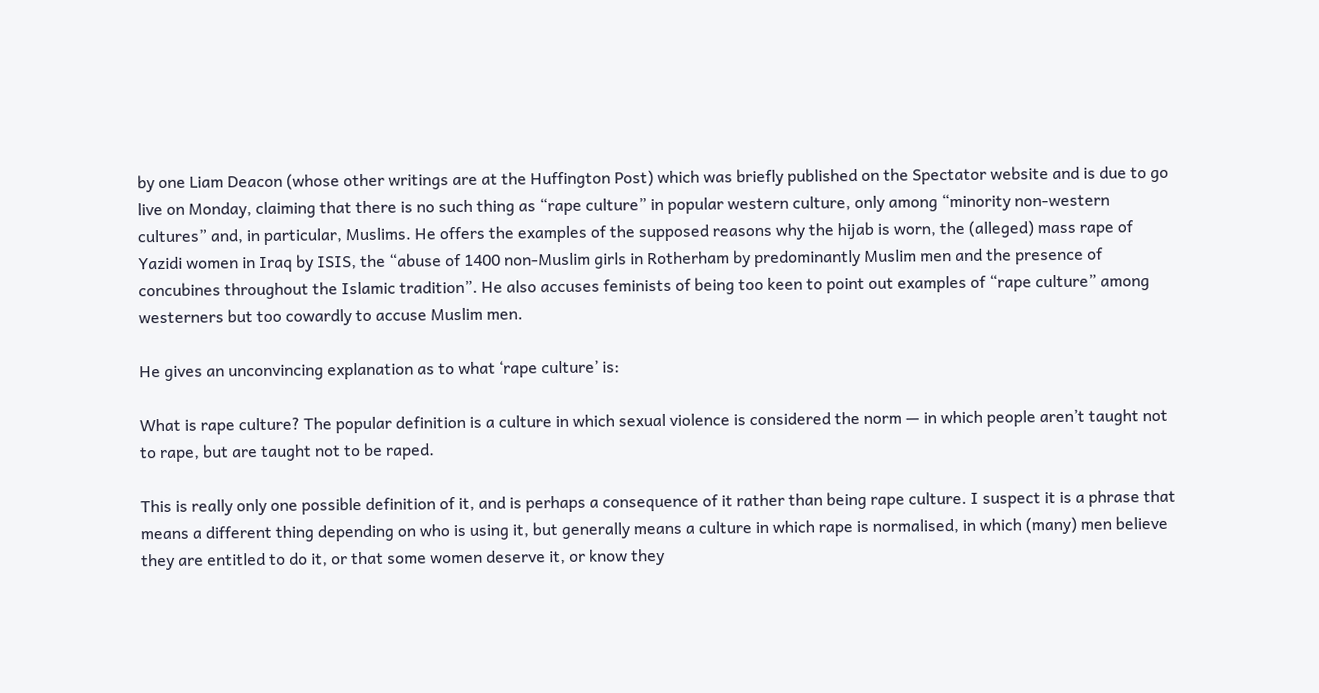by one Liam Deacon (whose other writings are at the Huffington Post) which was briefly published on the Spectator website and is due to go live on Monday, claiming that there is no such thing as “rape culture” in popular western culture, only among “minority non-western cultures” and, in particular, Muslims. He offers the examples of the supposed reasons why the hijab is worn, the (alleged) mass rape of Yazidi women in Iraq by ISIS, the “abuse of 1400 non-Muslim girls in Rotherham by predominantly Muslim men and the presence of concubines throughout the Islamic tradition”. He also accuses feminists of being too keen to point out examples of “rape culture” among westerners but too cowardly to accuse Muslim men.

He gives an unconvincing explanation as to what ‘rape culture’ is:

What is rape culture? The popular definition is a culture in which sexual violence is considered the norm — in which people aren’t taught not to rape, but are taught not to be raped.

This is really only one possible definition of it, and is perhaps a consequence of it rather than being rape culture. I suspect it is a phrase that means a different thing depending on who is using it, but generally means a culture in which rape is normalised, in which (many) men believe they are entitled to do it, or that some women deserve it, or know they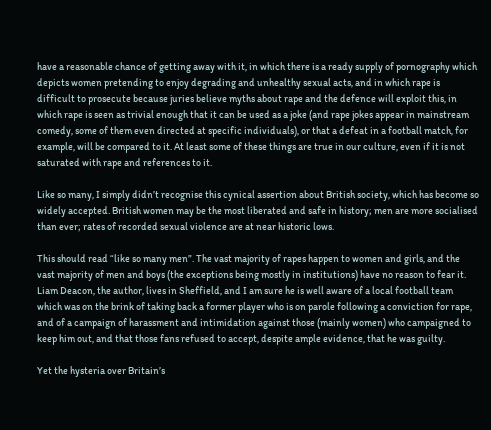have a reasonable chance of getting away with it, in which there is a ready supply of pornography which depicts women pretending to enjoy degrading and unhealthy sexual acts, and in which rape is difficult to prosecute because juries believe myths about rape and the defence will exploit this, in which rape is seen as trivial enough that it can be used as a joke (and rape jokes appear in mainstream comedy, some of them even directed at specific individuals), or that a defeat in a football match, for example, will be compared to it. At least some of these things are true in our culture, even if it is not saturated with rape and references to it.

Like so many, I simply didn’t recognise this cynical assertion about British society, which has become so widely accepted. British women may be the most liberated and safe in history; men are more socialised than ever; rates of recorded sexual violence are at near historic lows.

This should read “like so many men”. The vast majority of rapes happen to women and girls, and the vast majority of men and boys (the exceptions being mostly in institutions) have no reason to fear it. Liam Deacon, the author, lives in Sheffield, and I am sure he is well aware of a local football team which was on the brink of taking back a former player who is on parole following a conviction for rape, and of a campaign of harassment and intimidation against those (mainly women) who campaigned to keep him out, and that those fans refused to accept, despite ample evidence, that he was guilty.

Yet the hysteria over Britain’s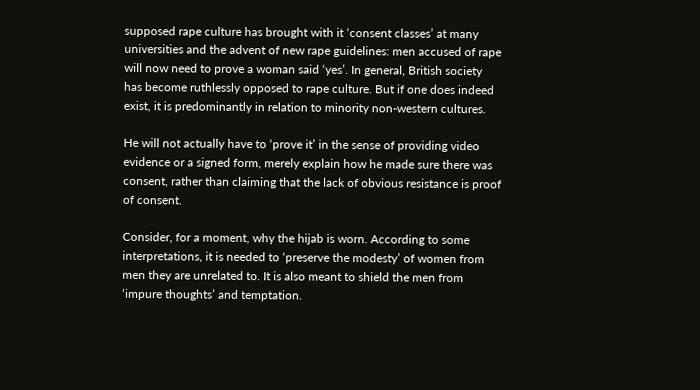supposed rape culture has brought with it ‘consent classes’ at many universities and the advent of new rape guidelines: men accused of rape will now need to prove a woman said ‘yes’. In general, British society has become ruthlessly opposed to rape culture. But if one does indeed exist, it is predominantly in relation to minority non-western cultures.

He will not actually have to ‘prove it’ in the sense of providing video evidence or a signed form, merely explain how he made sure there was consent, rather than claiming that the lack of obvious resistance is proof of consent.

Consider, for a moment, why the hijab is worn. According to some interpretations, it is needed to ‘preserve the modesty’ of women from men they are unrelated to. It is also meant to shield the men from ‘impure thoughts’ and temptation.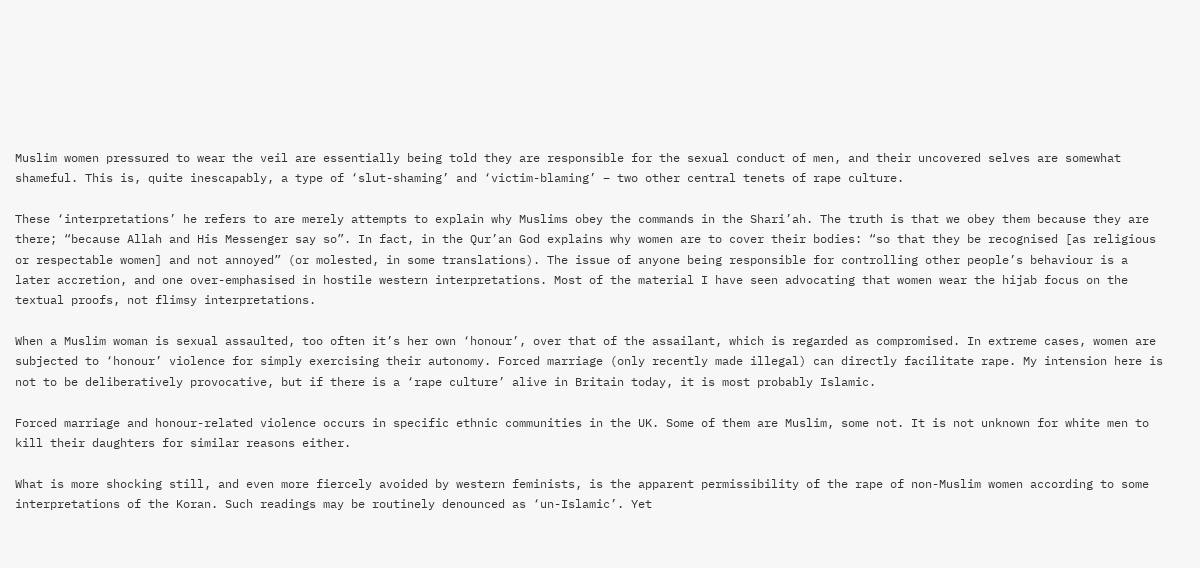Muslim women pressured to wear the veil are essentially being told they are responsible for the sexual conduct of men, and their uncovered selves are somewhat shameful. This is, quite inescapably, a type of ‘slut-shaming’ and ‘victim-blaming’ – two other central tenets of rape culture.

These ‘interpretations’ he refers to are merely attempts to explain why Muslims obey the commands in the Shari’ah. The truth is that we obey them because they are there; “because Allah and His Messenger say so”. In fact, in the Qur’an God explains why women are to cover their bodies: “so that they be recognised [as religious or respectable women] and not annoyed” (or molested, in some translations). The issue of anyone being responsible for controlling other people’s behaviour is a later accretion, and one over-emphasised in hostile western interpretations. Most of the material I have seen advocating that women wear the hijab focus on the textual proofs, not flimsy interpretations.

When a Muslim woman is sexual assaulted, too often it’s her own ‘honour’, over that of the assailant, which is regarded as compromised. In extreme cases, women are subjected to ‘honour’ violence for simply exercising their autonomy. Forced marriage (only recently made illegal) can directly facilitate rape. My intension here is not to be deliberatively provocative, but if there is a ‘rape culture’ alive in Britain today, it is most probably Islamic.

Forced marriage and honour-related violence occurs in specific ethnic communities in the UK. Some of them are Muslim, some not. It is not unknown for white men to kill their daughters for similar reasons either.

What is more shocking still, and even more fiercely avoided by western feminists, is the apparent permissibility of the rape of non-Muslim women according to some interpretations of the Koran. Such readings may be routinely denounced as ‘un-Islamic’. Yet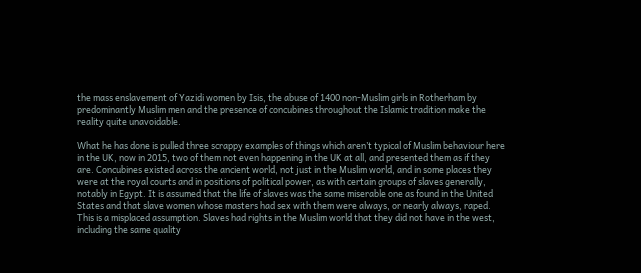the mass enslavement of Yazidi women by Isis, the abuse of 1400 non-Muslim girls in Rotherham by predominantly Muslim men and the presence of concubines throughout the Islamic tradition make the reality quite unavoidable.

What he has done is pulled three scrappy examples of things which aren’t typical of Muslim behaviour here in the UK, now in 2015, two of them not even happening in the UK at all, and presented them as if they are. Concubines existed across the ancient world, not just in the Muslim world, and in some places they were at the royal courts and in positions of political power, as with certain groups of slaves generally, notably in Egypt. It is assumed that the life of slaves was the same miserable one as found in the United States and that slave women whose masters had sex with them were always, or nearly always, raped. This is a misplaced assumption. Slaves had rights in the Muslim world that they did not have in the west, including the same quality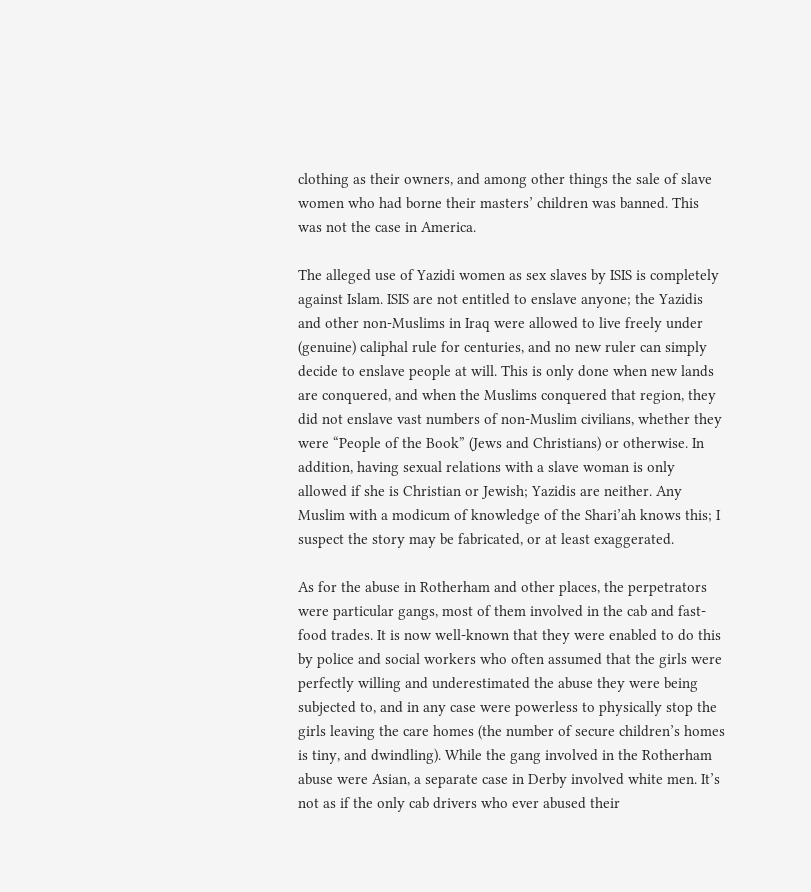clothing as their owners, and among other things the sale of slave women who had borne their masters’ children was banned. This was not the case in America.

The alleged use of Yazidi women as sex slaves by ISIS is completely against Islam. ISIS are not entitled to enslave anyone; the Yazidis and other non-Muslims in Iraq were allowed to live freely under (genuine) caliphal rule for centuries, and no new ruler can simply decide to enslave people at will. This is only done when new lands are conquered, and when the Muslims conquered that region, they did not enslave vast numbers of non-Muslim civilians, whether they were “People of the Book” (Jews and Christians) or otherwise. In addition, having sexual relations with a slave woman is only allowed if she is Christian or Jewish; Yazidis are neither. Any Muslim with a modicum of knowledge of the Shari’ah knows this; I suspect the story may be fabricated, or at least exaggerated.

As for the abuse in Rotherham and other places, the perpetrators were particular gangs, most of them involved in the cab and fast-food trades. It is now well-known that they were enabled to do this by police and social workers who often assumed that the girls were perfectly willing and underestimated the abuse they were being subjected to, and in any case were powerless to physically stop the girls leaving the care homes (the number of secure children’s homes is tiny, and dwindling). While the gang involved in the Rotherham abuse were Asian, a separate case in Derby involved white men. It’s not as if the only cab drivers who ever abused their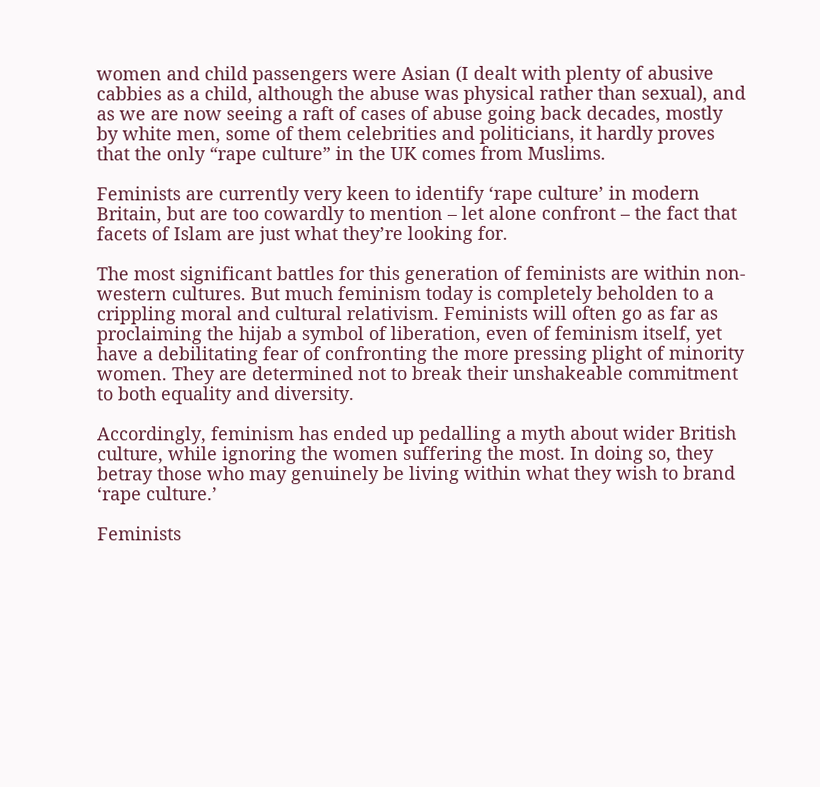women and child passengers were Asian (I dealt with plenty of abusive cabbies as a child, although the abuse was physical rather than sexual), and as we are now seeing a raft of cases of abuse going back decades, mostly by white men, some of them celebrities and politicians, it hardly proves that the only “rape culture” in the UK comes from Muslims.

Feminists are currently very keen to identify ‘rape culture’ in modern Britain, but are too cowardly to mention – let alone confront – the fact that facets of Islam are just what they’re looking for.

The most significant battles for this generation of feminists are within non-western cultures. But much feminism today is completely beholden to a crippling moral and cultural relativism. Feminists will often go as far as proclaiming the hijab a symbol of liberation, even of feminism itself, yet have a debilitating fear of confronting the more pressing plight of minority women. They are determined not to break their unshakeable commitment to both equality and diversity.

Accordingly, feminism has ended up pedalling a myth about wider British culture, while ignoring the women suffering the most. In doing so, they betray those who may genuinely be living within what they wish to brand ‘rape culture.’

Feminists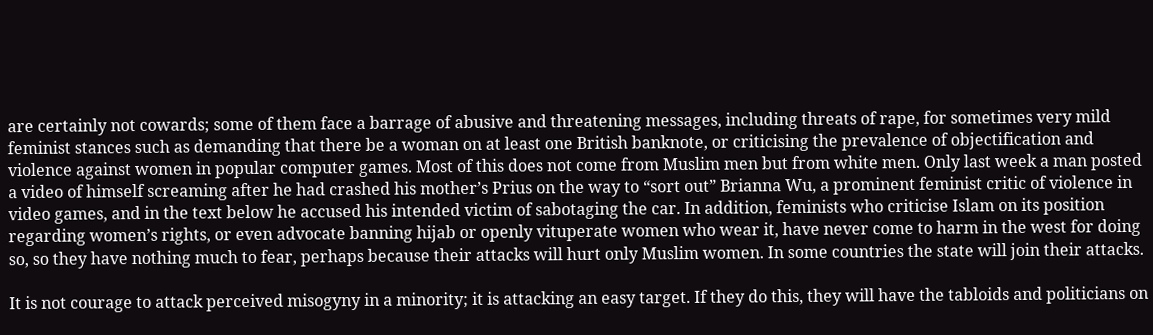are certainly not cowards; some of them face a barrage of abusive and threatening messages, including threats of rape, for sometimes very mild feminist stances such as demanding that there be a woman on at least one British banknote, or criticising the prevalence of objectification and violence against women in popular computer games. Most of this does not come from Muslim men but from white men. Only last week a man posted a video of himself screaming after he had crashed his mother’s Prius on the way to “sort out” Brianna Wu, a prominent feminist critic of violence in video games, and in the text below he accused his intended victim of sabotaging the car. In addition, feminists who criticise Islam on its position regarding women’s rights, or even advocate banning hijab or openly vituperate women who wear it, have never come to harm in the west for doing so, so they have nothing much to fear, perhaps because their attacks will hurt only Muslim women. In some countries the state will join their attacks.

It is not courage to attack perceived misogyny in a minority; it is attacking an easy target. If they do this, they will have the tabloids and politicians on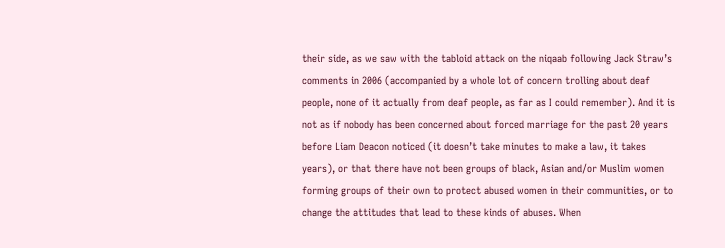their side, as we saw with the tabloid attack on the niqaab following Jack Straw’s comments in 2006 (accompanied by a whole lot of concern trolling about deaf people, none of it actually from deaf people, as far as I could remember). And it is not as if nobody has been concerned about forced marriage for the past 20 years before Liam Deacon noticed (it doesn’t take minutes to make a law, it takes years), or that there have not been groups of black, Asian and/or Muslim women forming groups of their own to protect abused women in their communities, or to change the attitudes that lead to these kinds of abuses. When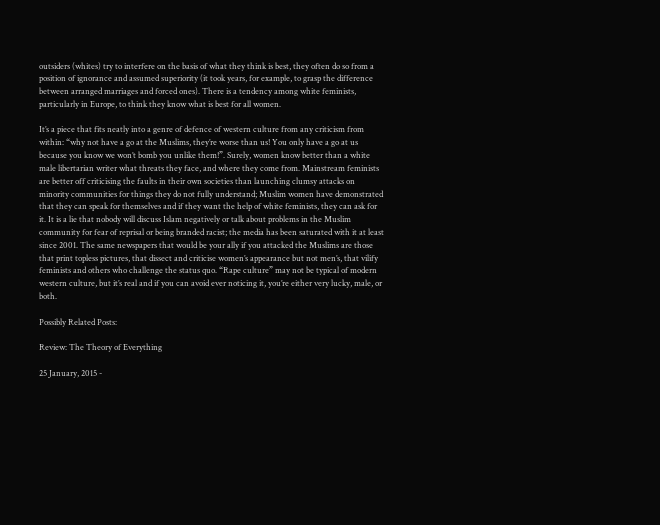outsiders (whites) try to interfere on the basis of what they think is best, they often do so from a position of ignorance and assumed superiority (it took years, for example, to grasp the difference between arranged marriages and forced ones). There is a tendency among white feminists, particularly in Europe, to think they know what is best for all women.

It’s a piece that fits neatly into a genre of defence of western culture from any criticism from within: “why not have a go at the Muslims, they’re worse than us! You only have a go at us because you know we won’t bomb you unlike them!”. Surely, women know better than a white male libertarian writer what threats they face, and where they come from. Mainstream feminists are better off criticising the faults in their own societies than launching clumsy attacks on minority communities for things they do not fully understand; Muslim women have demonstrated that they can speak for themselves and if they want the help of white feminists, they can ask for it. It is a lie that nobody will discuss Islam negatively or talk about problems in the Muslim community for fear of reprisal or being branded racist; the media has been saturated with it at least since 2001. The same newspapers that would be your ally if you attacked the Muslims are those that print topless pictures, that dissect and criticise women’s appearance but not men’s, that vilify feminists and others who challenge the status quo. “Rape culture” may not be typical of modern western culture, but it’s real and if you can avoid ever noticing it, you’re either very lucky, male, or both.

Possibly Related Posts:

Review: The Theory of Everything

25 January, 2015 -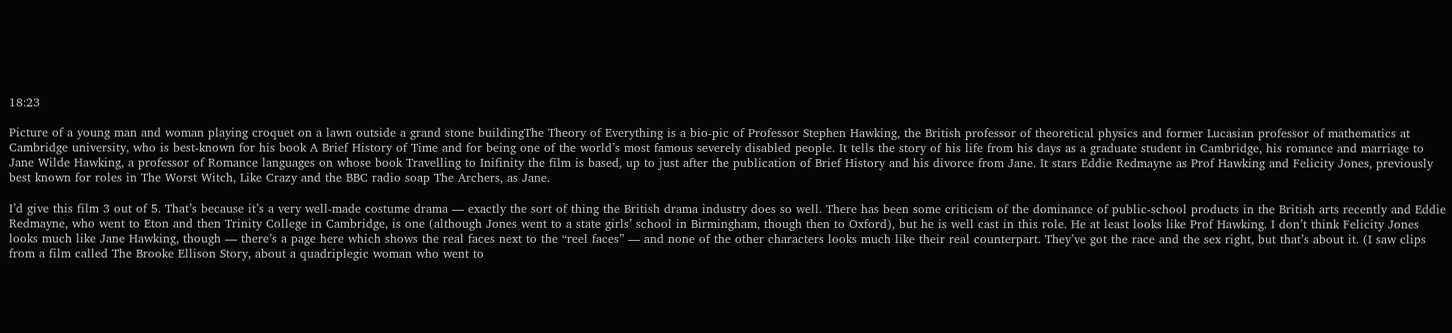18:23

Picture of a young man and woman playing croquet on a lawn outside a grand stone buildingThe Theory of Everything is a bio-pic of Professor Stephen Hawking, the British professor of theoretical physics and former Lucasian professor of mathematics at Cambridge university, who is best-known for his book A Brief History of Time and for being one of the world’s most famous severely disabled people. It tells the story of his life from his days as a graduate student in Cambridge, his romance and marriage to Jane Wilde Hawking, a professor of Romance languages on whose book Travelling to Inifinity the film is based, up to just after the publication of Brief History and his divorce from Jane. It stars Eddie Redmayne as Prof Hawking and Felicity Jones, previously best known for roles in The Worst Witch, Like Crazy and the BBC radio soap The Archers, as Jane.

I’d give this film 3 out of 5. That’s because it’s a very well-made costume drama — exactly the sort of thing the British drama industry does so well. There has been some criticism of the dominance of public-school products in the British arts recently and Eddie Redmayne, who went to Eton and then Trinity College in Cambridge, is one (although Jones went to a state girls’ school in Birmingham, though then to Oxford), but he is well cast in this role. He at least looks like Prof Hawking. I don’t think Felicity Jones looks much like Jane Hawking, though — there’s a page here which shows the real faces next to the “reel faces” — and none of the other characters looks much like their real counterpart. They’ve got the race and the sex right, but that’s about it. (I saw clips from a film called The Brooke Ellison Story, about a quadriplegic woman who went to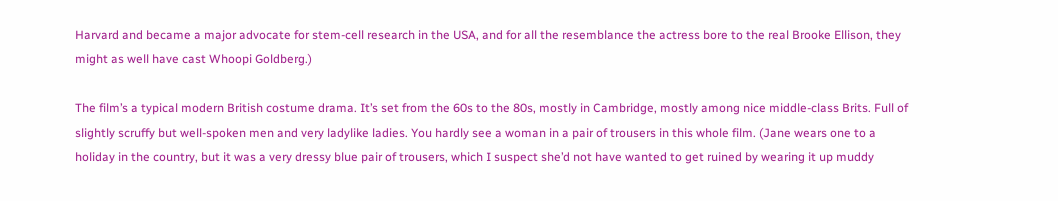Harvard and became a major advocate for stem-cell research in the USA, and for all the resemblance the actress bore to the real Brooke Ellison, they might as well have cast Whoopi Goldberg.)

The film’s a typical modern British costume drama. It’s set from the 60s to the 80s, mostly in Cambridge, mostly among nice middle-class Brits. Full of slightly scruffy but well-spoken men and very ladylike ladies. You hardly see a woman in a pair of trousers in this whole film. (Jane wears one to a holiday in the country, but it was a very dressy blue pair of trousers, which I suspect she’d not have wanted to get ruined by wearing it up muddy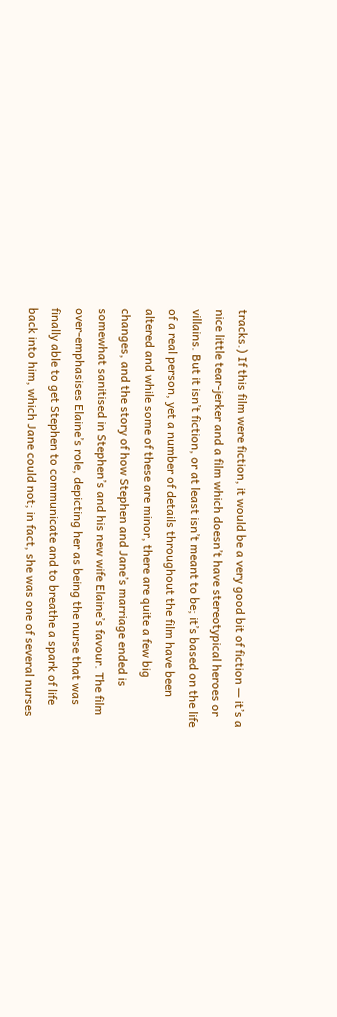tracks.) If this film were fiction, it would be a very good bit of fiction — it’s a nice little tear-jerker and a film which doesn’t have stereotypical heroes or villains. But it isn’t fiction, or at least isn’t meant to be; it’s based on the life of a real person, yet a number of details throughout the film have been altered and while some of these are minor, there are quite a few big changes, and the story of how Stephen and Jane’s marriage ended is somewhat sanitised in Stephen’s and his new wife Elaine’s favour. The film over-emphasises Elaine’s role, depicting her as being the nurse that was finally able to get Stephen to communicate and to breathe a spark of life back into him, which Jane could not; in fact, she was one of several nurses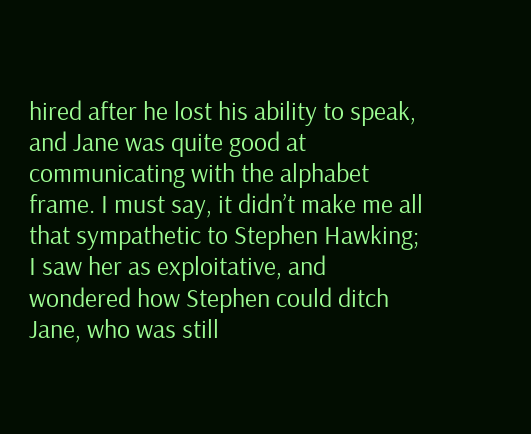hired after he lost his ability to speak, and Jane was quite good at communicating with the alphabet frame. I must say, it didn’t make me all that sympathetic to Stephen Hawking; I saw her as exploitative, and wondered how Stephen could ditch Jane, who was still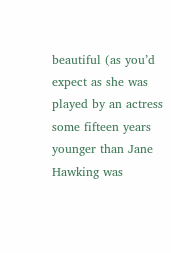beautiful (as you’d expect as she was played by an actress some fifteen years younger than Jane Hawking was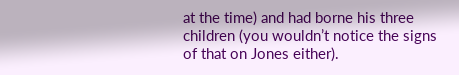at the time) and had borne his three children (you wouldn’t notice the signs of that on Jones either).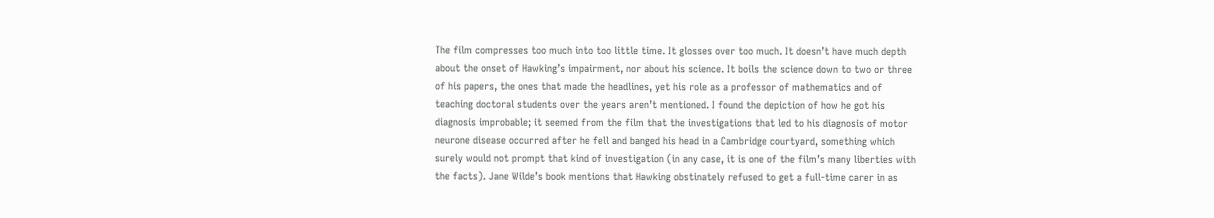The film compresses too much into too little time. It glosses over too much. It doesn’t have much depth about the onset of Hawking’s impairment, nor about his science. It boils the science down to two or three of his papers, the ones that made the headlines, yet his role as a professor of mathematics and of teaching doctoral students over the years aren’t mentioned. I found the depiction of how he got his diagnosis improbable; it seemed from the film that the investigations that led to his diagnosis of motor neurone disease occurred after he fell and banged his head in a Cambridge courtyard, something which surely would not prompt that kind of investigation (in any case, it is one of the film’s many liberties with the facts). Jane Wilde’s book mentions that Hawking obstinately refused to get a full-time carer in as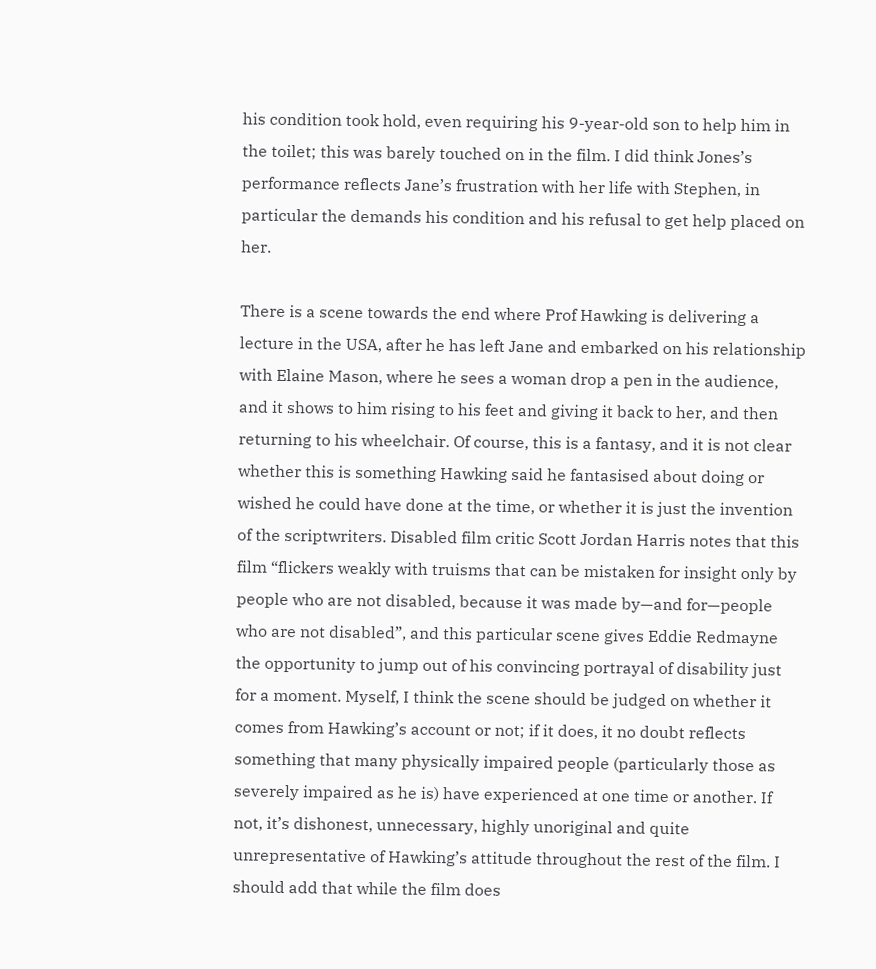his condition took hold, even requiring his 9-year-old son to help him in the toilet; this was barely touched on in the film. I did think Jones’s performance reflects Jane’s frustration with her life with Stephen, in particular the demands his condition and his refusal to get help placed on her.

There is a scene towards the end where Prof Hawking is delivering a lecture in the USA, after he has left Jane and embarked on his relationship with Elaine Mason, where he sees a woman drop a pen in the audience, and it shows to him rising to his feet and giving it back to her, and then returning to his wheelchair. Of course, this is a fantasy, and it is not clear whether this is something Hawking said he fantasised about doing or wished he could have done at the time, or whether it is just the invention of the scriptwriters. Disabled film critic Scott Jordan Harris notes that this film “flickers weakly with truisms that can be mistaken for insight only by people who are not disabled, because it was made by—and for—people who are not disabled”, and this particular scene gives Eddie Redmayne the opportunity to jump out of his convincing portrayal of disability just for a moment. Myself, I think the scene should be judged on whether it comes from Hawking’s account or not; if it does, it no doubt reflects something that many physically impaired people (particularly those as severely impaired as he is) have experienced at one time or another. If not, it’s dishonest, unnecessary, highly unoriginal and quite unrepresentative of Hawking’s attitude throughout the rest of the film. I should add that while the film does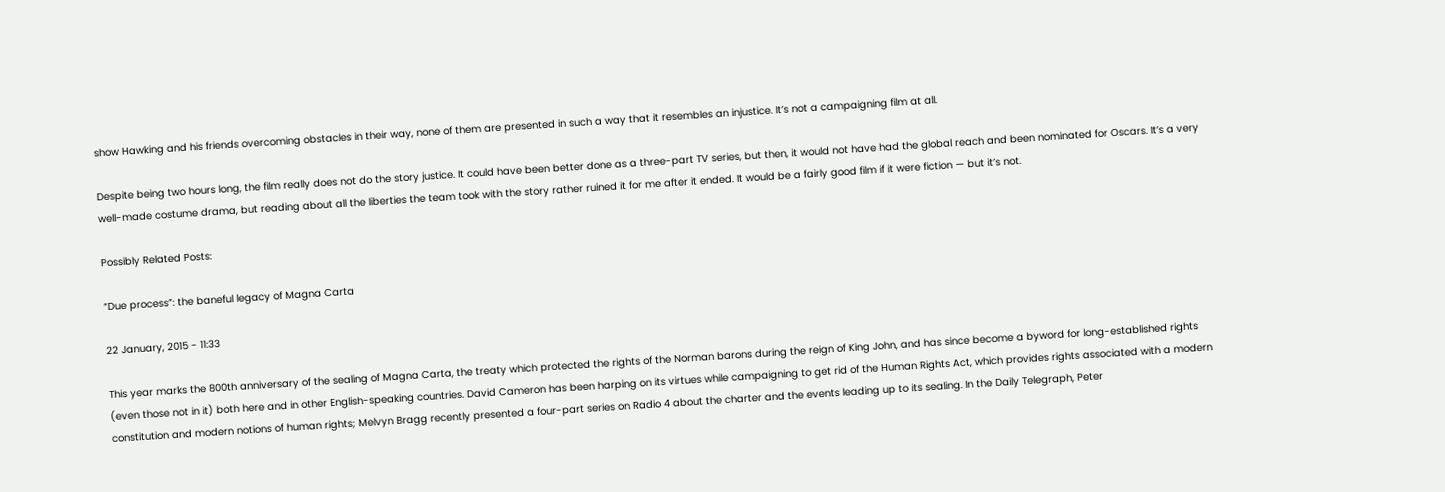show Hawking and his friends overcoming obstacles in their way, none of them are presented in such a way that it resembles an injustice. It’s not a campaigning film at all.

Despite being two hours long, the film really does not do the story justice. It could have been better done as a three-part TV series, but then, it would not have had the global reach and been nominated for Oscars. It’s a very well-made costume drama, but reading about all the liberties the team took with the story rather ruined it for me after it ended. It would be a fairly good film if it were fiction — but it’s not.

Possibly Related Posts:

“Due process”: the baneful legacy of Magna Carta

22 January, 2015 - 11:33

This year marks the 800th anniversary of the sealing of Magna Carta, the treaty which protected the rights of the Norman barons during the reign of King John, and has since become a byword for long-established rights (even those not in it) both here and in other English-speaking countries. David Cameron has been harping on its virtues while campaigning to get rid of the Human Rights Act, which provides rights associated with a modern constitution and modern notions of human rights; Melvyn Bragg recently presented a four-part series on Radio 4 about the charter and the events leading up to its sealing. In the Daily Telegraph, Peter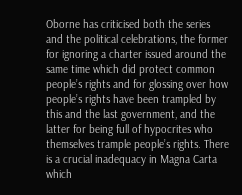Oborne has criticised both the series and the political celebrations, the former for ignoring a charter issued around the same time which did protect common people’s rights and for glossing over how people’s rights have been trampled by this and the last government, and the latter for being full of hypocrites who themselves trample people’s rights. There is a crucial inadequacy in Magna Carta which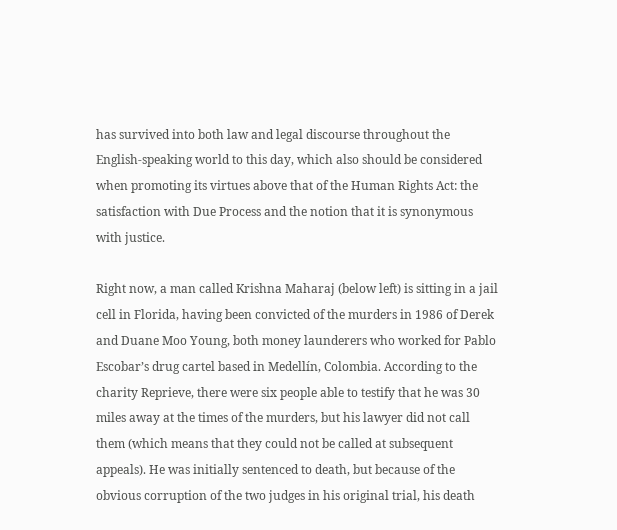has survived into both law and legal discourse throughout the English-speaking world to this day, which also should be considered when promoting its virtues above that of the Human Rights Act: the satisfaction with Due Process and the notion that it is synonymous with justice.

Right now, a man called Krishna Maharaj (below left) is sitting in a jail cell in Florida, having been convicted of the murders in 1986 of Derek and Duane Moo Young, both money launderers who worked for Pablo Escobar’s drug cartel based in Medellín, Colombia. According to the charity Reprieve, there were six people able to testify that he was 30 miles away at the times of the murders, but his lawyer did not call them (which means that they could not be called at subsequent appeals). He was initially sentenced to death, but because of the obvious corruption of the two judges in his original trial, his death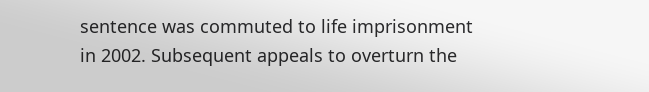sentence was commuted to life imprisonment in 2002. Subsequent appeals to overturn the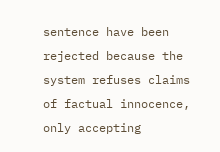sentence have been rejected because the system refuses claims of factual innocence, only accepting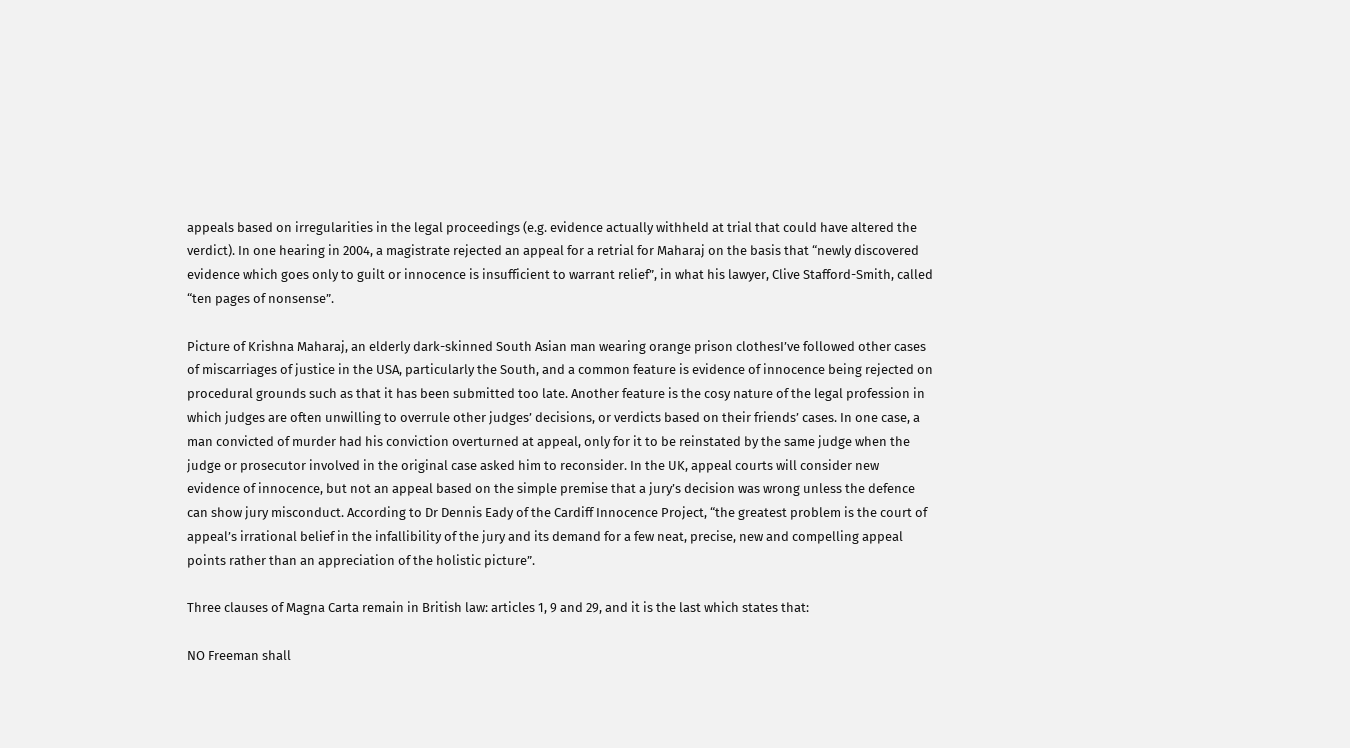appeals based on irregularities in the legal proceedings (e.g. evidence actually withheld at trial that could have altered the verdict). In one hearing in 2004, a magistrate rejected an appeal for a retrial for Maharaj on the basis that “newly discovered evidence which goes only to guilt or innocence is insufficient to warrant relief”, in what his lawyer, Clive Stafford-Smith, called “ten pages of nonsense”.

Picture of Krishna Maharaj, an elderly dark-skinned South Asian man wearing orange prison clothesI’ve followed other cases of miscarriages of justice in the USA, particularly the South, and a common feature is evidence of innocence being rejected on procedural grounds such as that it has been submitted too late. Another feature is the cosy nature of the legal profession in which judges are often unwilling to overrule other judges’ decisions, or verdicts based on their friends’ cases. In one case, a man convicted of murder had his conviction overturned at appeal, only for it to be reinstated by the same judge when the judge or prosecutor involved in the original case asked him to reconsider. In the UK, appeal courts will consider new evidence of innocence, but not an appeal based on the simple premise that a jury’s decision was wrong unless the defence can show jury misconduct. According to Dr Dennis Eady of the Cardiff Innocence Project, “the greatest problem is the court of appeal’s irrational belief in the infallibility of the jury and its demand for a few neat, precise, new and compelling appeal points rather than an appreciation of the holistic picture”.

Three clauses of Magna Carta remain in British law: articles 1, 9 and 29, and it is the last which states that:

NO Freeman shall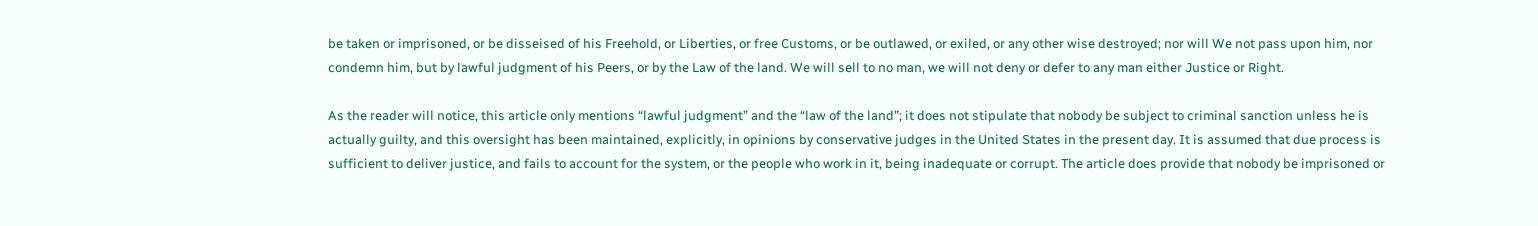be taken or imprisoned, or be disseised of his Freehold, or Liberties, or free Customs, or be outlawed, or exiled, or any other wise destroyed; nor will We not pass upon him, nor condemn him, but by lawful judgment of his Peers, or by the Law of the land. We will sell to no man, we will not deny or defer to any man either Justice or Right.

As the reader will notice, this article only mentions “lawful judgment” and the “law of the land”; it does not stipulate that nobody be subject to criminal sanction unless he is actually guilty, and this oversight has been maintained, explicitly, in opinions by conservative judges in the United States in the present day. It is assumed that due process is sufficient to deliver justice, and fails to account for the system, or the people who work in it, being inadequate or corrupt. The article does provide that nobody be imprisoned or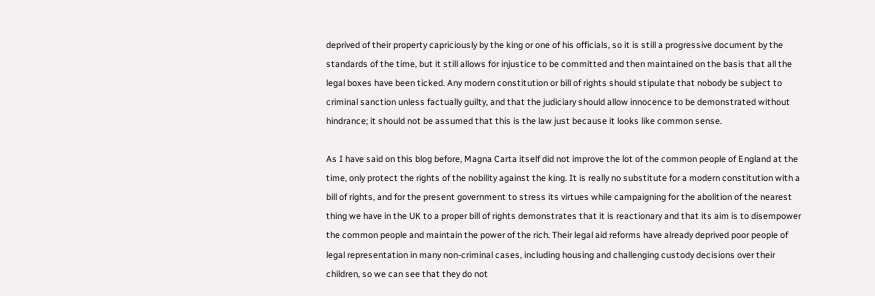deprived of their property capriciously by the king or one of his officials, so it is still a progressive document by the standards of the time, but it still allows for injustice to be committed and then maintained on the basis that all the legal boxes have been ticked. Any modern constitution or bill of rights should stipulate that nobody be subject to criminal sanction unless factually guilty, and that the judiciary should allow innocence to be demonstrated without hindrance; it should not be assumed that this is the law just because it looks like common sense.

As I have said on this blog before, Magna Carta itself did not improve the lot of the common people of England at the time, only protect the rights of the nobility against the king. It is really no substitute for a modern constitution with a bill of rights, and for the present government to stress its virtues while campaigning for the abolition of the nearest thing we have in the UK to a proper bill of rights demonstrates that it is reactionary and that its aim is to disempower the common people and maintain the power of the rich. Their legal aid reforms have already deprived poor people of legal representation in many non-criminal cases, including housing and challenging custody decisions over their children, so we can see that they do not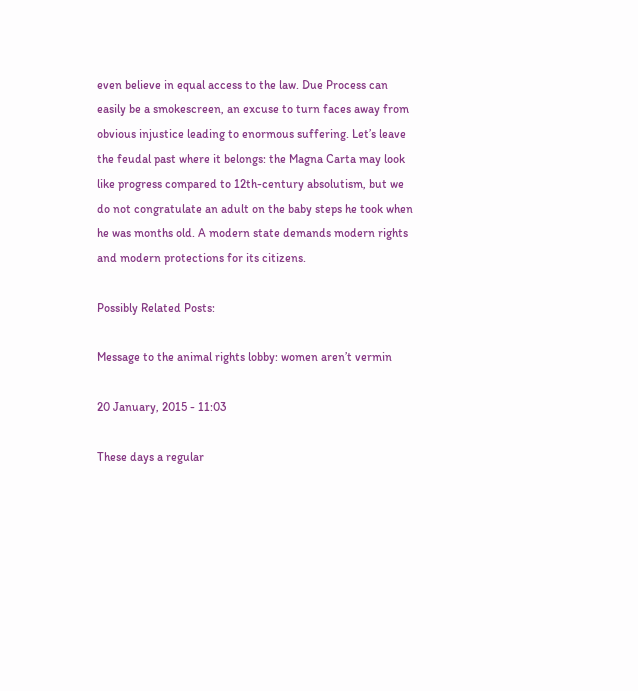even believe in equal access to the law. Due Process can easily be a smokescreen, an excuse to turn faces away from obvious injustice leading to enormous suffering. Let’s leave the feudal past where it belongs: the Magna Carta may look like progress compared to 12th-century absolutism, but we do not congratulate an adult on the baby steps he took when he was months old. A modern state demands modern rights and modern protections for its citizens.

Possibly Related Posts:

Message to the animal rights lobby: women aren’t vermin

20 January, 2015 - 11:03

These days a regular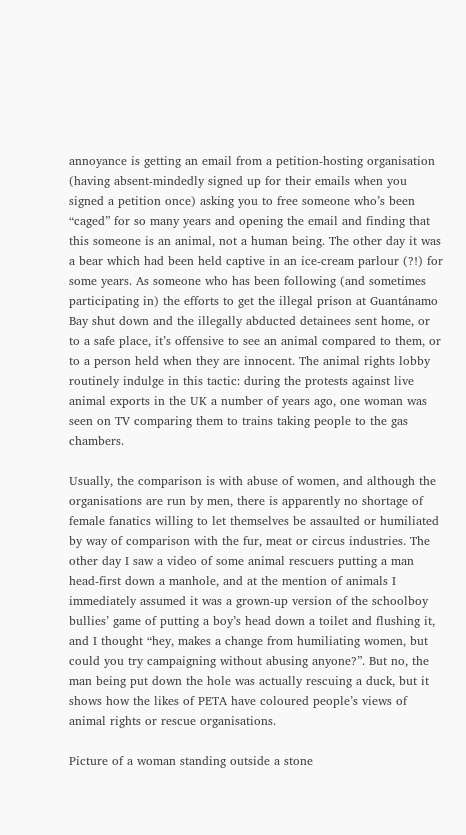annoyance is getting an email from a petition-hosting organisation (having absent-mindedly signed up for their emails when you signed a petition once) asking you to free someone who’s been “caged” for so many years and opening the email and finding that this someone is an animal, not a human being. The other day it was a bear which had been held captive in an ice-cream parlour (?!) for some years. As someone who has been following (and sometimes participating in) the efforts to get the illegal prison at Guantánamo Bay shut down and the illegally abducted detainees sent home, or to a safe place, it’s offensive to see an animal compared to them, or to a person held when they are innocent. The animal rights lobby routinely indulge in this tactic: during the protests against live animal exports in the UK a number of years ago, one woman was seen on TV comparing them to trains taking people to the gas chambers.

Usually, the comparison is with abuse of women, and although the organisations are run by men, there is apparently no shortage of female fanatics willing to let themselves be assaulted or humiliated by way of comparison with the fur, meat or circus industries. The other day I saw a video of some animal rescuers putting a man head-first down a manhole, and at the mention of animals I immediately assumed it was a grown-up version of the schoolboy bullies’ game of putting a boy’s head down a toilet and flushing it, and I thought “hey, makes a change from humiliating women, but could you try campaigning without abusing anyone?”. But no, the man being put down the hole was actually rescuing a duck, but it shows how the likes of PETA have coloured people’s views of animal rights or rescue organisations.

Picture of a woman standing outside a stone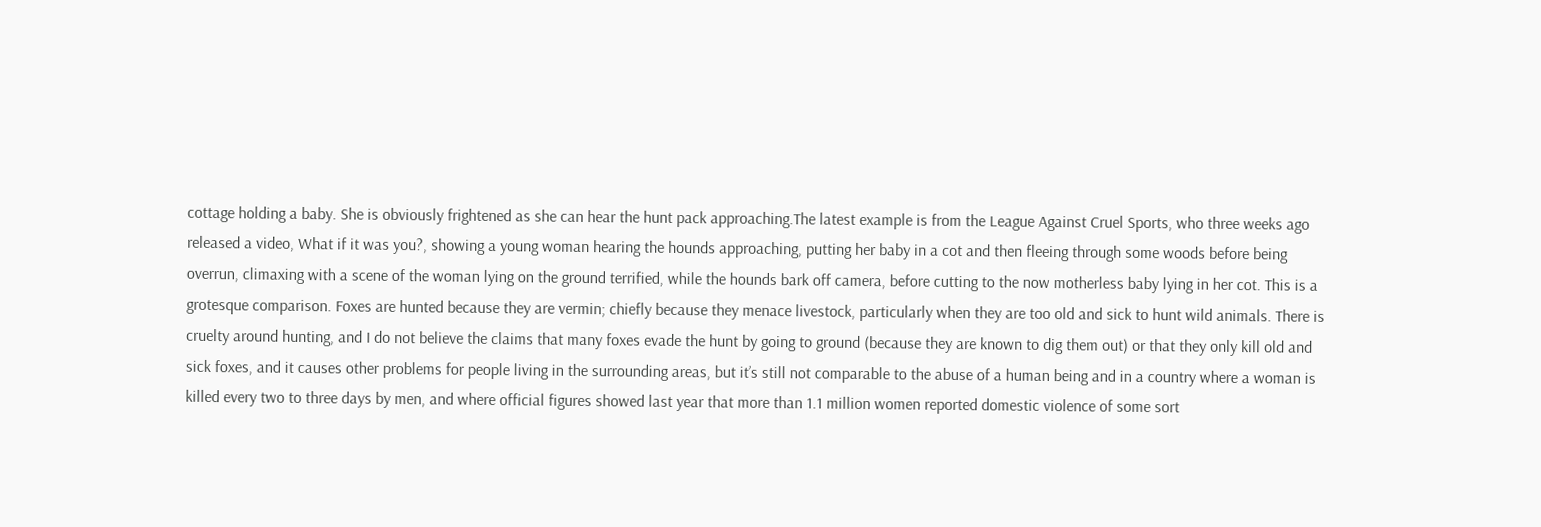cottage holding a baby. She is obviously frightened as she can hear the hunt pack approaching.The latest example is from the League Against Cruel Sports, who three weeks ago released a video, What if it was you?, showing a young woman hearing the hounds approaching, putting her baby in a cot and then fleeing through some woods before being overrun, climaxing with a scene of the woman lying on the ground terrified, while the hounds bark off camera, before cutting to the now motherless baby lying in her cot. This is a grotesque comparison. Foxes are hunted because they are vermin; chiefly because they menace livestock, particularly when they are too old and sick to hunt wild animals. There is cruelty around hunting, and I do not believe the claims that many foxes evade the hunt by going to ground (because they are known to dig them out) or that they only kill old and sick foxes, and it causes other problems for people living in the surrounding areas, but it’s still not comparable to the abuse of a human being and in a country where a woman is killed every two to three days by men, and where official figures showed last year that more than 1.1 million women reported domestic violence of some sort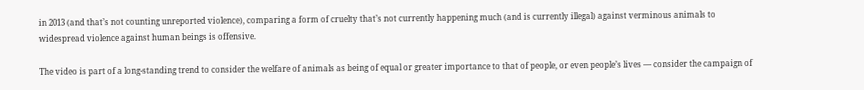in 2013 (and that’s not counting unreported violence), comparing a form of cruelty that’s not currently happening much (and is currently illegal) against verminous animals to widespread violence against human beings is offensive.

The video is part of a long-standing trend to consider the welfare of animals as being of equal or greater importance to that of people, or even people’s lives — consider the campaign of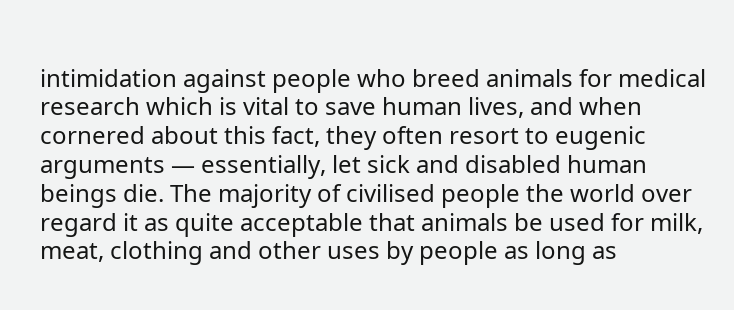intimidation against people who breed animals for medical research which is vital to save human lives, and when cornered about this fact, they often resort to eugenic arguments — essentially, let sick and disabled human beings die. The majority of civilised people the world over regard it as quite acceptable that animals be used for milk, meat, clothing and other uses by people as long as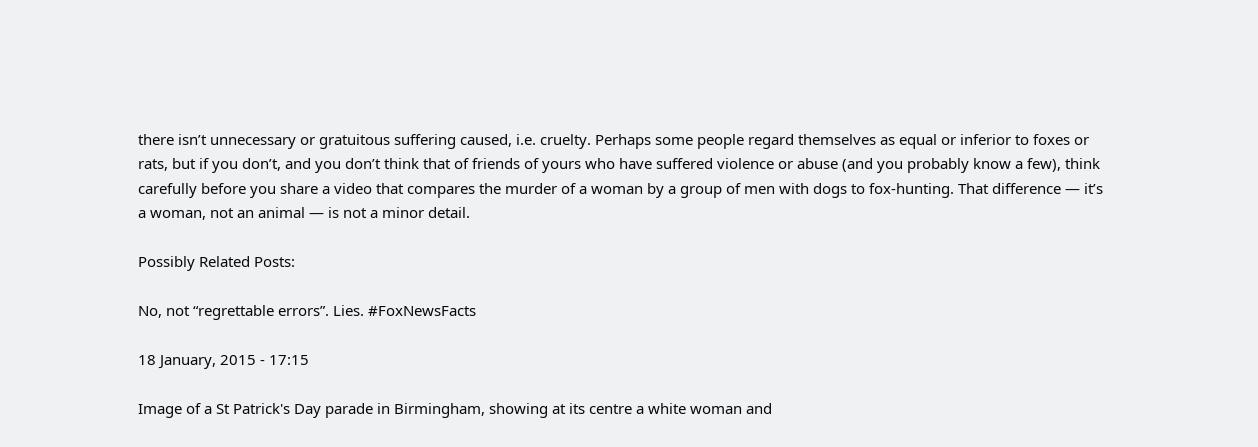there isn’t unnecessary or gratuitous suffering caused, i.e. cruelty. Perhaps some people regard themselves as equal or inferior to foxes or rats, but if you don’t, and you don’t think that of friends of yours who have suffered violence or abuse (and you probably know a few), think carefully before you share a video that compares the murder of a woman by a group of men with dogs to fox-hunting. That difference — it’s a woman, not an animal — is not a minor detail.

Possibly Related Posts:

No, not “regrettable errors”. Lies. #FoxNewsFacts

18 January, 2015 - 17:15

Image of a St Patrick's Day parade in Birmingham, showing at its centre a white woman and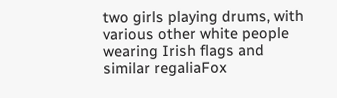two girls playing drums, with various other white people wearing Irish flags and similar regaliaFox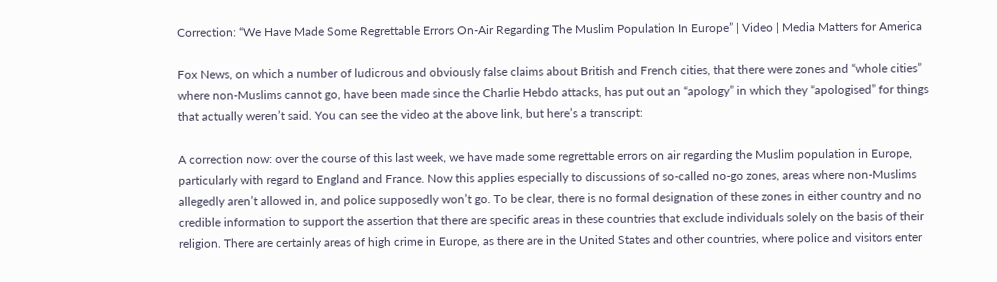Correction: “We Have Made Some Regrettable Errors On-Air Regarding The Muslim Population In Europe” | Video | Media Matters for America

Fox News, on which a number of ludicrous and obviously false claims about British and French cities, that there were zones and “whole cities” where non-Muslims cannot go, have been made since the Charlie Hebdo attacks, has put out an “apology” in which they “apologised” for things that actually weren’t said. You can see the video at the above link, but here’s a transcript:

A correction now: over the course of this last week, we have made some regrettable errors on air regarding the Muslim population in Europe, particularly with regard to England and France. Now this applies especially to discussions of so-called no-go zones, areas where non-Muslims allegedly aren’t allowed in, and police supposedly won’t go. To be clear, there is no formal designation of these zones in either country and no credible information to support the assertion that there are specific areas in these countries that exclude individuals solely on the basis of their religion. There are certainly areas of high crime in Europe, as there are in the United States and other countries, where police and visitors enter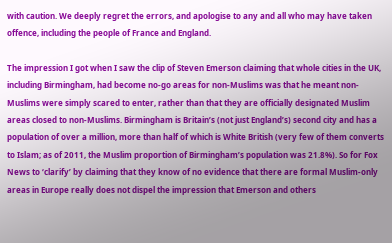with caution. We deeply regret the errors, and apologise to any and all who may have taken offence, including the people of France and England.

The impression I got when I saw the clip of Steven Emerson claiming that whole cities in the UK, including Birmingham, had become no-go areas for non-Muslims was that he meant non-Muslims were simply scared to enter, rather than that they are officially designated Muslim areas closed to non-Muslims. Birmingham is Britain’s (not just England’s) second city and has a population of over a million, more than half of which is White British (very few of them converts to Islam; as of 2011, the Muslim proportion of Birmingham’s population was 21.8%). So for Fox News to ‘clarify’ by claiming that they know of no evidence that there are formal Muslim-only areas in Europe really does not dispel the impression that Emerson and others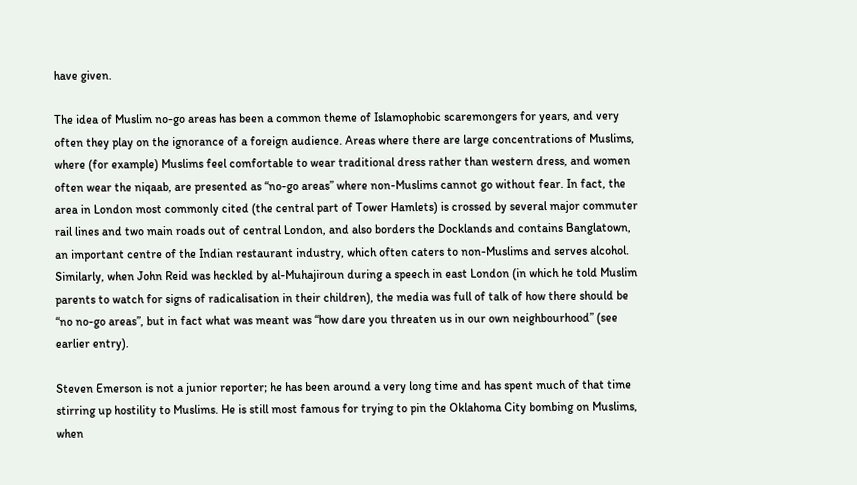have given.

The idea of Muslim no-go areas has been a common theme of Islamophobic scaremongers for years, and very often they play on the ignorance of a foreign audience. Areas where there are large concentrations of Muslims, where (for example) Muslims feel comfortable to wear traditional dress rather than western dress, and women often wear the niqaab, are presented as “no-go areas” where non-Muslims cannot go without fear. In fact, the area in London most commonly cited (the central part of Tower Hamlets) is crossed by several major commuter rail lines and two main roads out of central London, and also borders the Docklands and contains Banglatown, an important centre of the Indian restaurant industry, which often caters to non-Muslims and serves alcohol. Similarly, when John Reid was heckled by al-Muhajiroun during a speech in east London (in which he told Muslim parents to watch for signs of radicalisation in their children), the media was full of talk of how there should be “no no-go areas”, but in fact what was meant was “how dare you threaten us in our own neighbourhood” (see earlier entry).

Steven Emerson is not a junior reporter; he has been around a very long time and has spent much of that time stirring up hostility to Muslims. He is still most famous for trying to pin the Oklahoma City bombing on Muslims, when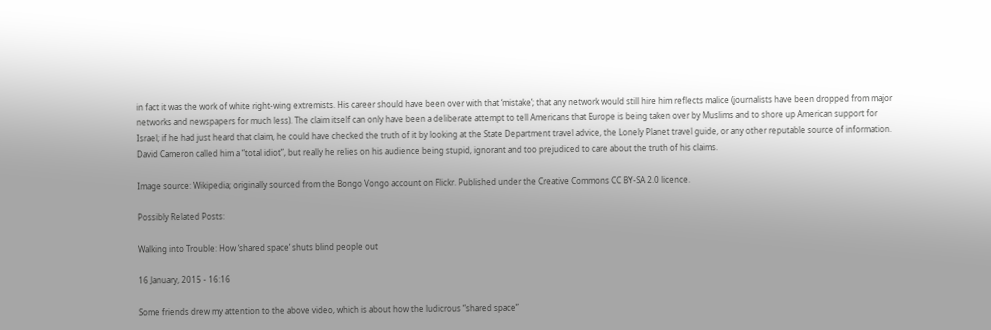in fact it was the work of white right-wing extremists. His career should have been over with that ‘mistake’; that any network would still hire him reflects malice (journalists have been dropped from major networks and newspapers for much less). The claim itself can only have been a deliberate attempt to tell Americans that Europe is being taken over by Muslims and to shore up American support for Israel; if he had just heard that claim, he could have checked the truth of it by looking at the State Department travel advice, the Lonely Planet travel guide, or any other reputable source of information. David Cameron called him a “total idiot”, but really he relies on his audience being stupid, ignorant and too prejudiced to care about the truth of his claims.

Image source: Wikipedia; originally sourced from the Bongo Vongo account on Flickr. Published under the Creative Commons CC BY-SA 2.0 licence.

Possibly Related Posts:

Walking into Trouble: How ‘shared space’ shuts blind people out

16 January, 2015 - 16:16

Some friends drew my attention to the above video, which is about how the ludicrous “shared space”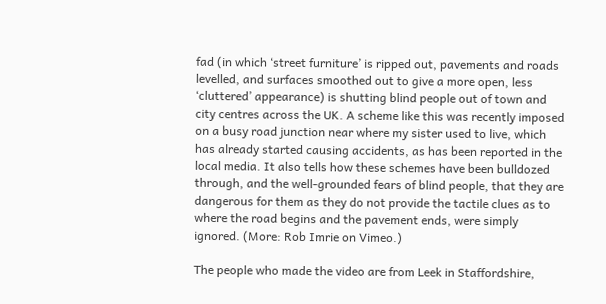fad (in which ‘street furniture’ is ripped out, pavements and roads levelled, and surfaces smoothed out to give a more open, less ‘cluttered’ appearance) is shutting blind people out of town and city centres across the UK. A scheme like this was recently imposed on a busy road junction near where my sister used to live, which has already started causing accidents, as has been reported in the local media. It also tells how these schemes have been bulldozed through, and the well-grounded fears of blind people, that they are dangerous for them as they do not provide the tactile clues as to where the road begins and the pavement ends, were simply ignored. (More: Rob Imrie on Vimeo.)

The people who made the video are from Leek in Staffordshire,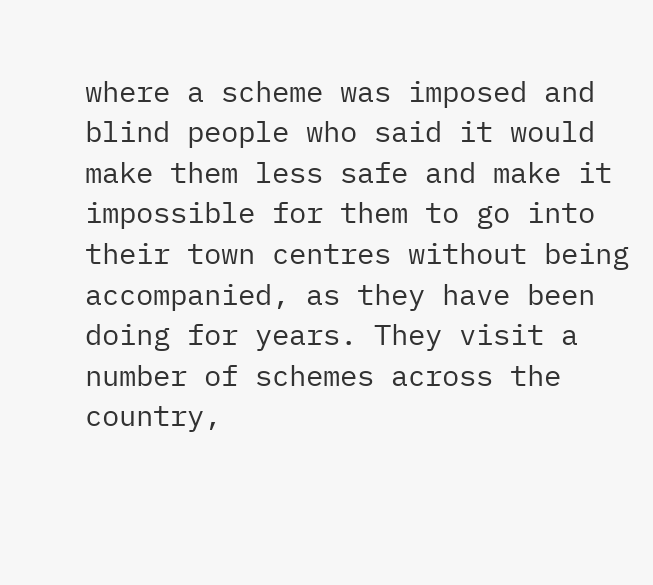where a scheme was imposed and blind people who said it would make them less safe and make it impossible for them to go into their town centres without being accompanied, as they have been doing for years. They visit a number of schemes across the country,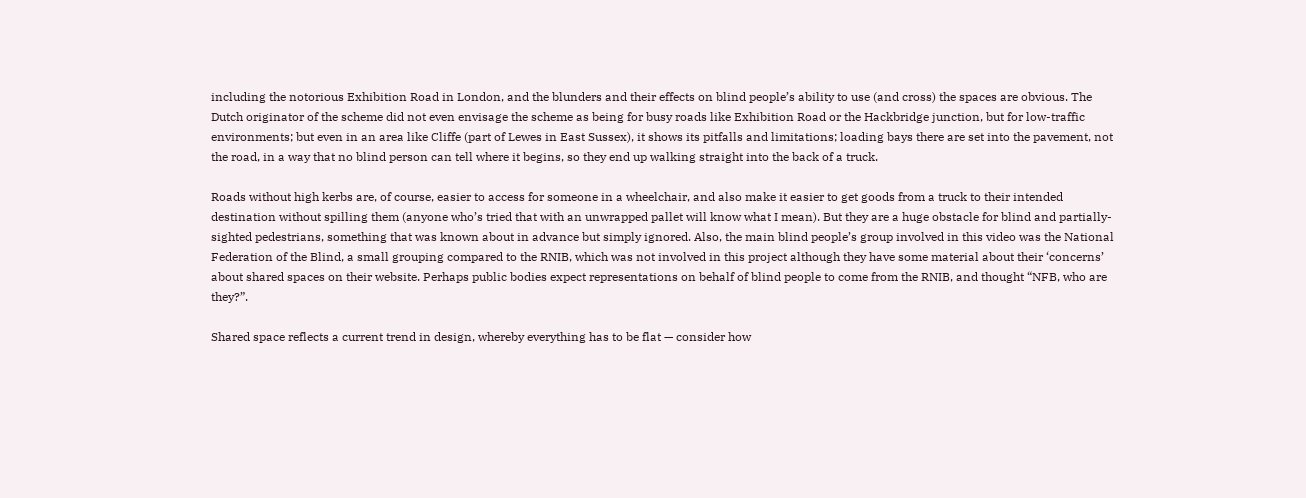including the notorious Exhibition Road in London, and the blunders and their effects on blind people’s ability to use (and cross) the spaces are obvious. The Dutch originator of the scheme did not even envisage the scheme as being for busy roads like Exhibition Road or the Hackbridge junction, but for low-traffic environments; but even in an area like Cliffe (part of Lewes in East Sussex), it shows its pitfalls and limitations; loading bays there are set into the pavement, not the road, in a way that no blind person can tell where it begins, so they end up walking straight into the back of a truck.

Roads without high kerbs are, of course, easier to access for someone in a wheelchair, and also make it easier to get goods from a truck to their intended destination without spilling them (anyone who’s tried that with an unwrapped pallet will know what I mean). But they are a huge obstacle for blind and partially-sighted pedestrians, something that was known about in advance but simply ignored. Also, the main blind people’s group involved in this video was the National Federation of the Blind, a small grouping compared to the RNIB, which was not involved in this project although they have some material about their ‘concerns’ about shared spaces on their website. Perhaps public bodies expect representations on behalf of blind people to come from the RNIB, and thought “NFB, who are they?”.

Shared space reflects a current trend in design, whereby everything has to be flat — consider how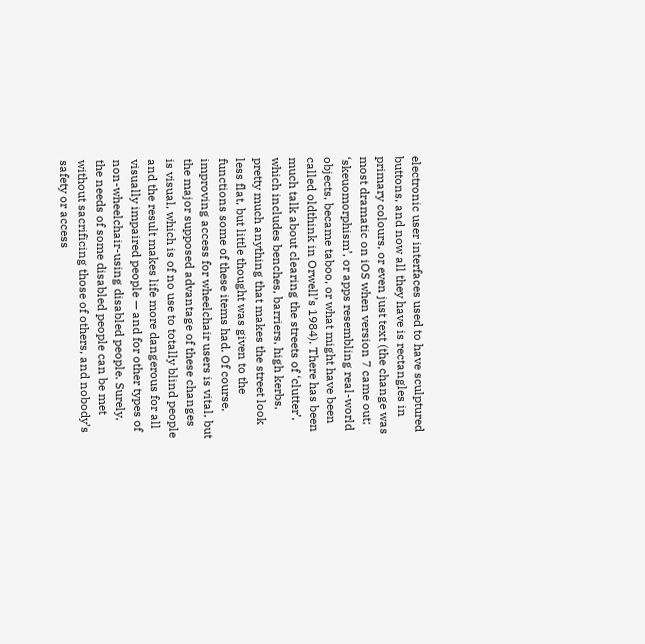electronic user interfaces used to have sculptured buttons, and now all they have is rectangles in primary colours, or even just text (the change was most dramatic on iOS when version 7 came out; ‘skeuomorphism’, or apps resembling real-world objects, became taboo, or what might have been called oldthink in Orwell’s 1984). There has been much talk about clearing the streets of ‘clutter’, which includes benches, barriers, high kerbs, pretty much anything that makes the street look less flat, but little thought was given to the functions some of these items had. Of course, improving access for wheelchair users is vital, but the major supposed advantage of these changes is visual, which is of no use to totally blind people and the result makes life more dangerous for all visually impaired people — and for other types of non-wheelchair-using disabled people. Surely, the needs of some disabled people can be met without sacrificing those of others, and nobody’s safety or access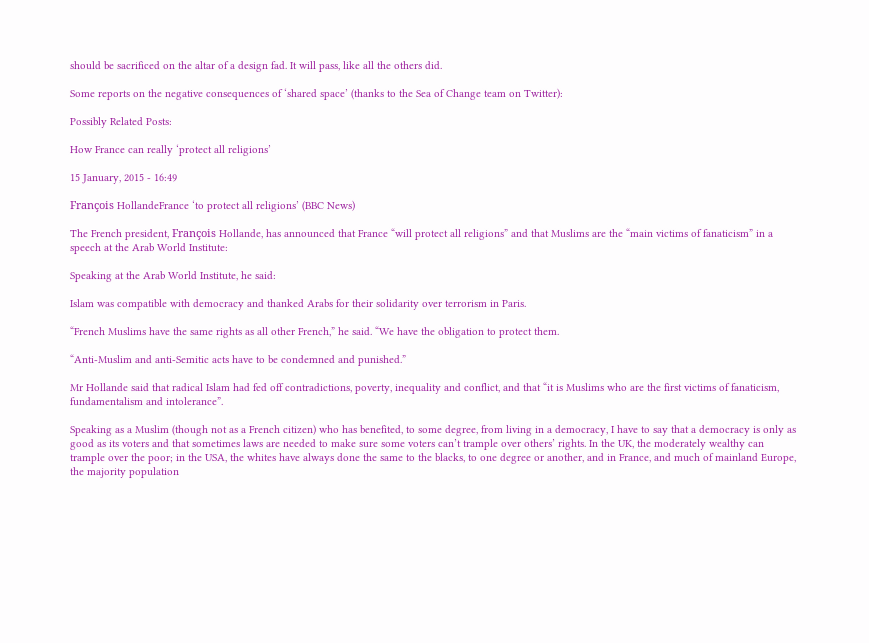should be sacrificed on the altar of a design fad. It will pass, like all the others did.

Some reports on the negative consequences of ‘shared space’ (thanks to the Sea of Change team on Twitter):

Possibly Related Posts:

How France can really ‘protect all religions’

15 January, 2015 - 16:49

François HollandeFrance ‘to protect all religions’ (BBC News)

The French president, François Hollande, has announced that France “will protect all religions” and that Muslims are the “main victims of fanaticism” in a speech at the Arab World Institute:

Speaking at the Arab World Institute, he said:

Islam was compatible with democracy and thanked Arabs for their solidarity over terrorism in Paris.

“French Muslims have the same rights as all other French,” he said. “We have the obligation to protect them.

“Anti-Muslim and anti-Semitic acts have to be condemned and punished.”

Mr Hollande said that radical Islam had fed off contradictions, poverty, inequality and conflict, and that “it is Muslims who are the first victims of fanaticism, fundamentalism and intolerance”.

Speaking as a Muslim (though not as a French citizen) who has benefited, to some degree, from living in a democracy, I have to say that a democracy is only as good as its voters and that sometimes laws are needed to make sure some voters can’t trample over others’ rights. In the UK, the moderately wealthy can trample over the poor; in the USA, the whites have always done the same to the blacks, to one degree or another, and in France, and much of mainland Europe, the majority population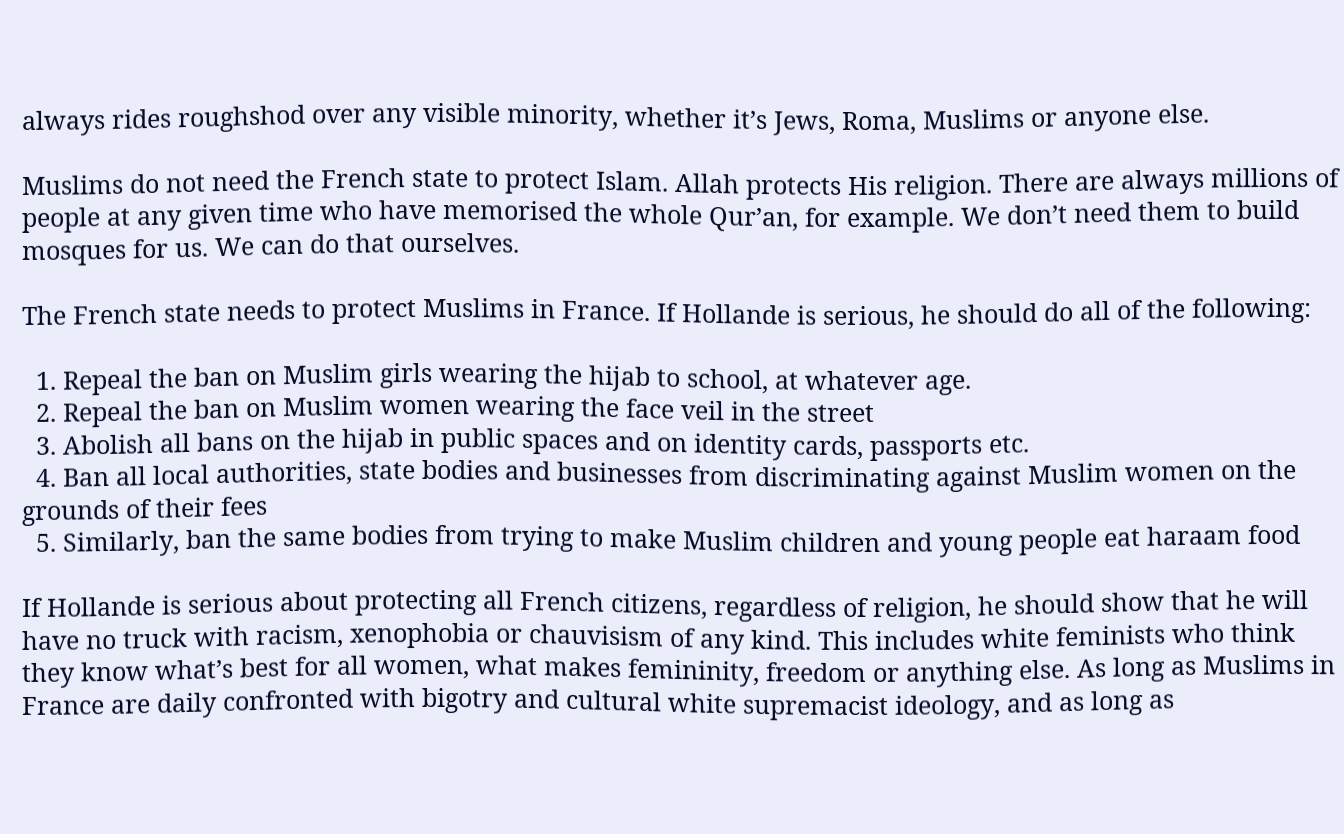always rides roughshod over any visible minority, whether it’s Jews, Roma, Muslims or anyone else.

Muslims do not need the French state to protect Islam. Allah protects His religion. There are always millions of people at any given time who have memorised the whole Qur’an, for example. We don’t need them to build mosques for us. We can do that ourselves.

The French state needs to protect Muslims in France. If Hollande is serious, he should do all of the following:

  1. Repeal the ban on Muslim girls wearing the hijab to school, at whatever age.
  2. Repeal the ban on Muslim women wearing the face veil in the street
  3. Abolish all bans on the hijab in public spaces and on identity cards, passports etc.
  4. Ban all local authorities, state bodies and businesses from discriminating against Muslim women on the grounds of their fees
  5. Similarly, ban the same bodies from trying to make Muslim children and young people eat haraam food

If Hollande is serious about protecting all French citizens, regardless of religion, he should show that he will have no truck with racism, xenophobia or chauvisism of any kind. This includes white feminists who think they know what’s best for all women, what makes femininity, freedom or anything else. As long as Muslims in France are daily confronted with bigotry and cultural white supremacist ideology, and as long as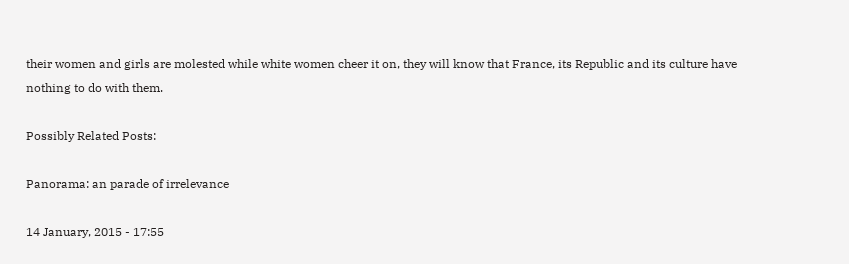their women and girls are molested while white women cheer it on, they will know that France, its Republic and its culture have nothing to do with them.

Possibly Related Posts:

Panorama: an parade of irrelevance

14 January, 2015 - 17:55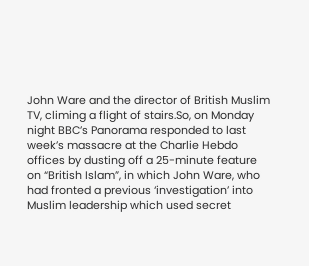John Ware and the director of British Muslim TV, climing a flight of stairs.So, on Monday night BBC’s Panorama responded to last week’s massacre at the Charlie Hebdo offices by dusting off a 25-minute feature on “British Islam”, in which John Ware, who had fronted a previous ‘investigation’ into Muslim leadership which used secret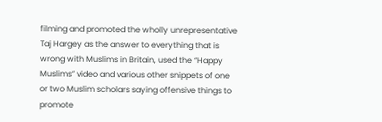filming and promoted the wholly unrepresentative Taj Hargey as the answer to everything that is wrong with Muslims in Britain, used the “Happy Muslims” video and various other snippets of one or two Muslim scholars saying offensive things to promote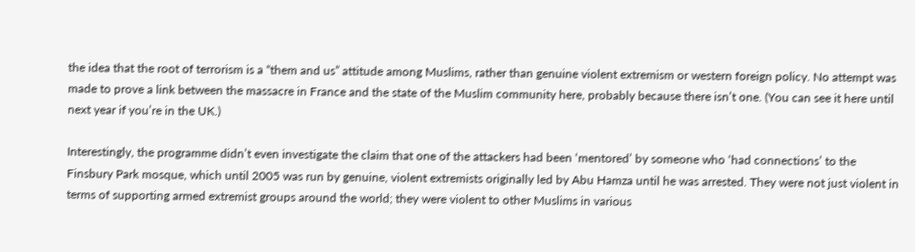the idea that the root of terrorism is a “them and us” attitude among Muslims, rather than genuine violent extremism or western foreign policy. No attempt was made to prove a link between the massacre in France and the state of the Muslim community here, probably because there isn’t one. (You can see it here until next year if you’re in the UK.)

Interestingly, the programme didn’t even investigate the claim that one of the attackers had been ‘mentored’ by someone who ‘had connections’ to the Finsbury Park mosque, which until 2005 was run by genuine, violent extremists originally led by Abu Hamza until he was arrested. They were not just violent in terms of supporting armed extremist groups around the world; they were violent to other Muslims in various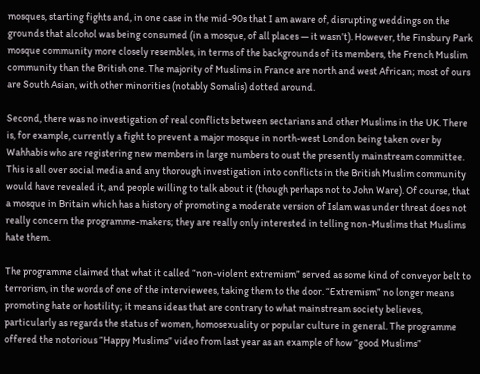mosques, starting fights and, in one case in the mid-90s that I am aware of, disrupting weddings on the grounds that alcohol was being consumed (in a mosque, of all places — it wasn’t). However, the Finsbury Park mosque community more closely resembles, in terms of the backgrounds of its members, the French Muslim community than the British one. The majority of Muslims in France are north and west African; most of ours are South Asian, with other minorities (notably Somalis) dotted around.

Second, there was no investigation of real conflicts between sectarians and other Muslims in the UK. There is, for example, currently a fight to prevent a major mosque in north-west London being taken over by Wahhabis who are registering new members in large numbers to oust the presently mainstream committee. This is all over social media and any thorough investigation into conflicts in the British Muslim community would have revealed it, and people willing to talk about it (though perhaps not to John Ware). Of course, that a mosque in Britain which has a history of promoting a moderate version of Islam was under threat does not really concern the programme-makers; they are really only interested in telling non-Muslims that Muslims hate them.

The programme claimed that what it called “non-violent extremism” served as some kind of conveyor belt to terrorism, in the words of one of the interviewees, taking them to the door. “Extremism” no longer means promoting hate or hostility; it means ideas that are contrary to what mainstream society believes, particularly as regards the status of women, homosexuality or popular culture in general. The programme offered the notorious “Happy Muslims” video from last year as an example of how “good Muslims”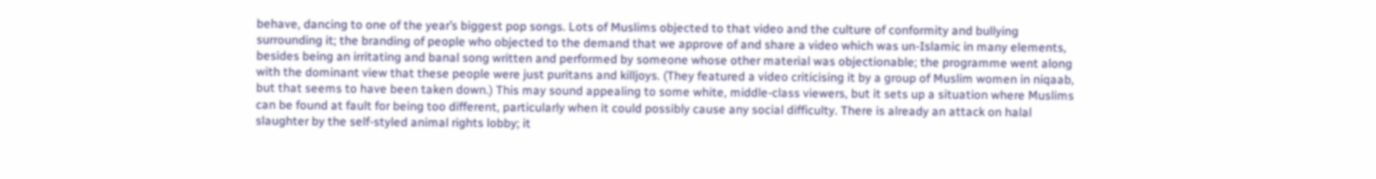behave, dancing to one of the year’s biggest pop songs. Lots of Muslims objected to that video and the culture of conformity and bullying surrounding it; the branding of people who objected to the demand that we approve of and share a video which was un-Islamic in many elements, besides being an irritating and banal song written and performed by someone whose other material was objectionable; the programme went along with the dominant view that these people were just puritans and killjoys. (They featured a video criticising it by a group of Muslim women in niqaab, but that seems to have been taken down.) This may sound appealing to some white, middle-class viewers, but it sets up a situation where Muslims can be found at fault for being too different, particularly when it could possibly cause any social difficulty. There is already an attack on halal slaughter by the self-styled animal rights lobby; it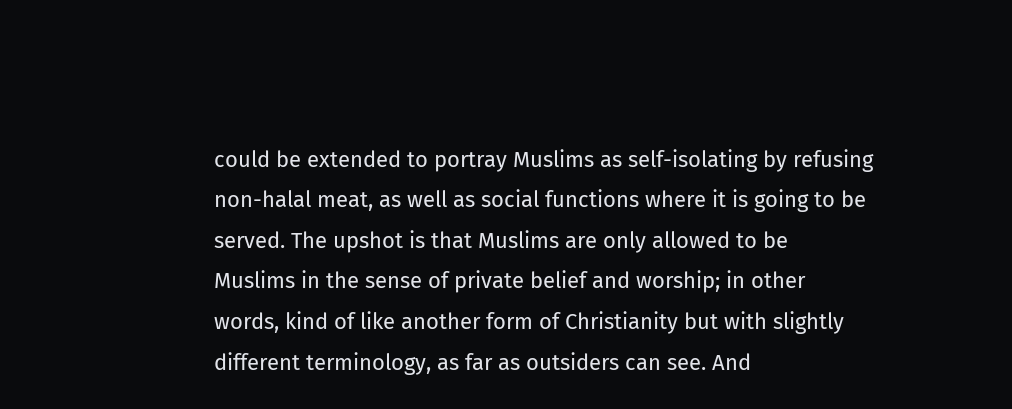could be extended to portray Muslims as self-isolating by refusing non-halal meat, as well as social functions where it is going to be served. The upshot is that Muslims are only allowed to be Muslims in the sense of private belief and worship; in other words, kind of like another form of Christianity but with slightly different terminology, as far as outsiders can see. And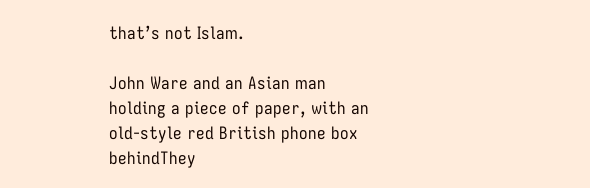that’s not Islam.

John Ware and an Asian man holding a piece of paper, with an old-style red British phone box behindThey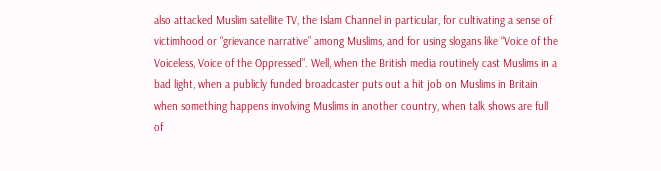also attacked Muslim satellite TV, the Islam Channel in particular, for cultivating a sense of victimhood or “grievance narrative” among Muslims, and for using slogans like “Voice of the Voiceless, Voice of the Oppressed”. Well, when the British media routinely cast Muslims in a bad light, when a publicly funded broadcaster puts out a hit job on Muslims in Britain when something happens involving Muslims in another country, when talk shows are full of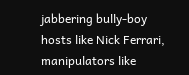jabbering bully-boy hosts like Nick Ferrari, manipulators like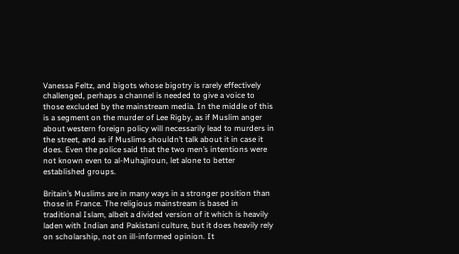Vanessa Feltz, and bigots whose bigotry is rarely effectively challenged, perhaps a channel is needed to give a voice to those excluded by the mainstream media. In the middle of this is a segment on the murder of Lee Rigby, as if Muslim anger about western foreign policy will necessarily lead to murders in the street, and as if Muslims shouldn’t talk about it in case it does. Even the police said that the two men’s intentions were not known even to al-Muhajiroun, let alone to better established groups.

Britain’s Muslims are in many ways in a stronger position than those in France. The religious mainstream is based in traditional Islam, albeit a divided version of it which is heavily laden with Indian and Pakistani culture, but it does heavily rely on scholarship, not on ill-informed opinion. It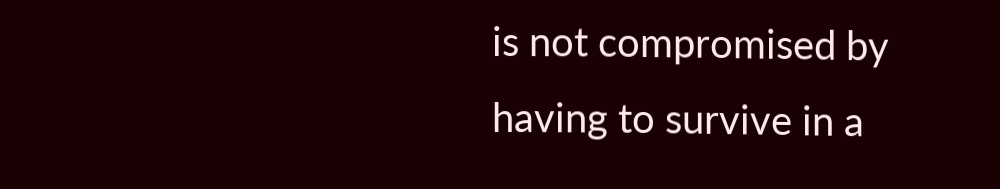is not compromised by having to survive in a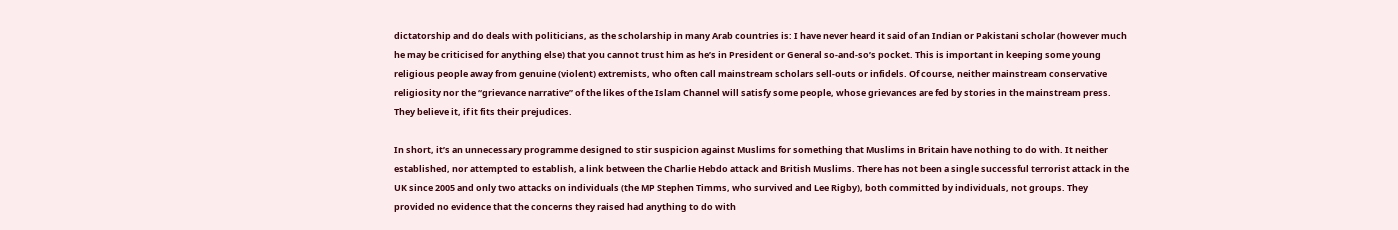dictatorship and do deals with politicians, as the scholarship in many Arab countries is: I have never heard it said of an Indian or Pakistani scholar (however much he may be criticised for anything else) that you cannot trust him as he’s in President or General so-and-so’s pocket. This is important in keeping some young religious people away from genuine (violent) extremists, who often call mainstream scholars sell-outs or infidels. Of course, neither mainstream conservative religiosity nor the “grievance narrative” of the likes of the Islam Channel will satisfy some people, whose grievances are fed by stories in the mainstream press. They believe it, if it fits their prejudices.

In short, it’s an unnecessary programme designed to stir suspicion against Muslims for something that Muslims in Britain have nothing to do with. It neither established, nor attempted to establish, a link between the Charlie Hebdo attack and British Muslims. There has not been a single successful terrorist attack in the UK since 2005 and only two attacks on individuals (the MP Stephen Timms, who survived and Lee Rigby), both committed by individuals, not groups. They provided no evidence that the concerns they raised had anything to do with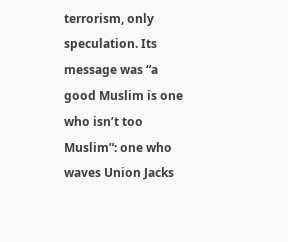terrorism, only speculation. Its message was “a good Muslim is one who isn’t too Muslim”: one who waves Union Jacks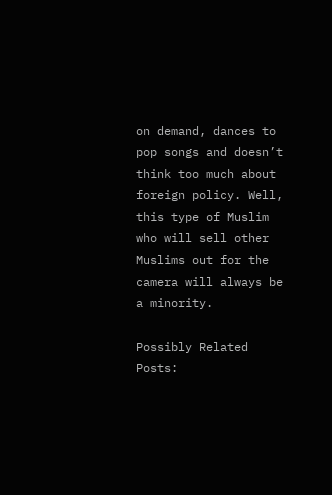on demand, dances to pop songs and doesn’t think too much about foreign policy. Well, this type of Muslim who will sell other Muslims out for the camera will always be a minority.

Possibly Related Posts: